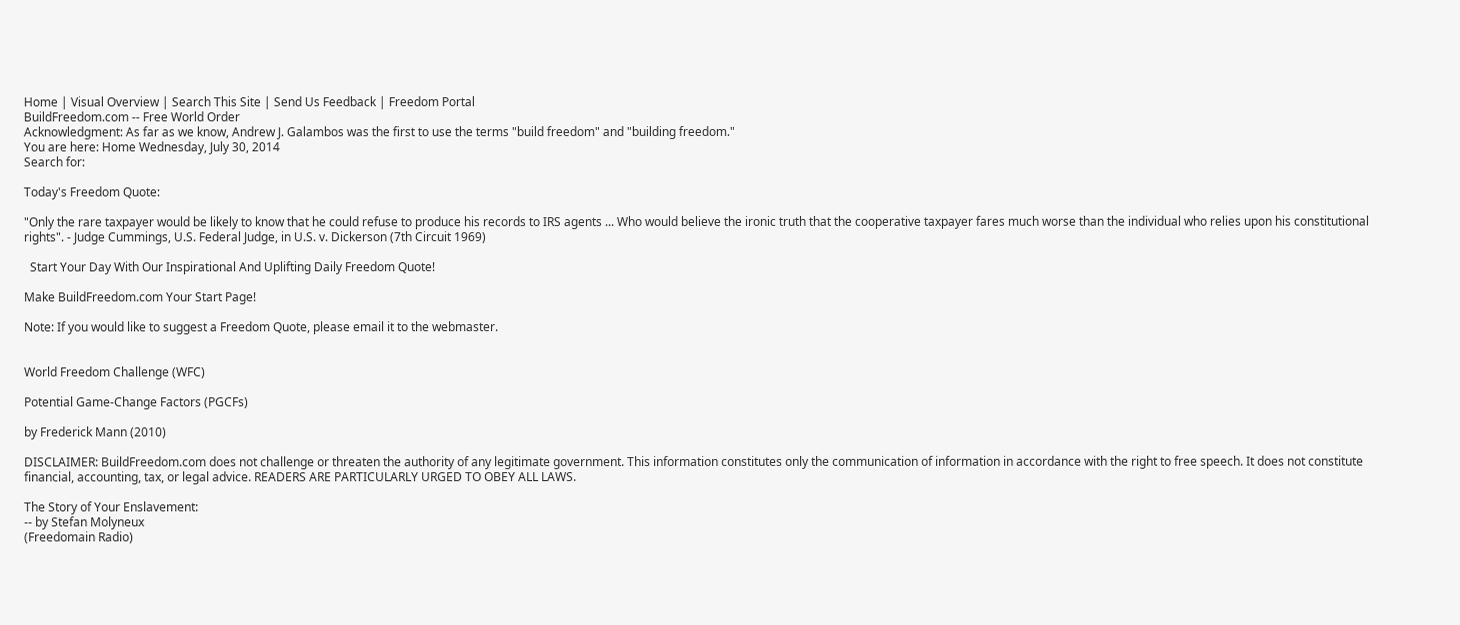Home | Visual Overview | Search This Site | Send Us Feedback | Freedom Portal
BuildFreedom.com -- Free World Order
Acknowledgment: As far as we know, Andrew J. Galambos was the first to use the terms "build freedom" and "building freedom."
You are here: Home Wednesday, July 30, 2014
Search for:

Today's Freedom Quote:

"Only the rare taxpayer would be likely to know that he could refuse to produce his records to IRS agents ... Who would believe the ironic truth that the cooperative taxpayer fares much worse than the individual who relies upon his constitutional rights". - Judge Cummings, U.S. Federal Judge, in U.S. v. Dickerson (7th Circuit 1969)

  Start Your Day With Our Inspirational And Uplifting Daily Freedom Quote!

Make BuildFreedom.com Your Start Page!

Note: If you would like to suggest a Freedom Quote, please email it to the webmaster.


World Freedom Challenge (WFC)

Potential Game-Change Factors (PGCFs)

by Frederick Mann (2010)

DISCLAIMER: BuildFreedom.com does not challenge or threaten the authority of any legitimate government. This information constitutes only the communication of information in accordance with the right to free speech. It does not constitute financial, accounting, tax, or legal advice. READERS ARE PARTICULARLY URGED TO OBEY ALL LAWS.

The Story of Your Enslavement:
-- by Stefan Molyneux
(Freedomain Radio)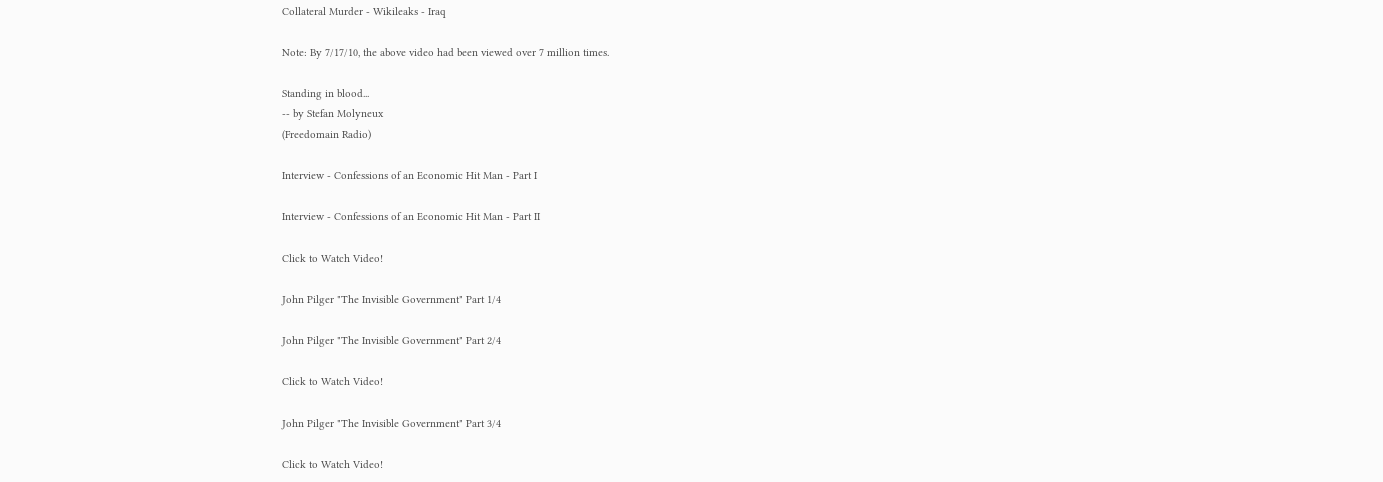Collateral Murder - Wikileaks - Iraq

Note: By 7/17/10, the above video had been viewed over 7 million times.

Standing in blood...
-- by Stefan Molyneux
(Freedomain Radio)

Interview - Confessions of an Economic Hit Man - Part I

Interview - Confessions of an Economic Hit Man - Part II

Click to Watch Video!

John Pilger "The Invisible Government" Part 1/4

John Pilger "The Invisible Government" Part 2/4

Click to Watch Video!

John Pilger "The Invisible Government" Part 3/4

Click to Watch Video!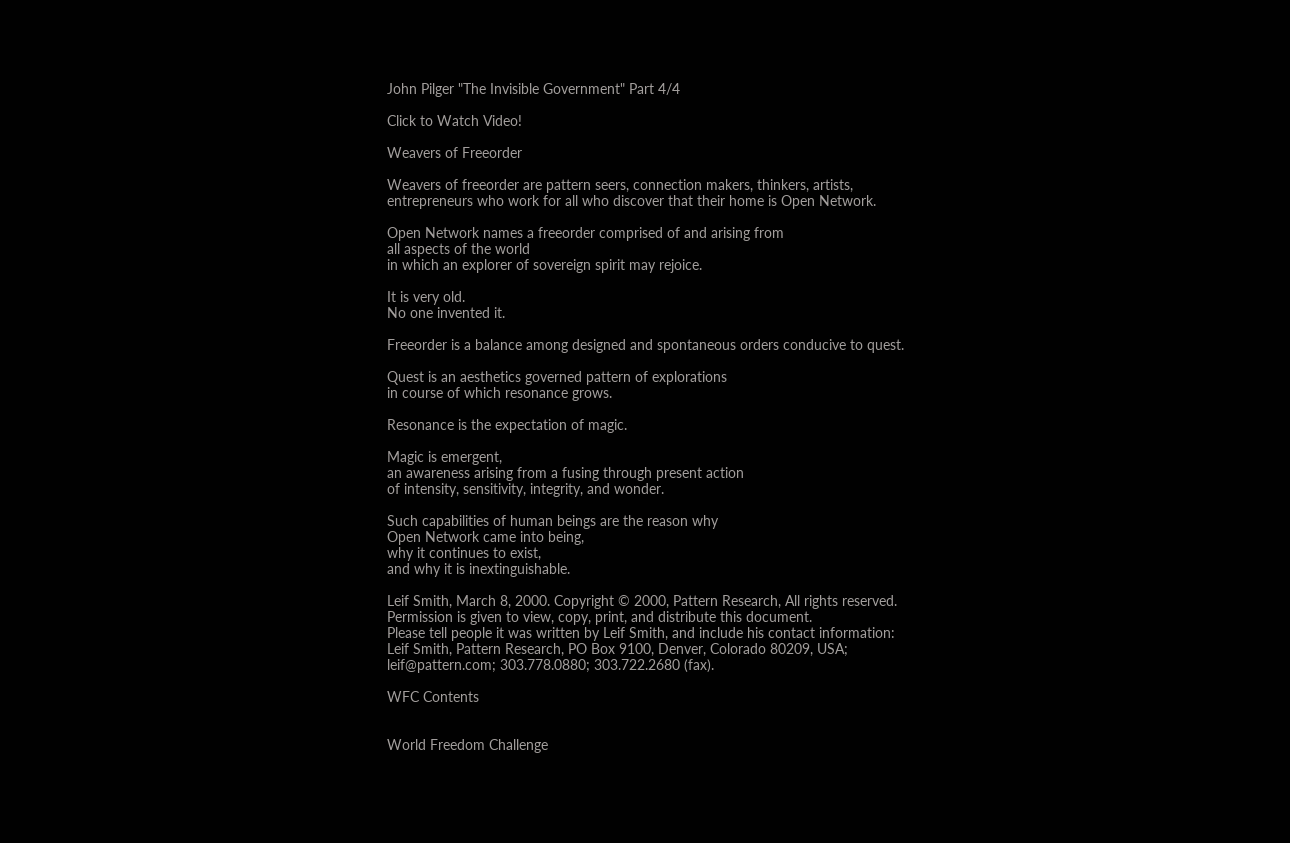John Pilger "The Invisible Government" Part 4/4

Click to Watch Video!

Weavers of Freeorder

Weavers of freeorder are pattern seers, connection makers, thinkers, artists,
entrepreneurs who work for all who discover that their home is Open Network.

Open Network names a freeorder comprised of and arising from
all aspects of the world
in which an explorer of sovereign spirit may rejoice.

It is very old.
No one invented it.

Freeorder is a balance among designed and spontaneous orders conducive to quest.

Quest is an aesthetics governed pattern of explorations
in course of which resonance grows.

Resonance is the expectation of magic.

Magic is emergent,
an awareness arising from a fusing through present action
of intensity, sensitivity, integrity, and wonder.

Such capabilities of human beings are the reason why
Open Network came into being,
why it continues to exist,
and why it is inextinguishable.

Leif Smith, March 8, 2000. Copyright © 2000, Pattern Research, All rights reserved.
Permission is given to view, copy, print, and distribute this document.
Please tell people it was written by Leif Smith, and include his contact information:
Leif Smith, Pattern Research, PO Box 9100, Denver, Colorado 80209, USA;
leif@pattern.com; 303.778.0880; 303.722.2680 (fax).

WFC Contents


World Freedom Challenge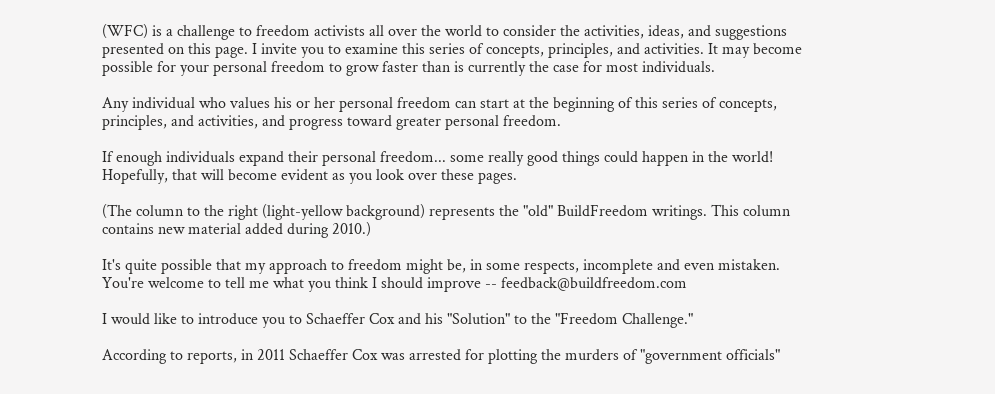(WFC) is a challenge to freedom activists all over the world to consider the activities, ideas, and suggestions presented on this page. I invite you to examine this series of concepts, principles, and activities. It may become possible for your personal freedom to grow faster than is currently the case for most individuals.

Any individual who values his or her personal freedom can start at the beginning of this series of concepts, principles, and activities, and progress toward greater personal freedom.

If enough individuals expand their personal freedom... some really good things could happen in the world! Hopefully, that will become evident as you look over these pages.

(The column to the right (light-yellow background) represents the "old" BuildFreedom writings. This column contains new material added during 2010.)

It's quite possible that my approach to freedom might be, in some respects, incomplete and even mistaken. You're welcome to tell me what you think I should improve -- feedback@buildfreedom.com

I would like to introduce you to Schaeffer Cox and his "Solution" to the "Freedom Challenge."

According to reports, in 2011 Schaeffer Cox was arrested for plotting the murders of "government officials"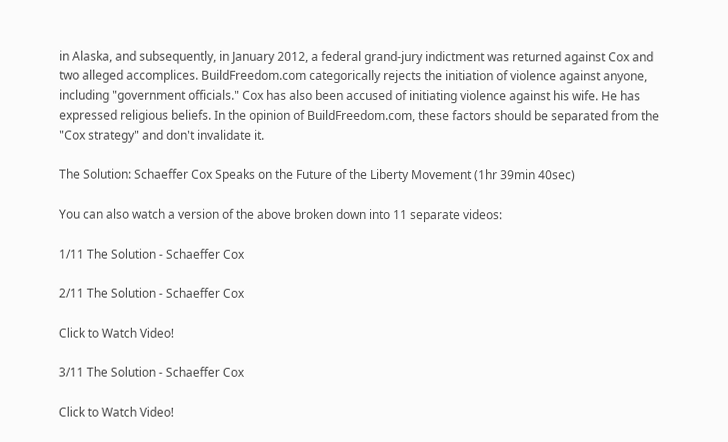in Alaska, and subsequently, in January 2012, a federal grand-jury indictment was returned against Cox and two alleged accomplices. BuildFreedom.com categorically rejects the initiation of violence against anyone, including "government officials." Cox has also been accused of initiating violence against his wife. He has expressed religious beliefs. In the opinion of BuildFreedom.com, these factors should be separated from the "Cox strategy" and don't invalidate it.

The Solution: Schaeffer Cox Speaks on the Future of the Liberty Movement (1hr 39min 40sec)

You can also watch a version of the above broken down into 11 separate videos:

1/11 The Solution - Schaeffer Cox

2/11 The Solution - Schaeffer Cox

Click to Watch Video!

3/11 The Solution - Schaeffer Cox

Click to Watch Video!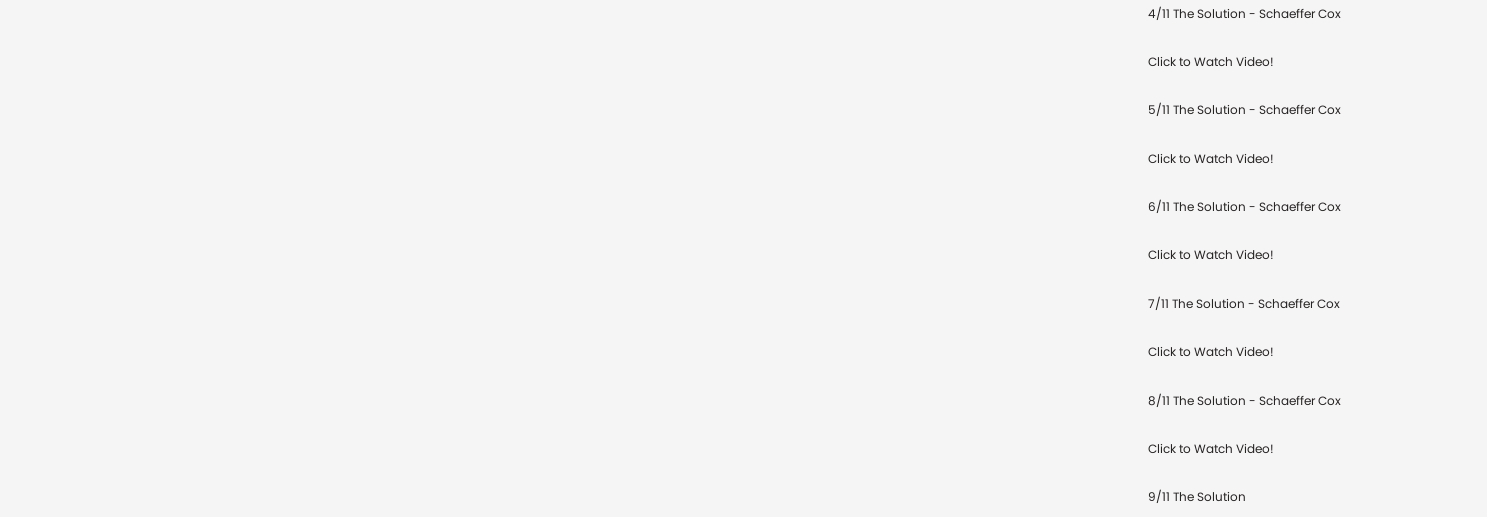4/11 The Solution - Schaeffer Cox

Click to Watch Video!

5/11 The Solution - Schaeffer Cox

Click to Watch Video!

6/11 The Solution - Schaeffer Cox

Click to Watch Video!

7/11 The Solution - Schaeffer Cox

Click to Watch Video!

8/11 The Solution - Schaeffer Cox

Click to Watch Video!

9/11 The Solution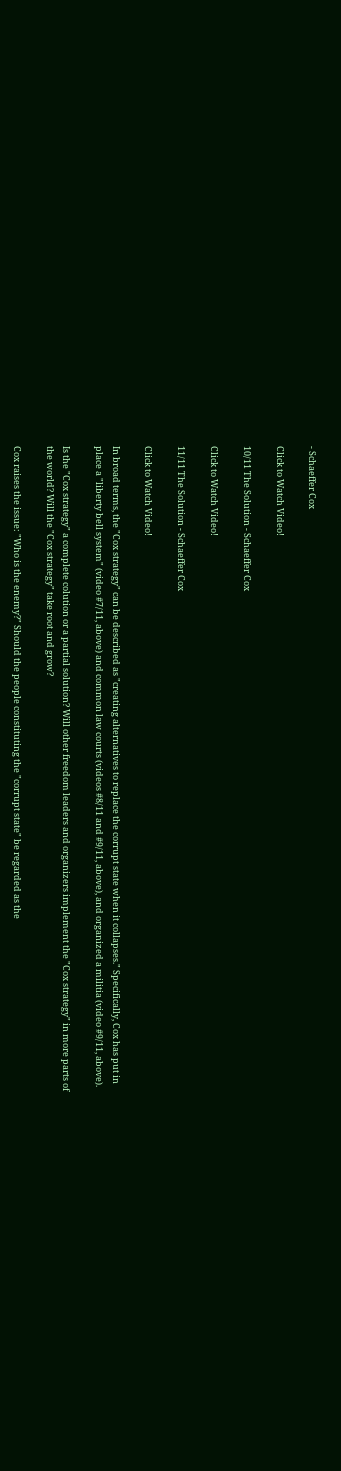- Schaeffer Cox

Click to Watch Video!

10/11 The Solution - Schaeffer Cox

Click to Watch Video!

11/11 The Solution - Schaeffer Cox

Click to Watch Video!

In broad terms, the "Cox strategy" can be described as "creating alternatives to replace the corrupt state when it collapses." Specifically, Cox has put in place a "liberty bell system" (video #7/11, above) and common law courts (videos #8/11 and #9/11, above), and organized a militia (video #9/11, above).

Is the "Cox strategy" a complete colution or a partial solution? Will other freedom leaders and organizers implement the "Cox strategy" in more parts of the world? Will the "Cox strategy" take root and grow?

Cox raises the issue: "Who is the enemy?" Should the people constituting the "corrupt state" be regarded as the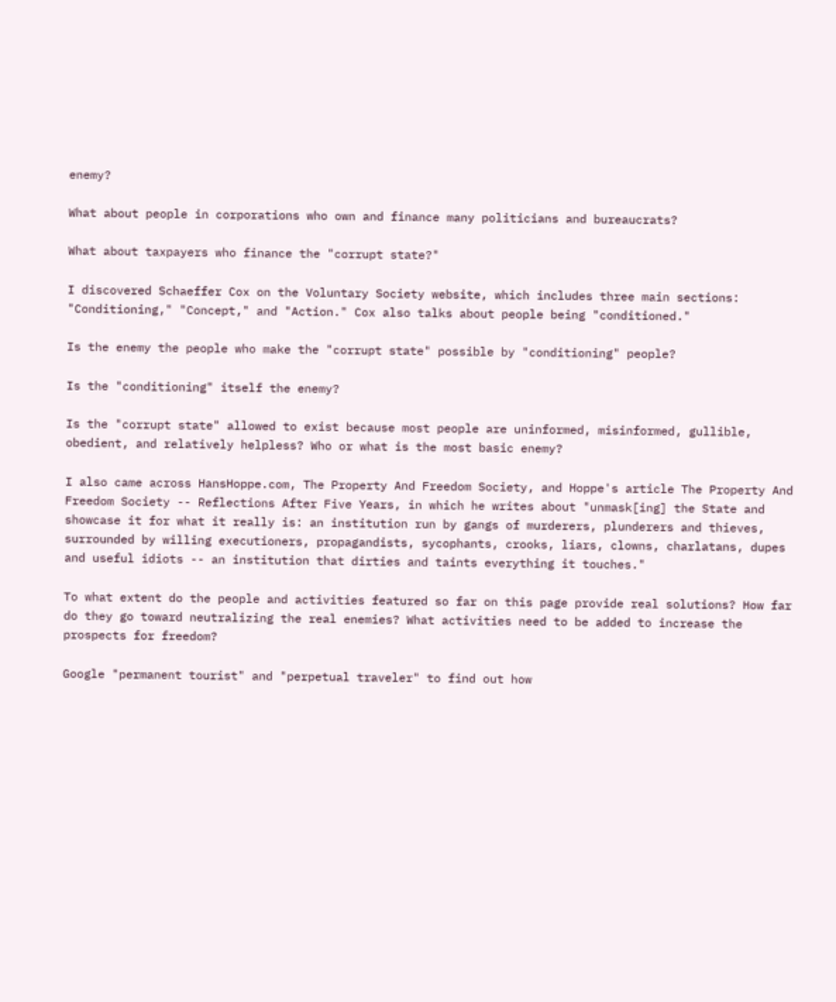enemy?

What about people in corporations who own and finance many politicians and bureaucrats?

What about taxpayers who finance the "corrupt state?"

I discovered Schaeffer Cox on the Voluntary Society website, which includes three main sections: "Conditioning," "Concept," and "Action." Cox also talks about people being "conditioned."

Is the enemy the people who make the "corrupt state" possible by "conditioning" people?

Is the "conditioning" itself the enemy?

Is the "corrupt state" allowed to exist because most people are uninformed, misinformed, gullible, obedient, and relatively helpless? Who or what is the most basic enemy?

I also came across HansHoppe.com, The Property And Freedom Society, and Hoppe's article The Property And Freedom Society -- Reflections After Five Years, in which he writes about "unmask[ing] the State and showcase it for what it really is: an institution run by gangs of murderers, plunderers and thieves, surrounded by willing executioners, propagandists, sycophants, crooks, liars, clowns, charlatans, dupes and useful idiots -- an institution that dirties and taints everything it touches."

To what extent do the people and activities featured so far on this page provide real solutions? How far do they go toward neutralizing the real enemies? What activities need to be added to increase the prospects for freedom?

Google "permanent tourist" and "perpetual traveler" to find out how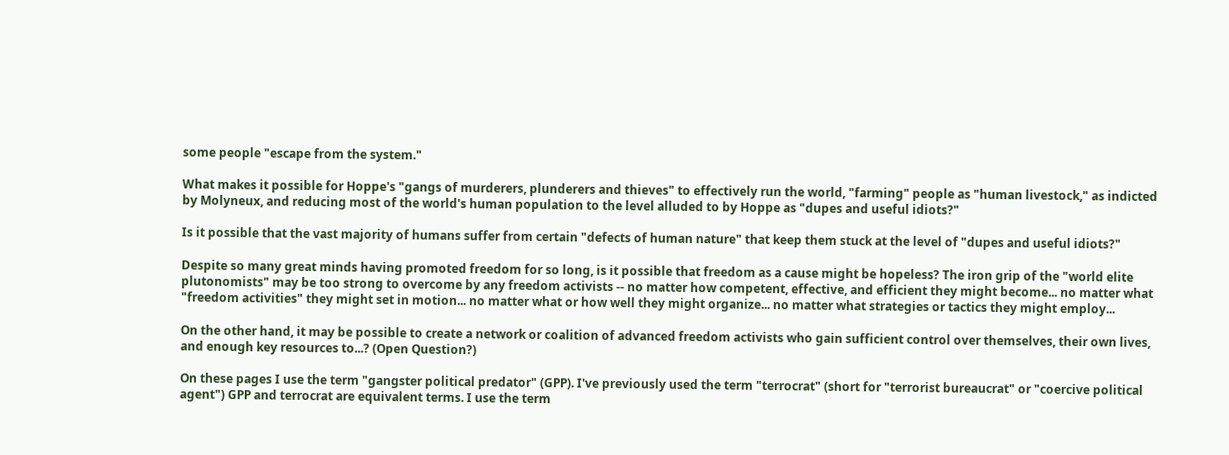some people "escape from the system."

What makes it possible for Hoppe's "gangs of murderers, plunderers and thieves" to effectively run the world, "farming" people as "human livestock," as indicted by Molyneux, and reducing most of the world's human population to the level alluded to by Hoppe as "dupes and useful idiots?"

Is it possible that the vast majority of humans suffer from certain "defects of human nature" that keep them stuck at the level of "dupes and useful idiots?"

Despite so many great minds having promoted freedom for so long, is it possible that freedom as a cause might be hopeless? The iron grip of the "world elite plutonomists" may be too strong to overcome by any freedom activists -- no matter how competent, effective, and efficient they might become... no matter what "freedom activities" they might set in motion... no matter what or how well they might organize... no matter what strategies or tactics they might employ...

On the other hand, it may be possible to create a network or coalition of advanced freedom activists who gain sufficient control over themselves, their own lives, and enough key resources to...? (Open Question?)

On these pages I use the term "gangster political predator" (GPP). I've previously used the term "terrocrat" (short for "terrorist bureaucrat" or "coercive political agent") GPP and terrocrat are equivalent terms. I use the term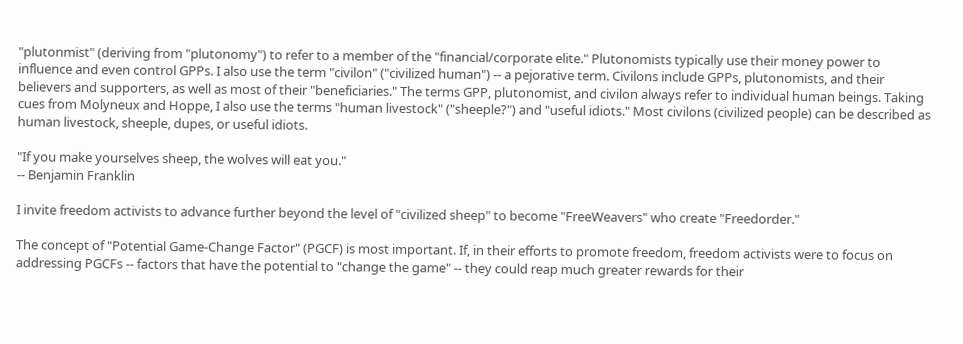"plutonmist" (deriving from "plutonomy") to refer to a member of the "financial/corporate elite." Plutonomists typically use their money power to influence and even control GPPs. I also use the term "civilon" ("civilized human") -- a pejorative term. Civilons include GPPs, plutonomists, and their believers and supporters, as well as most of their "beneficiaries." The terms GPP, plutonomist, and civilon always refer to individual human beings. Taking cues from Molyneux and Hoppe, I also use the terms "human livestock" ("sheeple?") and "useful idiots." Most civilons (civilized people) can be described as human livestock, sheeple, dupes, or useful idiots.

"If you make yourselves sheep, the wolves will eat you."
-- Benjamin Franklin

I invite freedom activists to advance further beyond the level of "civilized sheep" to become "FreeWeavers" who create "Freedorder."

The concept of "Potential Game-Change Factor" (PGCF) is most important. If, in their efforts to promote freedom, freedom activists were to focus on addressing PGCFs -- factors that have the potential to "change the game" -- they could reap much greater rewards for their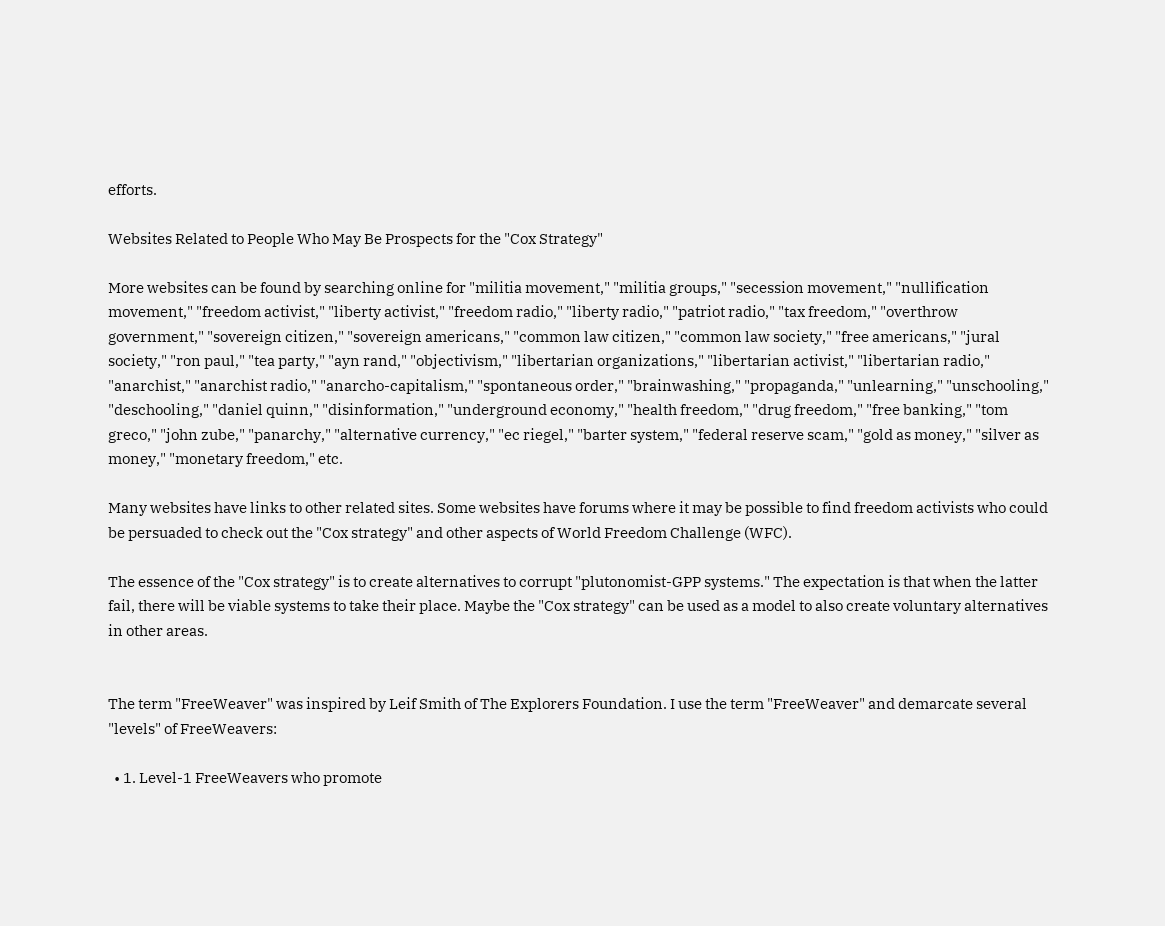efforts.

Websites Related to People Who May Be Prospects for the "Cox Strategy"

More websites can be found by searching online for "militia movement," "militia groups," "secession movement," "nullification movement," "freedom activist," "liberty activist," "freedom radio," "liberty radio," "patriot radio," "tax freedom," "overthrow government," "sovereign citizen," "sovereign americans," "common law citizen," "common law society," "free americans," "jural society," "ron paul," "tea party," "ayn rand," "objectivism," "libertarian organizations," "libertarian activist," "libertarian radio," "anarchist," "anarchist radio," "anarcho-capitalism," "spontaneous order," "brainwashing," "propaganda," "unlearning," "unschooling," "deschooling," "daniel quinn," "disinformation," "underground economy," "health freedom," "drug freedom," "free banking," "tom greco," "john zube," "panarchy," "alternative currency," "ec riegel," "barter system," "federal reserve scam," "gold as money," "silver as money," "monetary freedom," etc.

Many websites have links to other related sites. Some websites have forums where it may be possible to find freedom activists who could be persuaded to check out the "Cox strategy" and other aspects of World Freedom Challenge (WFC).

The essence of the "Cox strategy" is to create alternatives to corrupt "plutonomist-GPP systems." The expectation is that when the latter fail, there will be viable systems to take their place. Maybe the "Cox strategy" can be used as a model to also create voluntary alternatives in other areas.


The term "FreeWeaver" was inspired by Leif Smith of The Explorers Foundation. I use the term "FreeWeaver" and demarcate several "levels" of FreeWeavers:

  • 1. Level-1 FreeWeavers who promote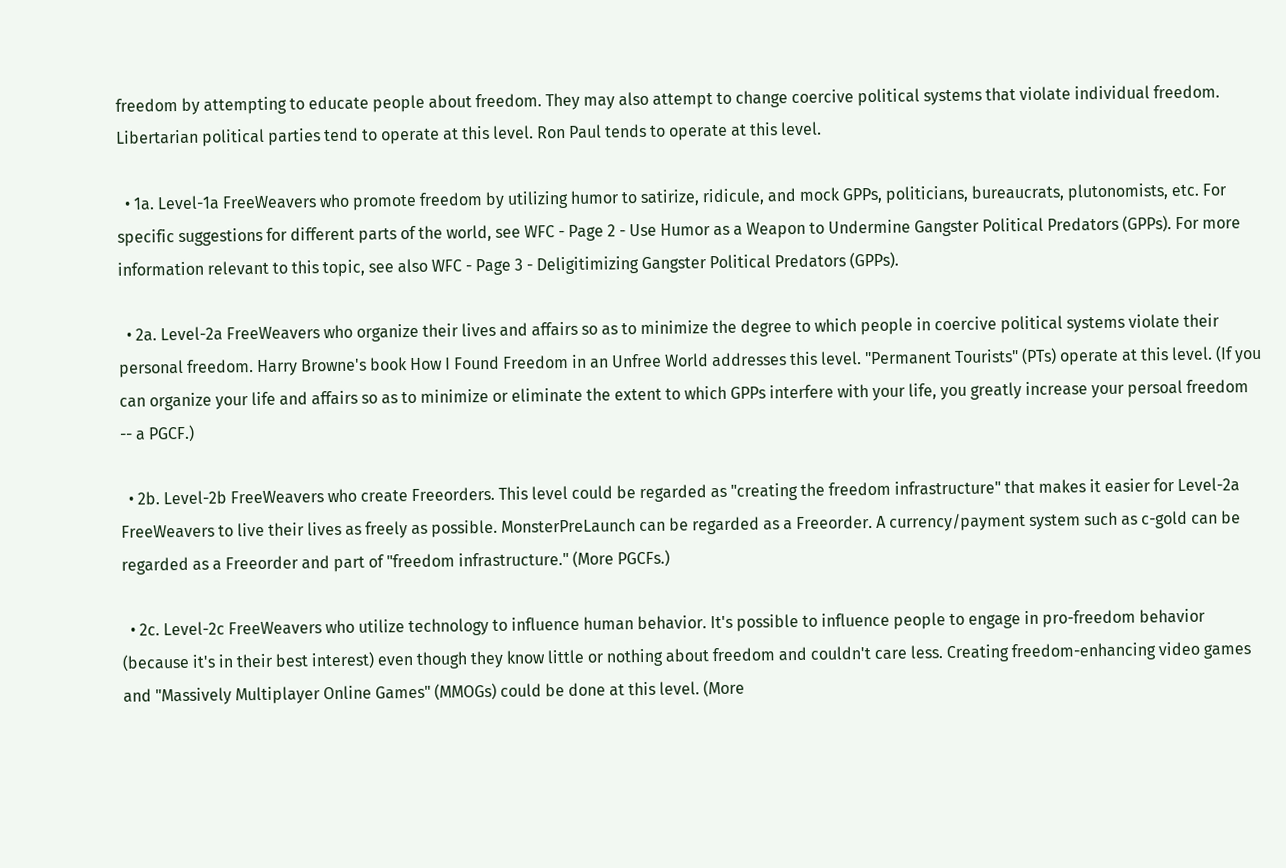freedom by attempting to educate people about freedom. They may also attempt to change coercive political systems that violate individual freedom. Libertarian political parties tend to operate at this level. Ron Paul tends to operate at this level.

  • 1a. Level-1a FreeWeavers who promote freedom by utilizing humor to satirize, ridicule, and mock GPPs, politicians, bureaucrats, plutonomists, etc. For specific suggestions for different parts of the world, see WFC - Page 2 - Use Humor as a Weapon to Undermine Gangster Political Predators (GPPs). For more information relevant to this topic, see also WFC - Page 3 - Deligitimizing Gangster Political Predators (GPPs).

  • 2a. Level-2a FreeWeavers who organize their lives and affairs so as to minimize the degree to which people in coercive political systems violate their personal freedom. Harry Browne's book How I Found Freedom in an Unfree World addresses this level. "Permanent Tourists" (PTs) operate at this level. (If you can organize your life and affairs so as to minimize or eliminate the extent to which GPPs interfere with your life, you greatly increase your persoal freedom -- a PGCF.)

  • 2b. Level-2b FreeWeavers who create Freeorders. This level could be regarded as "creating the freedom infrastructure" that makes it easier for Level-2a FreeWeavers to live their lives as freely as possible. MonsterPreLaunch can be regarded as a Freeorder. A currency/payment system such as c-gold can be regarded as a Freeorder and part of "freedom infrastructure." (More PGCFs.)

  • 2c. Level-2c FreeWeavers who utilize technology to influence human behavior. It's possible to influence people to engage in pro-freedom behavior (because it's in their best interest) even though they know little or nothing about freedom and couldn't care less. Creating freedom-enhancing video games and "Massively Multiplayer Online Games" (MMOGs) could be done at this level. (More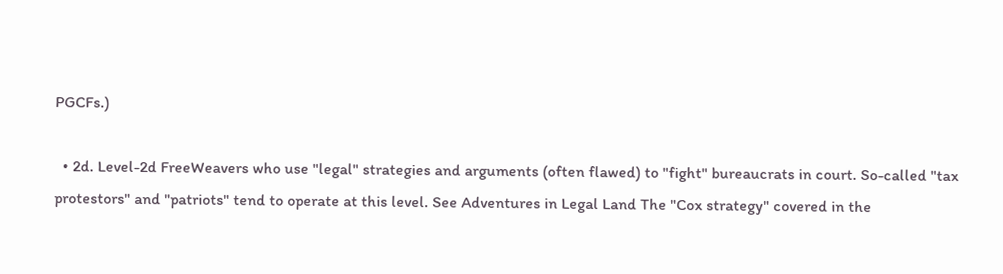PGCFs.)

  • 2d. Level-2d FreeWeavers who use "legal" strategies and arguments (often flawed) to "fight" bureaucrats in court. So-called "tax protestors" and "patriots" tend to operate at this level. See Adventures in Legal Land The "Cox strategy" covered in the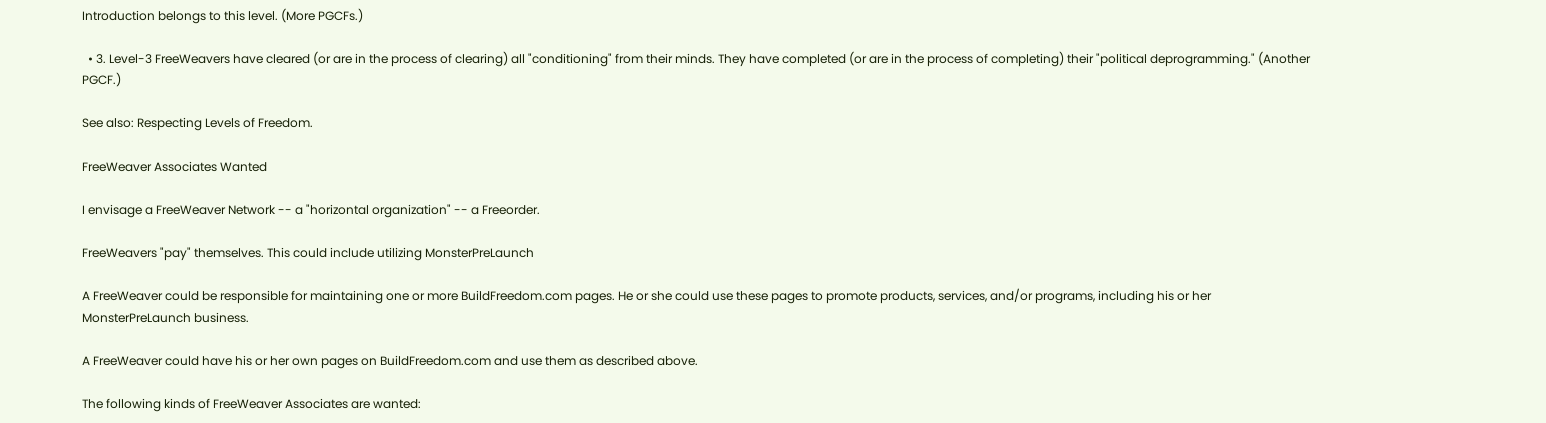Introduction belongs to this level. (More PGCFs.)

  • 3. Level-3 FreeWeavers have cleared (or are in the process of clearing) all "conditioning" from their minds. They have completed (or are in the process of completing) their "political deprogramming." (Another PGCF.)

See also: Respecting Levels of Freedom.

FreeWeaver Associates Wanted

I envisage a FreeWeaver Network -- a "horizontal organization" -- a Freeorder.

FreeWeavers "pay" themselves. This could include utilizing MonsterPreLaunch

A FreeWeaver could be responsible for maintaining one or more BuildFreedom.com pages. He or she could use these pages to promote products, services, and/or programs, including his or her MonsterPreLaunch business.

A FreeWeaver could have his or her own pages on BuildFreedom.com and use them as described above.

The following kinds of FreeWeaver Associates are wanted: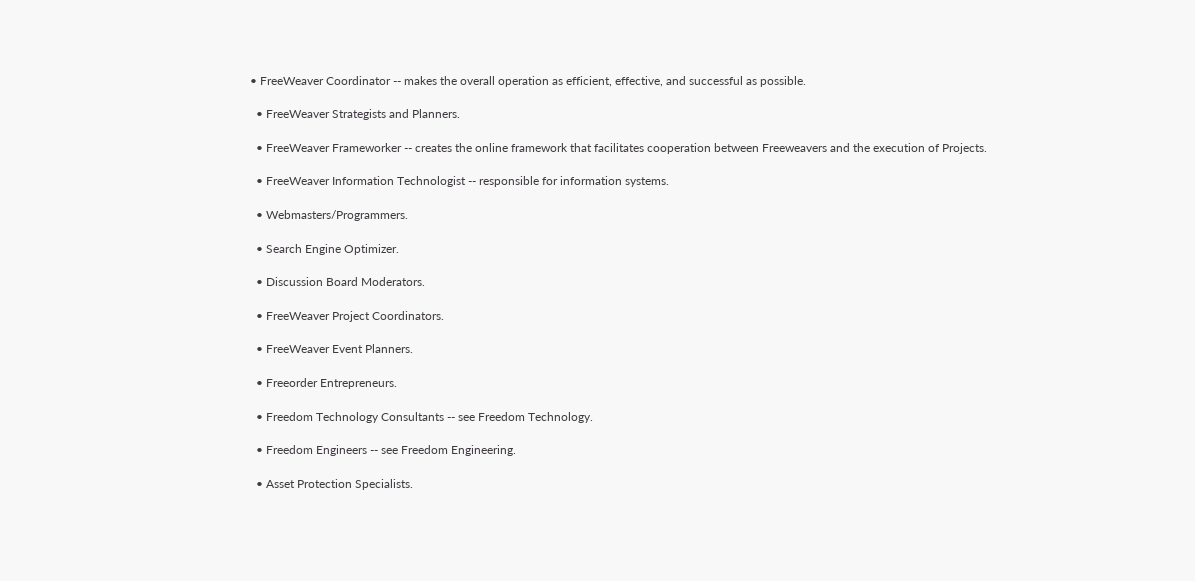• FreeWeaver Coordinator -- makes the overall operation as efficient, effective, and successful as possible.

  • FreeWeaver Strategists and Planners.

  • FreeWeaver Frameworker -- creates the online framework that facilitates cooperation between Freeweavers and the execution of Projects.

  • FreeWeaver Information Technologist -- responsible for information systems.

  • Webmasters/Programmers.

  • Search Engine Optimizer.

  • Discussion Board Moderators.

  • FreeWeaver Project Coordinators.

  • FreeWeaver Event Planners.

  • Freeorder Entrepreneurs.

  • Freedom Technology Consultants -- see Freedom Technology.

  • Freedom Engineers -- see Freedom Engineering.

  • Asset Protection Specialists.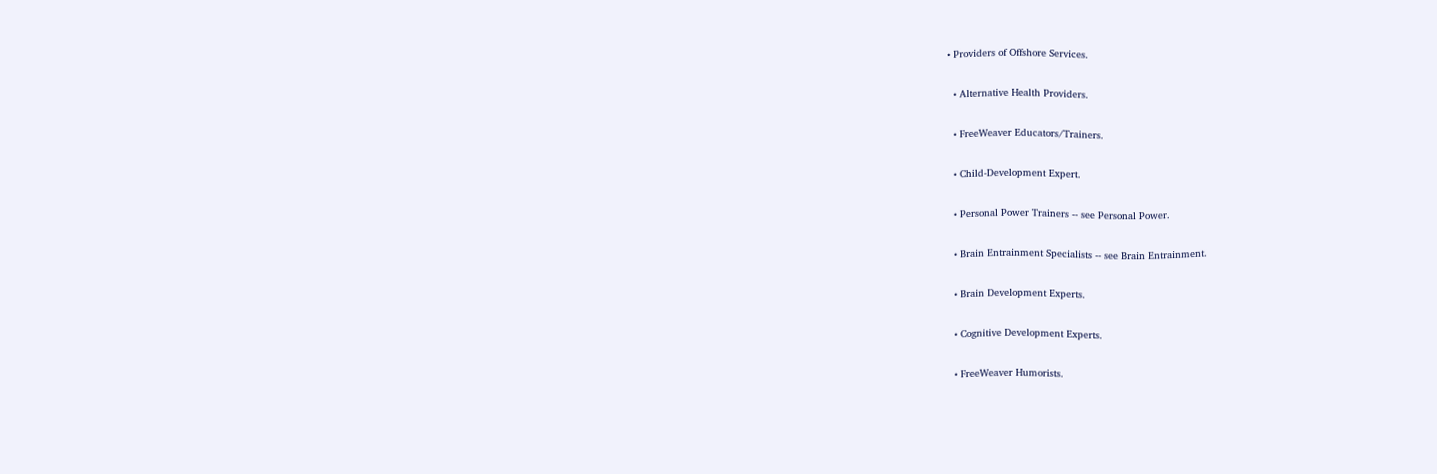• Providers of Offshore Services.

  • Alternative Health Providers.

  • FreeWeaver Educators/Trainers.

  • Child-Development Expert.

  • Personal Power Trainers -- see Personal Power.

  • Brain Entrainment Specialists -- see Brain Entrainment.

  • Brain Development Experts.

  • Cognitive Development Experts.

  • FreeWeaver Humorists.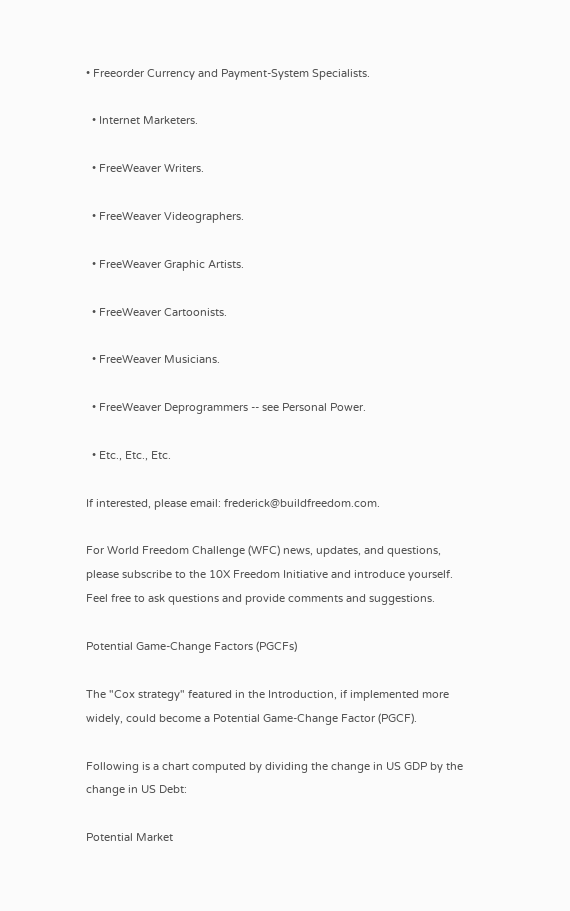• Freeorder Currency and Payment-System Specialists.

  • Internet Marketers.

  • FreeWeaver Writers.

  • FreeWeaver Videographers.

  • FreeWeaver Graphic Artists.

  • FreeWeaver Cartoonists.

  • FreeWeaver Musicians.

  • FreeWeaver Deprogrammers -- see Personal Power.

  • Etc., Etc., Etc.

If interested, please email: frederick@buildfreedom.com.

For World Freedom Challenge (WFC) news, updates, and questions, please subscribe to the 10X Freedom Initiative and introduce yourself. Feel free to ask questions and provide comments and suggestions.

Potential Game-Change Factors (PGCFs)

The "Cox strategy" featured in the Introduction, if implemented more widely, could become a Potential Game-Change Factor (PGCF).

Following is a chart computed by dividing the change in US GDP by the change in US Debt:

Potential Market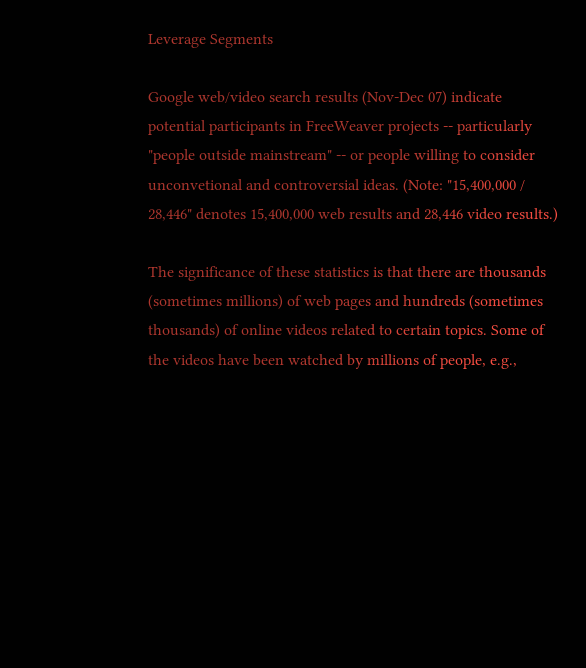Leverage Segments

Google web/video search results (Nov-Dec 07) indicate potential participants in FreeWeaver projects -- particularly "people outside mainstream" -- or people willing to consider unconvetional and controversial ideas. (Note: "15,400,000 / 28,446" denotes 15,400,000 web results and 28,446 video results.)

The significance of these statistics is that there are thousands (sometimes millions) of web pages and hundreds (sometimes thousands) of online videos related to certain topics. Some of the videos have been watched by millions of people, e.g.,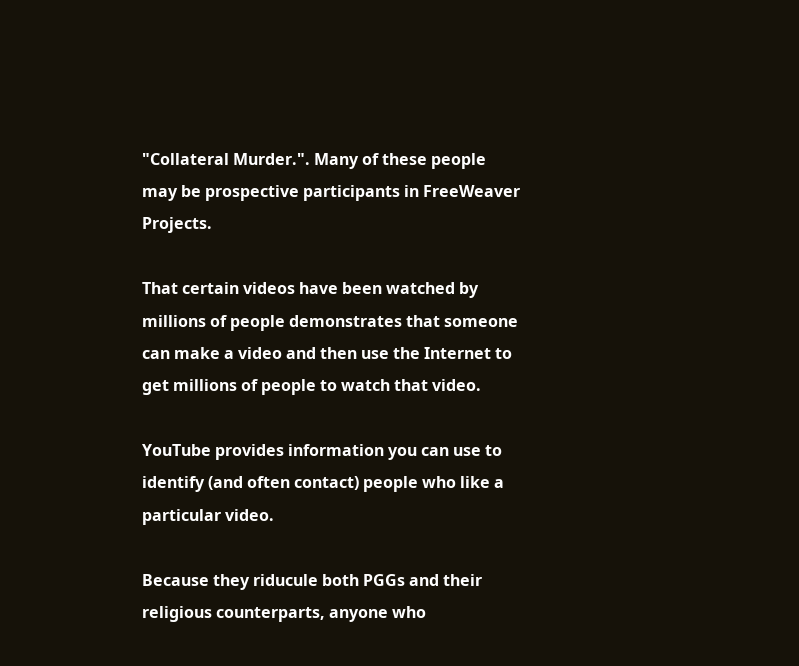"Collateral Murder.". Many of these people may be prospective participants in FreeWeaver Projects.

That certain videos have been watched by millions of people demonstrates that someone can make a video and then use the Internet to get millions of people to watch that video.

YouTube provides information you can use to identify (and often contact) people who like a particular video.

Because they riducule both PGGs and their religious counterparts, anyone who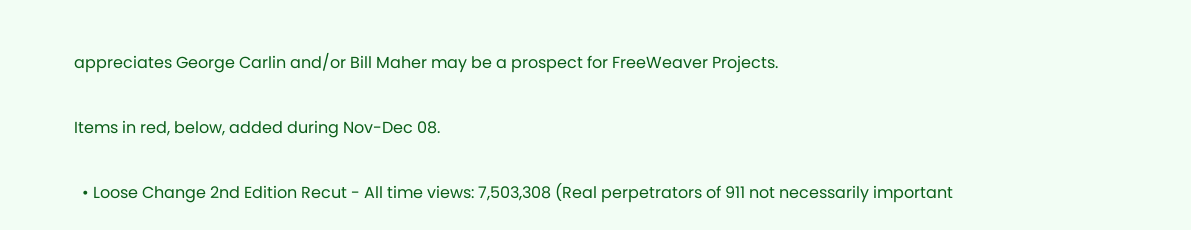appreciates George Carlin and/or Bill Maher may be a prospect for FreeWeaver Projects.

Items in red, below, added during Nov-Dec 08.

  • Loose Change 2nd Edition Recut - All time views: 7,503,308 (Real perpetrators of 911 not necessarily important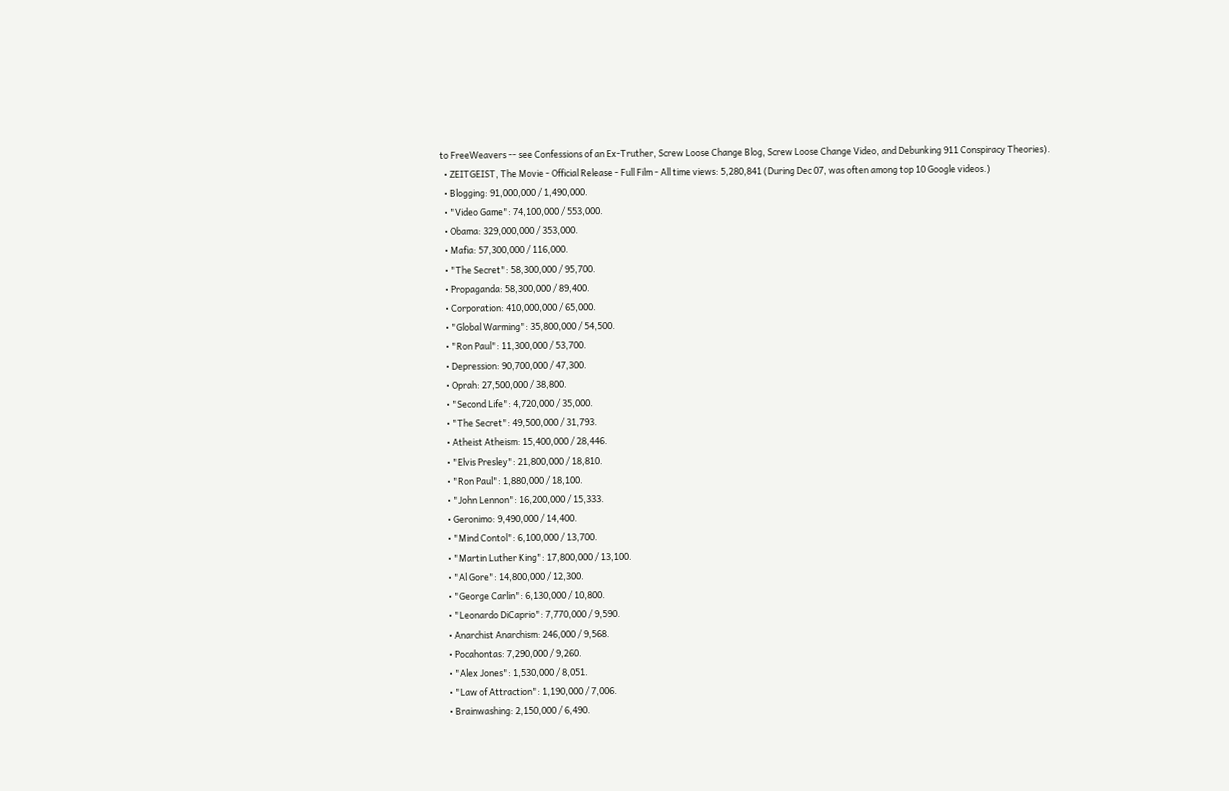to FreeWeavers -- see Confessions of an Ex-Truther, Screw Loose Change Blog, Screw Loose Change Video, and Debunking 911 Conspiracy Theories).
  • ZEITGEIST, The Movie - Official Release - Full Film - All time views: 5,280,841 (During Dec 07, was often among top 10 Google videos.)
  • Blogging: 91,000,000 / 1,490,000.
  • "Video Game": 74,100,000 / 553,000.
  • Obama: 329,000,000 / 353,000.
  • Mafia: 57,300,000 / 116,000.
  • "The Secret": 58,300,000 / 95,700.
  • Propaganda: 58,300,000 / 89,400.
  • Corporation: 410,000,000 / 65,000.
  • "Global Warming": 35,800,000 / 54,500.
  • "Ron Paul": 11,300,000 / 53,700.
  • Depression: 90,700,000 / 47,300.
  • Oprah: 27,500,000 / 38,800.
  • "Second Life": 4,720,000 / 35,000.
  • "The Secret": 49,500,000 / 31,793.
  • Atheist Atheism: 15,400,000 / 28,446.
  • "Elvis Presley": 21,800,000 / 18,810.
  • "Ron Paul": 1,880,000 / 18,100.
  • "John Lennon": 16,200,000 / 15,333.
  • Geronimo: 9,490,000 / 14,400.
  • "Mind Contol": 6,100,000 / 13,700.
  • "Martin Luther King": 17,800,000 / 13,100.
  • "Al Gore": 14,800,000 / 12,300.
  • "George Carlin": 6,130,000 / 10,800.
  • "Leonardo DiCaprio": 7,770,000 / 9,590.
  • Anarchist Anarchism: 246,000 / 9,568.
  • Pocahontas: 7,290,000 / 9,260.
  • "Alex Jones": 1,530,000 / 8,051.
  • "Law of Attraction": 1,190,000 / 7,006.
  • Brainwashing: 2,150,000 / 6,490.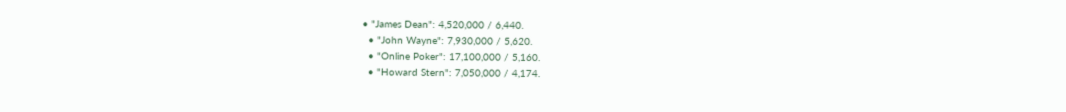• "James Dean": 4,520,000 / 6,440.
  • "John Wayne": 7,930,000 / 5,620.
  • "Online Poker": 17,100,000 / 5,160.
  • "Howard Stern": 7,050,000 / 4,174.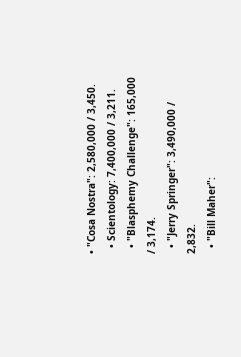• "Cosa Nostra": 2,580,000 / 3,450.
  • Scientology: 7,400,000 / 3,211.
  • "Blasphemy Challenge": 165,000 / 3,174.
  • "Jerry Springer": 3,490,000 / 2,832.
  • "Bill Maher":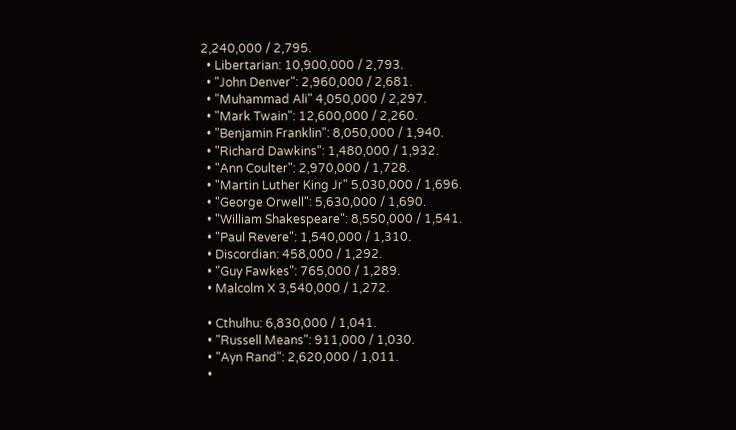2,240,000 / 2,795.
  • Libertarian: 10,900,000 / 2,793.
  • "John Denver": 2,960,000 / 2,681.
  • "Muhammad Ali" 4,050,000 / 2,297.
  • "Mark Twain": 12,600,000 / 2,260.
  • "Benjamin Franklin": 8,050,000 / 1,940.
  • "Richard Dawkins": 1,480,000 / 1,932.
  • "Ann Coulter": 2,970,000 / 1,728.
  • "Martin Luther King Jr" 5,030,000 / 1,696.
  • "George Orwell": 5,630,000 / 1,690.
  • "William Shakespeare": 8,550,000 / 1,541.
  • "Paul Revere": 1,540,000 / 1,310.
  • Discordian: 458,000 / 1,292.
  • "Guy Fawkes": 765,000 / 1,289.
  • Malcolm X 3,540,000 / 1,272.

  • Cthulhu: 6,830,000 / 1,041.
  • "Russell Means": 911,000 / 1,030.
  • "Ayn Rand": 2,620,000 / 1,011.
  •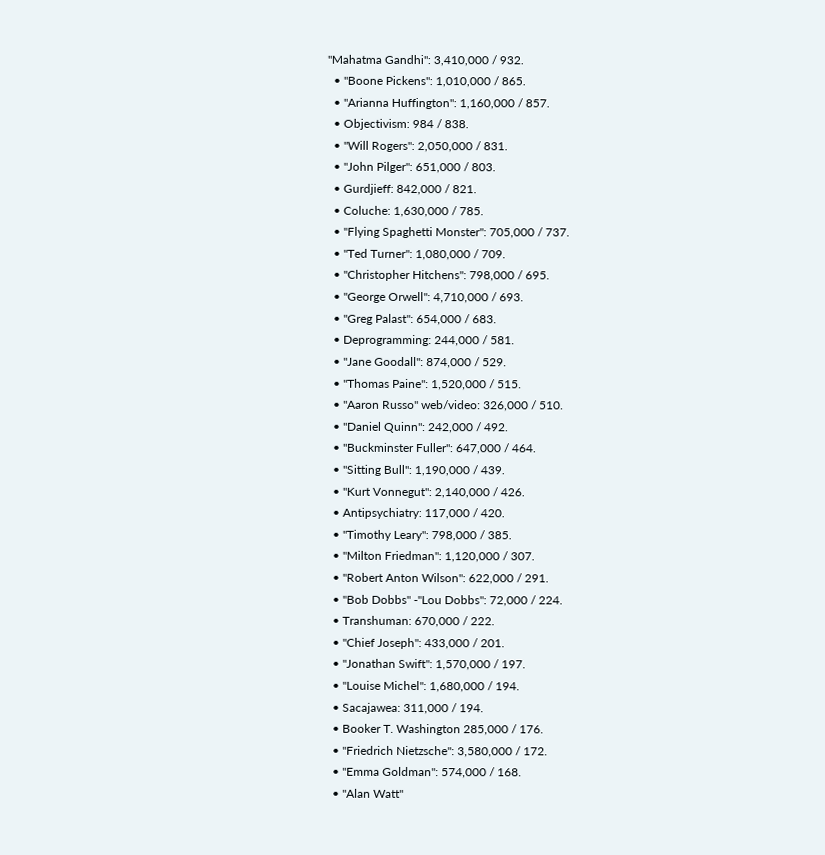"Mahatma Gandhi": 3,410,000 / 932.
  • "Boone Pickens": 1,010,000 / 865.
  • "Arianna Huffington": 1,160,000 / 857.
  • Objectivism: 984 / 838.
  • "Will Rogers": 2,050,000 / 831.
  • "John Pilger": 651,000 / 803.
  • Gurdjieff: 842,000 / 821.
  • Coluche: 1,630,000 / 785.
  • "Flying Spaghetti Monster": 705,000 / 737.
  • "Ted Turner": 1,080,000 / 709.
  • "Christopher Hitchens": 798,000 / 695.
  • "George Orwell": 4,710,000 / 693.
  • "Greg Palast": 654,000 / 683.
  • Deprogramming: 244,000 / 581.
  • "Jane Goodall": 874,000 / 529.
  • "Thomas Paine": 1,520,000 / 515.
  • "Aaron Russo" web/video: 326,000 / 510.
  • "Daniel Quinn": 242,000 / 492.
  • "Buckminster Fuller": 647,000 / 464.
  • "Sitting Bull": 1,190,000 / 439.
  • "Kurt Vonnegut": 2,140,000 / 426.
  • Antipsychiatry: 117,000 / 420.
  • "Timothy Leary": 798,000 / 385.
  • "Milton Friedman": 1,120,000 / 307.
  • "Robert Anton Wilson": 622,000 / 291.
  • "Bob Dobbs" -"Lou Dobbs": 72,000 / 224.
  • Transhuman: 670,000 / 222.
  • "Chief Joseph": 433,000 / 201.
  • "Jonathan Swift": 1,570,000 / 197.
  • "Louise Michel": 1,680,000 / 194.
  • Sacajawea: 311,000 / 194.
  • Booker T. Washington 285,000 / 176.
  • "Friedrich Nietzsche": 3,580,000 / 172.
  • "Emma Goldman": 574,000 / 168.
  • "Alan Watt"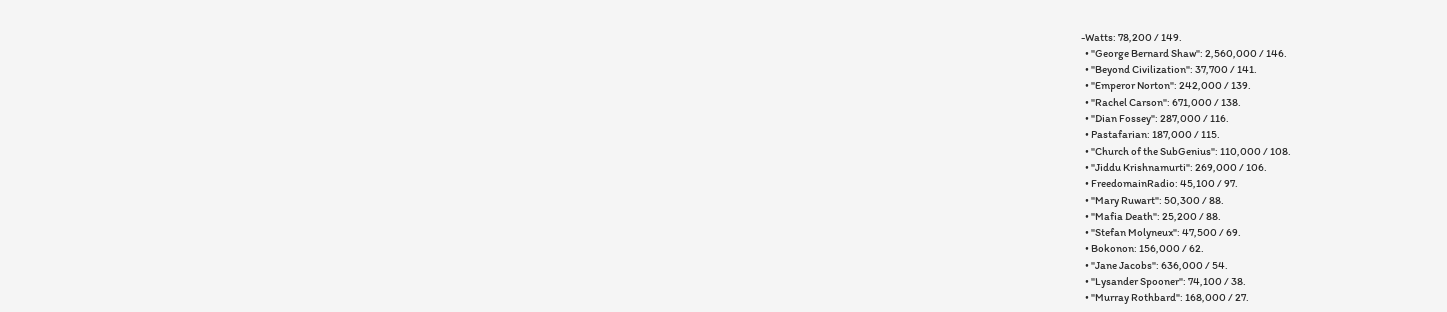-Watts: 78,200 / 149.
  • "George Bernard Shaw": 2,560,000 / 146.
  • "Beyond Civilization": 37,700 / 141.
  • "Emperor Norton": 242,000 / 139.
  • "Rachel Carson": 671,000 / 138.
  • "Dian Fossey": 287,000 / 116.
  • Pastafarian: 187,000 / 115.
  • "Church of the SubGenius": 110,000 / 108.
  • "Jiddu Krishnamurti": 269,000 / 106.
  • FreedomainRadio: 45,100 / 97.
  • "Mary Ruwart": 50,300 / 88.
  • "Mafia Death": 25,200 / 88.
  • "Stefan Molyneux": 47,500 / 69.
  • Bokonon: 156,000 / 62.
  • "Jane Jacobs": 636,000 / 54.
  • "Lysander Spooner": 74,100 / 38.
  • "Murray Rothbard": 168,000 / 27.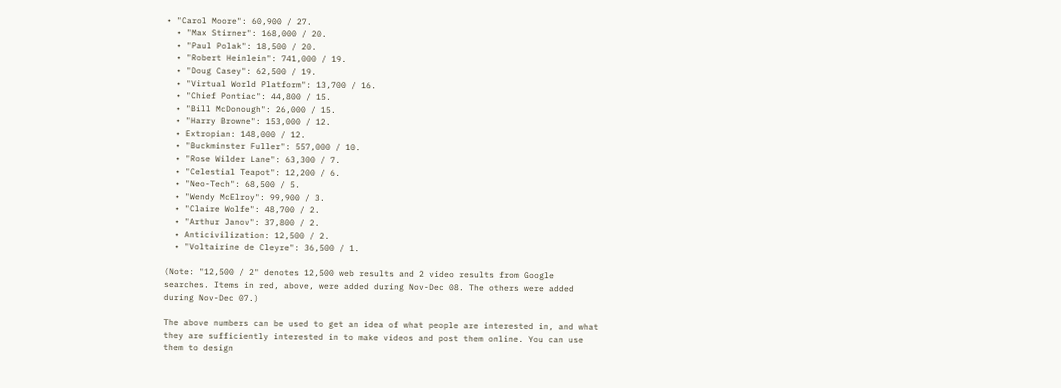• "Carol Moore": 60,900 / 27.
  • "Max Stirner": 168,000 / 20.
  • "Paul Polak": 18,500 / 20.
  • "Robert Heinlein": 741,000 / 19.
  • "Doug Casey": 62,500 / 19.
  • "Virtual World Platform": 13,700 / 16.
  • "Chief Pontiac": 44,800 / 15.
  • "Bill McDonough": 26,000 / 15.
  • "Harry Browne": 153,000 / 12.
  • Extropian: 148,000 / 12.
  • "Buckminster Fuller": 557,000 / 10.
  • "Rose Wilder Lane": 63,300 / 7.
  • "Celestial Teapot": 12,200 / 6.
  • "Neo-Tech": 68,500 / 5.
  • "Wendy McElroy": 99,900 / 3.
  • "Claire Wolfe": 48,700 / 2.
  • "Arthur Janov": 37,800 / 2.
  • Anticivilization: 12,500 / 2.
  • "Voltairine de Cleyre": 36,500 / 1.

(Note: "12,500 / 2" denotes 12,500 web results and 2 video results from Google searches. Items in red, above, were added during Nov-Dec 08. The others were added during Nov-Dec 07.)

The above numbers can be used to get an idea of what people are interested in, and what they are sufficiently interested in to make videos and post them online. You can use them to design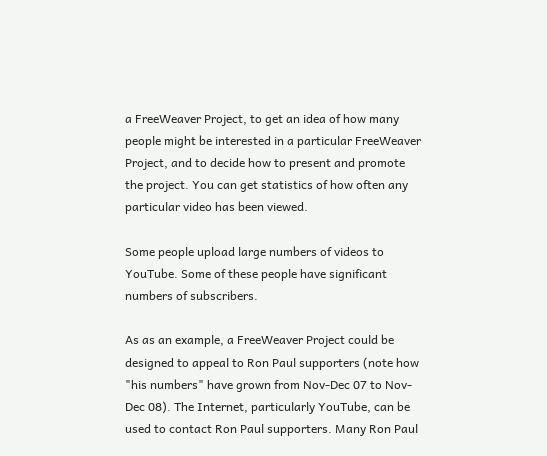a FreeWeaver Project, to get an idea of how many people might be interested in a particular FreeWeaver Project, and to decide how to present and promote the project. You can get statistics of how often any particular video has been viewed.

Some people upload large numbers of videos to YouTube. Some of these people have significant numbers of subscribers.

As as an example, a FreeWeaver Project could be designed to appeal to Ron Paul supporters (note how "his numbers" have grown from Nov-Dec 07 to Nov-Dec 08). The Internet, particularly YouTube, can be used to contact Ron Paul supporters. Many Ron Paul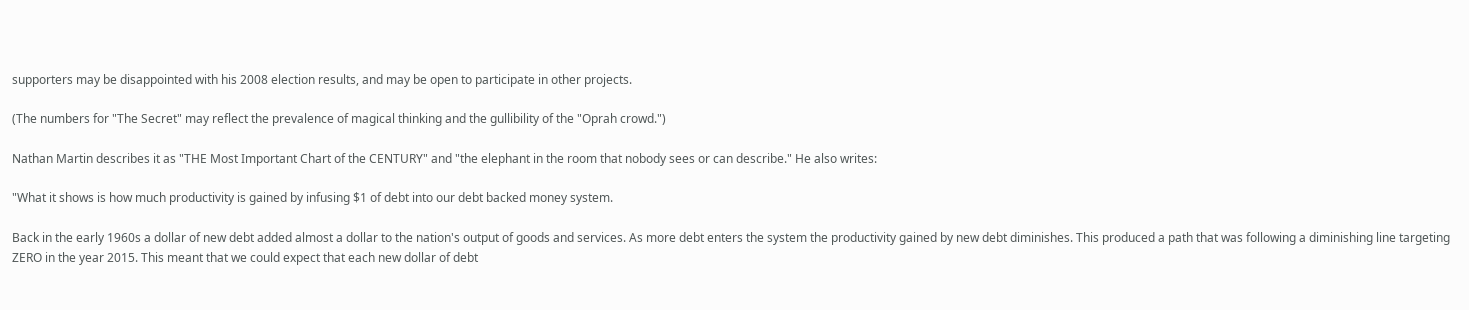supporters may be disappointed with his 2008 election results, and may be open to participate in other projects.

(The numbers for "The Secret" may reflect the prevalence of magical thinking and the gullibility of the "Oprah crowd.")

Nathan Martin describes it as "THE Most Important Chart of the CENTURY" and "the elephant in the room that nobody sees or can describe." He also writes:

"What it shows is how much productivity is gained by infusing $1 of debt into our debt backed money system.

Back in the early 1960s a dollar of new debt added almost a dollar to the nation's output of goods and services. As more debt enters the system the productivity gained by new debt diminishes. This produced a path that was following a diminishing line targeting ZERO in the year 2015. This meant that we could expect that each new dollar of debt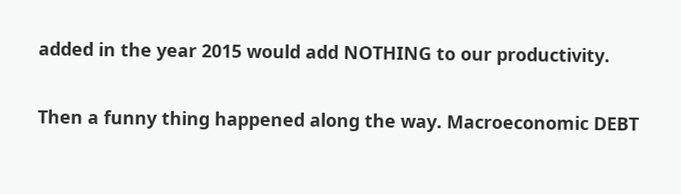added in the year 2015 would add NOTHING to our productivity.

Then a funny thing happened along the way. Macroeconomic DEBT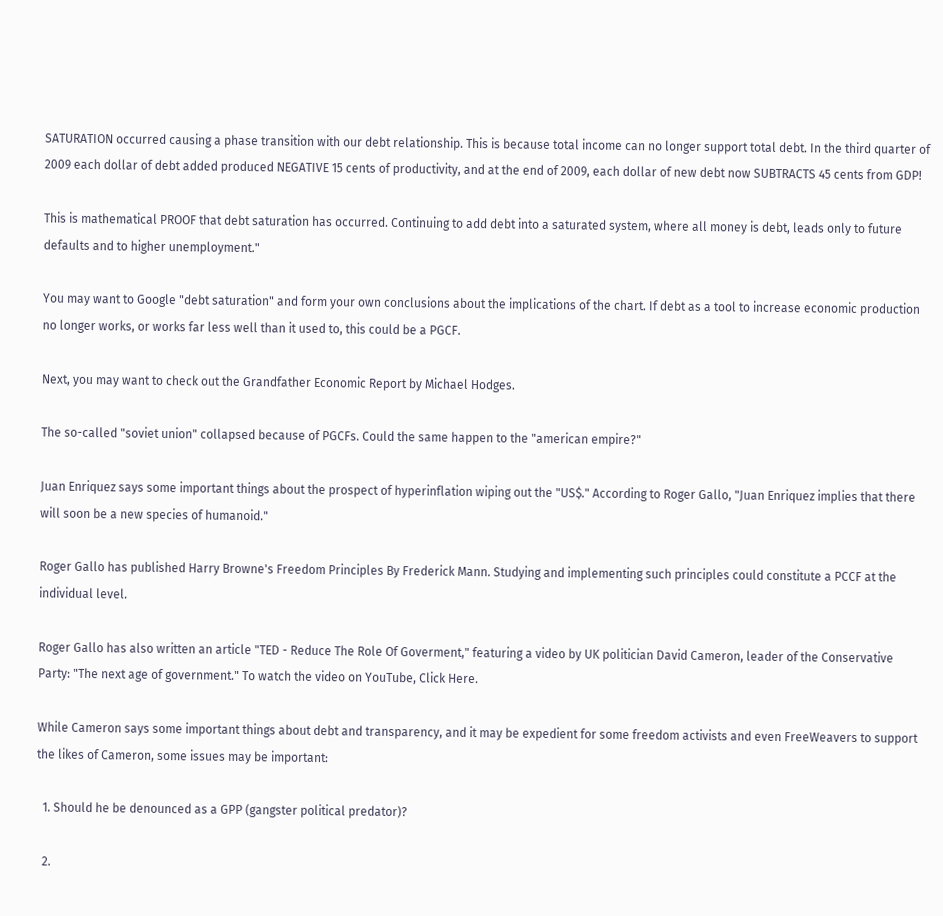SATURATION occurred causing a phase transition with our debt relationship. This is because total income can no longer support total debt. In the third quarter of 2009 each dollar of debt added produced NEGATIVE 15 cents of productivity, and at the end of 2009, each dollar of new debt now SUBTRACTS 45 cents from GDP!

This is mathematical PROOF that debt saturation has occurred. Continuing to add debt into a saturated system, where all money is debt, leads only to future defaults and to higher unemployment."

You may want to Google "debt saturation" and form your own conclusions about the implications of the chart. If debt as a tool to increase economic production no longer works, or works far less well than it used to, this could be a PGCF.

Next, you may want to check out the Grandfather Economic Report by Michael Hodges.

The so-called "soviet union" collapsed because of PGCFs. Could the same happen to the "american empire?"

Juan Enriquez says some important things about the prospect of hyperinflation wiping out the "US$." According to Roger Gallo, "Juan Enriquez implies that there will soon be a new species of humanoid."

Roger Gallo has published Harry Browne's Freedom Principles By Frederick Mann. Studying and implementing such principles could constitute a PCCF at the individual level.

Roger Gallo has also written an article "TED - Reduce The Role Of Goverment," featuring a video by UK politician David Cameron, leader of the Conservative Party: "The next age of government." To watch the video on YouTube, Click Here.

While Cameron says some important things about debt and transparency, and it may be expedient for some freedom activists and even FreeWeavers to support the likes of Cameron, some issues may be important:

  1. Should he be denounced as a GPP (gangster political predator)?

  2.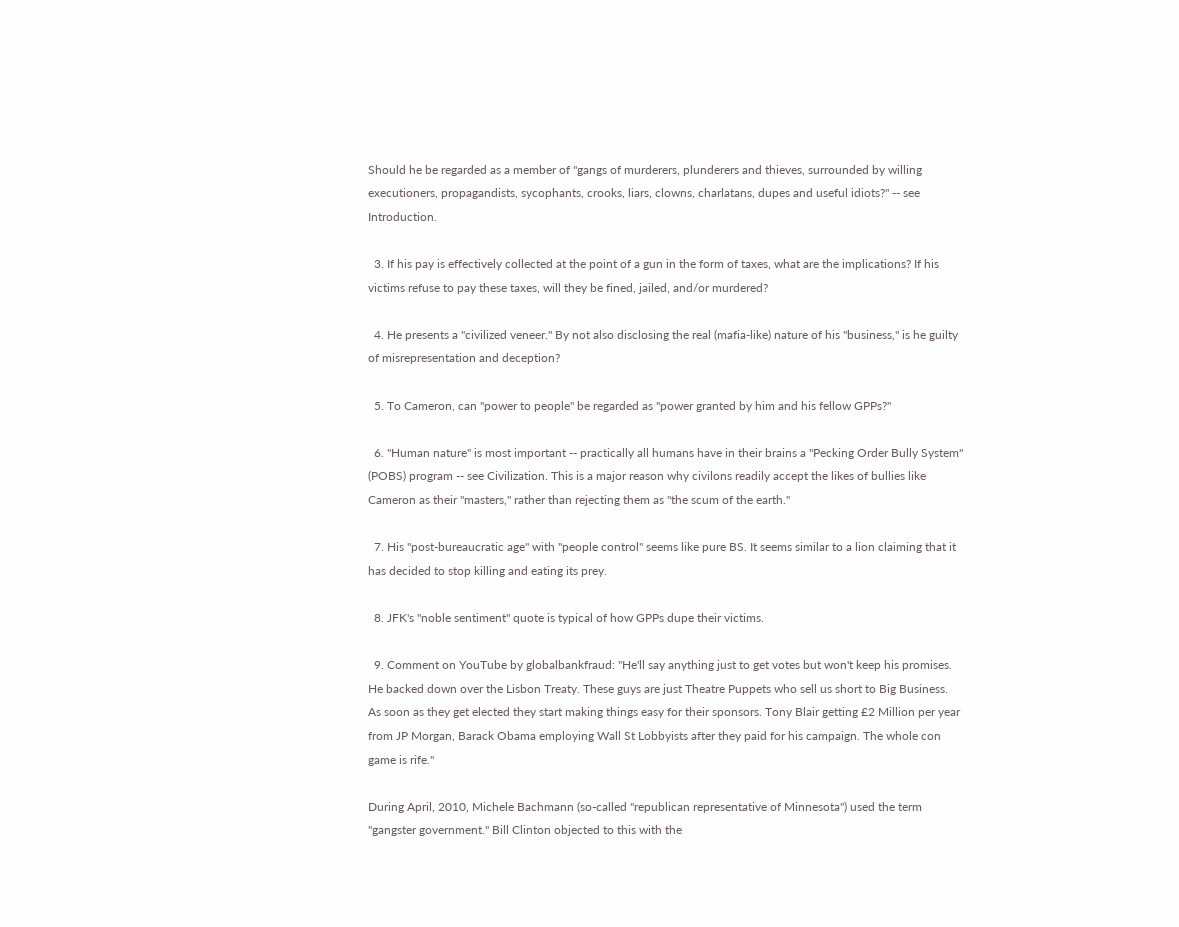Should he be regarded as a member of "gangs of murderers, plunderers and thieves, surrounded by willing executioners, propagandists, sycophants, crooks, liars, clowns, charlatans, dupes and useful idiots?" -- see Introduction.

  3. If his pay is effectively collected at the point of a gun in the form of taxes, what are the implications? If his victims refuse to pay these taxes, will they be fined, jailed, and/or murdered?

  4. He presents a "civilized veneer." By not also disclosing the real (mafia-like) nature of his "business," is he guilty of misrepresentation and deception?

  5. To Cameron, can "power to people" be regarded as "power granted by him and his fellow GPPs?"

  6. "Human nature" is most important -- practically all humans have in their brains a "Pecking Order Bully System" (POBS) program -- see Civilization. This is a major reason why civilons readily accept the likes of bullies like Cameron as their "masters," rather than rejecting them as "the scum of the earth."

  7. His "post-bureaucratic age" with "people control" seems like pure BS. It seems similar to a lion claiming that it has decided to stop killing and eating its prey.

  8. JFK's "noble sentiment" quote is typical of how GPPs dupe their victims.

  9. Comment on YouTube by globalbankfraud: "He'll say anything just to get votes but won't keep his promises. He backed down over the Lisbon Treaty. These guys are just Theatre Puppets who sell us short to Big Business. As soon as they get elected they start making things easy for their sponsors. Tony Blair getting £2 Million per year from JP Morgan, Barack Obama employing Wall St Lobbyists after they paid for his campaign. The whole con game is rife."

During April, 2010, Michele Bachmann (so-called "republican representative of Minnesota") used the term "gangster government." Bill Clinton objected to this with the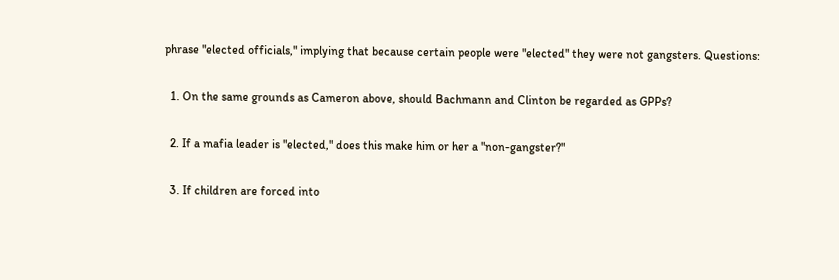phrase "elected officials," implying that because certain people were "elected" they were not gangsters. Questions:

  1. On the same grounds as Cameron above, should Bachmann and Clinton be regarded as GPPs?

  2. If a mafia leader is "elected," does this make him or her a "non-gangster?"

  3. If children are forced into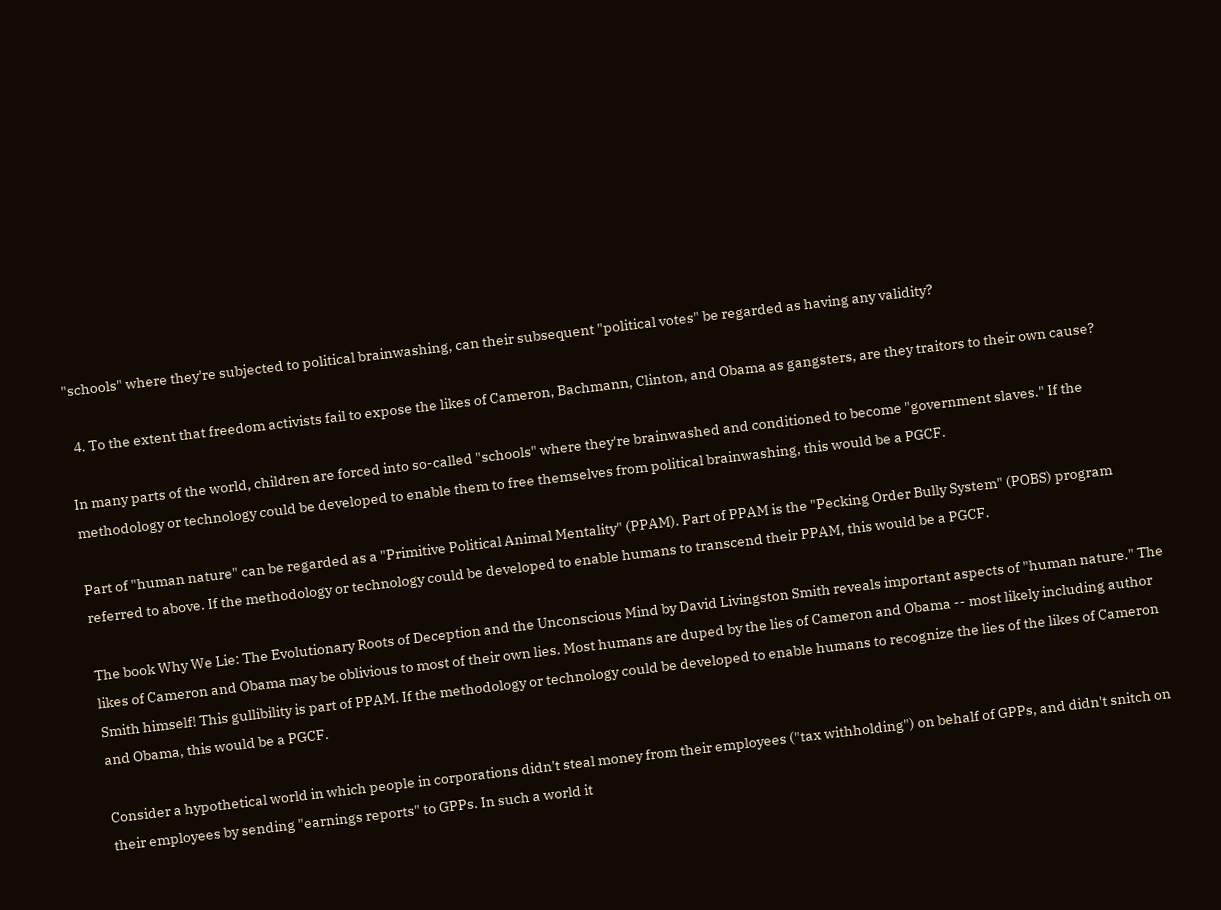"schools" where they're subjected to political brainwashing, can their subsequent "political votes" be regarded as having any validity?

  4. To the extent that freedom activists fail to expose the likes of Cameron, Bachmann, Clinton, and Obama as gangsters, are they traitors to their own cause?

In many parts of the world, children are forced into so-called "schools" where they're brainwashed and conditioned to become "government slaves." If the methodology or technology could be developed to enable them to free themselves from political brainwashing, this would be a PGCF.

Part of "human nature" can be regarded as a "Primitive Political Animal Mentality" (PPAM). Part of PPAM is the "Pecking Order Bully System" (POBS) program referred to above. If the methodology or technology could be developed to enable humans to transcend their PPAM, this would be a PGCF.

The book Why We Lie: The Evolutionary Roots of Deception and the Unconscious Mind by David Livingston Smith reveals important aspects of "human nature." The likes of Cameron and Obama may be oblivious to most of their own lies. Most humans are duped by the lies of Cameron and Obama -- most likely including author Smith himself! This gullibility is part of PPAM. If the methodology or technology could be developed to enable humans to recognize the lies of the likes of Cameron and Obama, this would be a PGCF.

Consider a hypothetical world in which people in corporations didn't steal money from their employees ("tax withholding") on behalf of GPPs, and didn't snitch on their employees by sending "earnings reports" to GPPs. In such a world it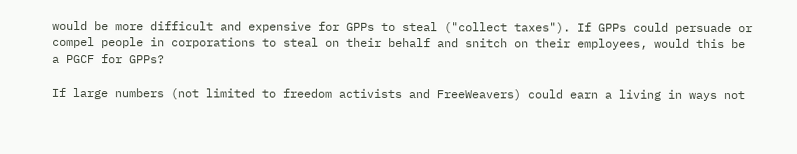would be more difficult and expensive for GPPs to steal ("collect taxes"). If GPPs could persuade or compel people in corporations to steal on their behalf and snitch on their employees, would this be a PGCF for GPPs?

If large numbers (not limited to freedom activists and FreeWeavers) could earn a living in ways not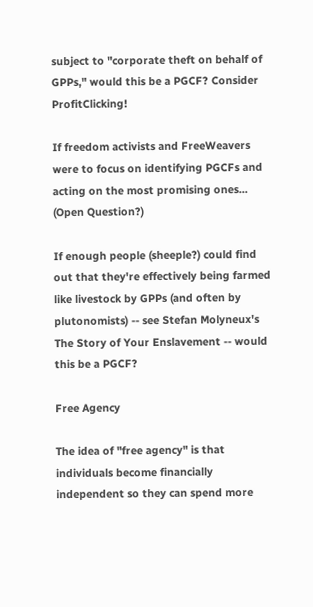subject to "corporate theft on behalf of GPPs," would this be a PGCF? Consider ProfitClicking!

If freedom activists and FreeWeavers were to focus on identifying PGCFs and acting on the most promising ones... (Open Question?)

If enough people (sheeple?) could find out that they're effectively being farmed like livestock by GPPs (and often by plutonomists) -- see Stefan Molyneux's The Story of Your Enslavement -- would this be a PGCF?

Free Agency

The idea of "free agency" is that individuals become financially independent so they can spend more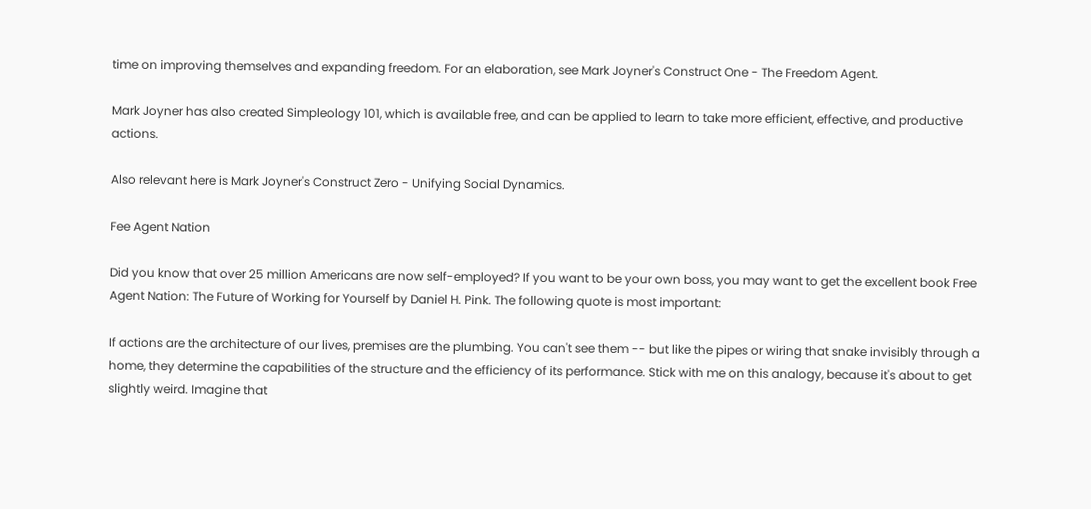time on improving themselves and expanding freedom. For an elaboration, see Mark Joyner's Construct One - The Freedom Agent.

Mark Joyner has also created Simpleology 101, which is available free, and can be applied to learn to take more efficient, effective, and productive actions.

Also relevant here is Mark Joyner's Construct Zero - Unifying Social Dynamics.

Fee Agent Nation

Did you know that over 25 million Americans are now self-employed? If you want to be your own boss, you may want to get the excellent book Free Agent Nation: The Future of Working for Yourself by Daniel H. Pink. The following quote is most important:

If actions are the architecture of our lives, premises are the plumbing. You can't see them -- but like the pipes or wiring that snake invisibly through a home, they determine the capabilities of the structure and the efficiency of its performance. Stick with me on this analogy, because it's about to get slightly weird. Imagine that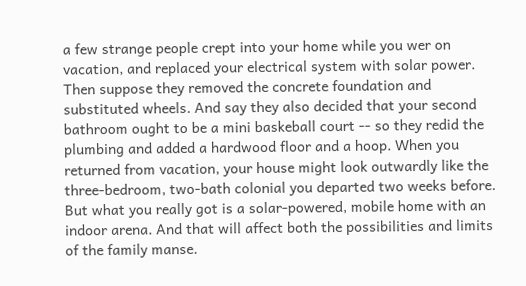a few strange people crept into your home while you wer on vacation, and replaced your electrical system with solar power. Then suppose they removed the concrete foundation and substituted wheels. And say they also decided that your second bathroom ought to be a mini baskeball court -- so they redid the plumbing and added a hardwood floor and a hoop. When you returned from vacation, your house might look outwardly like the three-bedroom, two-bath colonial you departed two weeks before. But what you really got is a solar-powered, mobile home with an indoor arena. And that will affect both the possibilities and limits of the family manse.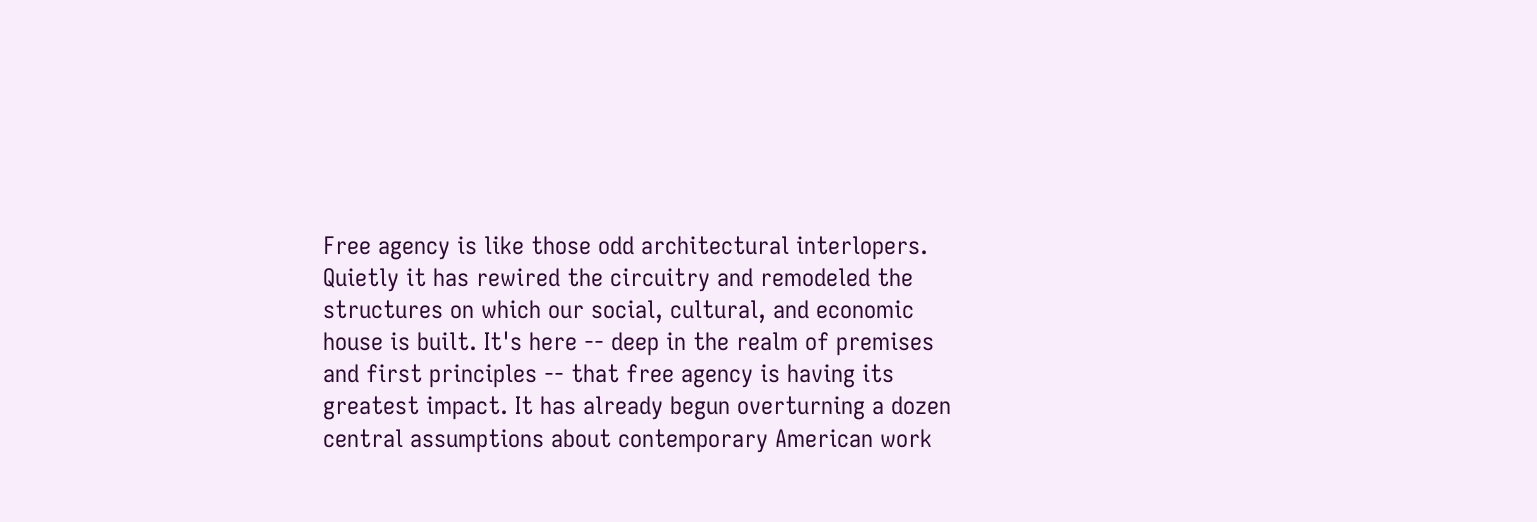Free agency is like those odd architectural interlopers. Quietly it has rewired the circuitry and remodeled the structures on which our social, cultural, and economic house is built. It's here -- deep in the realm of premises and first principles -- that free agency is having its greatest impact. It has already begun overturning a dozen central assumptions about contemporary American work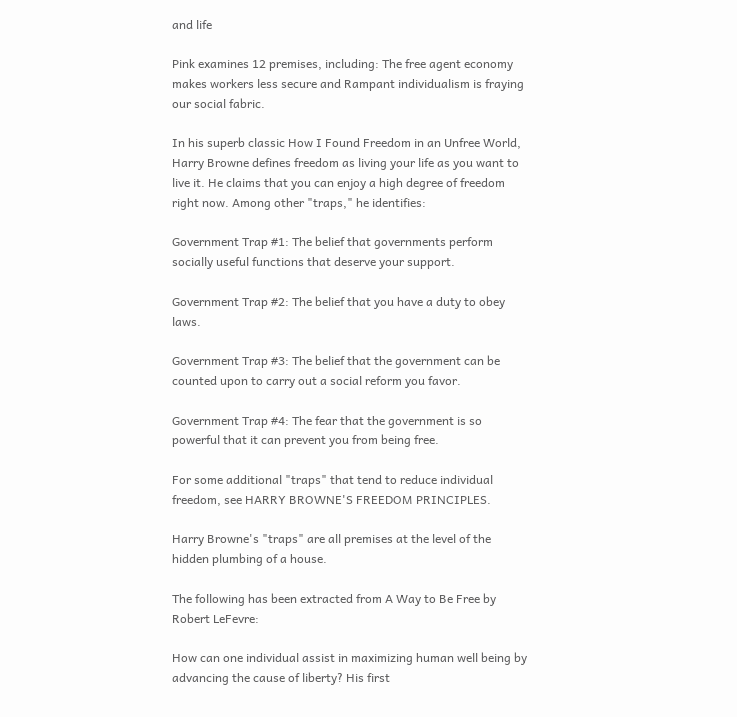and life

Pink examines 12 premises, including: The free agent economy makes workers less secure and Rampant individualism is fraying our social fabric.

In his superb classic How I Found Freedom in an Unfree World, Harry Browne defines freedom as living your life as you want to live it. He claims that you can enjoy a high degree of freedom right now. Among other "traps," he identifies:

Government Trap #1: The belief that governments perform socially useful functions that deserve your support.

Government Trap #2: The belief that you have a duty to obey laws.

Government Trap #3: The belief that the government can be counted upon to carry out a social reform you favor.

Government Trap #4: The fear that the government is so powerful that it can prevent you from being free.

For some additional "traps" that tend to reduce individual freedom, see HARRY BROWNE'S FREEDOM PRINCIPLES.

Harry Browne's "traps" are all premises at the level of the hidden plumbing of a house.

The following has been extracted from A Way to Be Free by Robert LeFevre:

How can one individual assist in maximizing human well being by advancing the cause of liberty? His first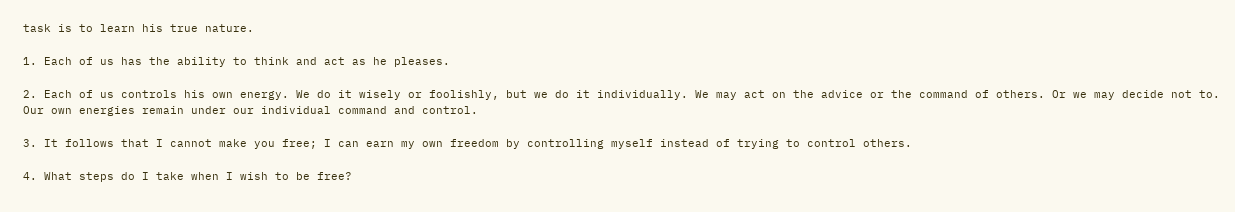task is to learn his true nature.

1. Each of us has the ability to think and act as he pleases.

2. Each of us controls his own energy. We do it wisely or foolishly, but we do it individually. We may act on the advice or the command of others. Or we may decide not to. Our own energies remain under our individual command and control.

3. It follows that I cannot make you free; I can earn my own freedom by controlling myself instead of trying to control others.

4. What steps do I take when I wish to be free?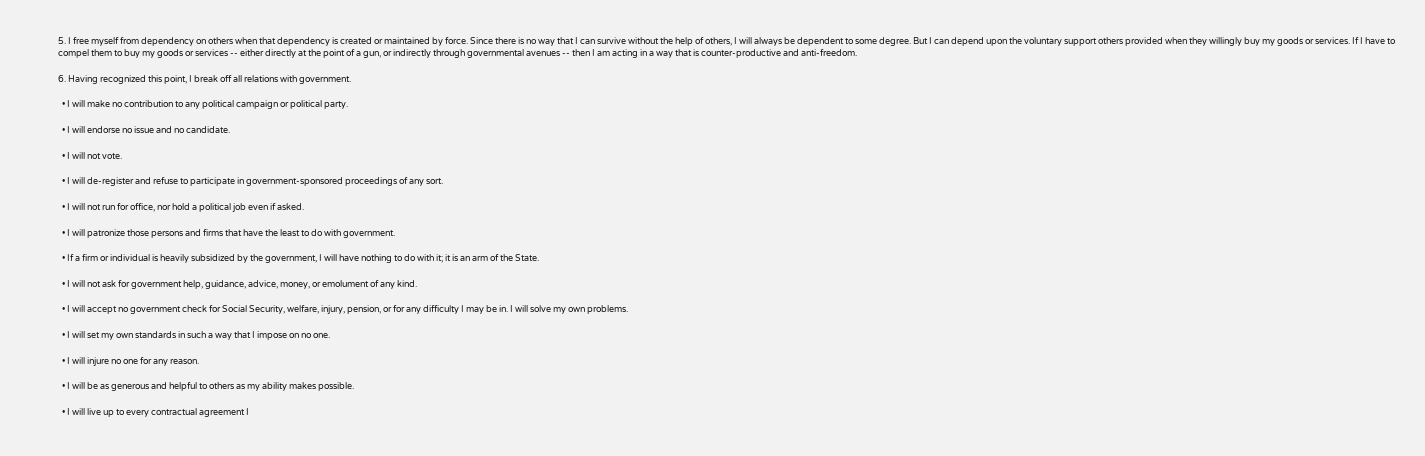5. I free myself from dependency on others when that dependency is created or maintained by force. Since there is no way that I can survive without the help of others, I will always be dependent to some degree. But I can depend upon the voluntary support others provided when they willingly buy my goods or services. If I have to compel them to buy my goods or services -- either directly at the point of a gun, or indirectly through governmental avenues -- then I am acting in a way that is counter-productive and anti-freedom.

6. Having recognized this point, I break off all relations with government.

  • I will make no contribution to any political campaign or political party.

  • I will endorse no issue and no candidate.

  • I will not vote.

  • I will de-register and refuse to participate in government-sponsored proceedings of any sort.

  • I will not run for office, nor hold a political job even if asked.

  • I will patronize those persons and firms that have the least to do with government.

  • If a firm or individual is heavily subsidized by the government, I will have nothing to do with it; it is an arm of the State.

  • I will not ask for government help, guidance, advice, money, or emolument of any kind.

  • I will accept no government check for Social Security, welfare, injury, pension, or for any difficulty I may be in. I will solve my own problems.

  • I will set my own standards in such a way that I impose on no one.

  • I will injure no one for any reason.

  • I will be as generous and helpful to others as my ability makes possible.

  • I will live up to every contractual agreement I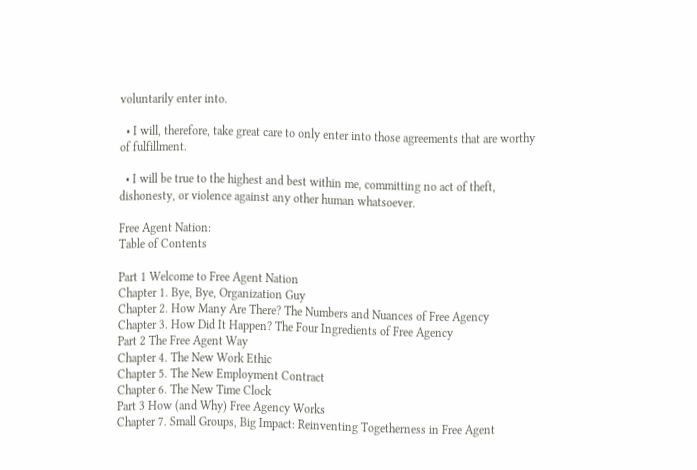voluntarily enter into.

  • I will, therefore, take great care to only enter into those agreements that are worthy of fulfillment.

  • I will be true to the highest and best within me, committing no act of theft, dishonesty, or violence against any other human whatsoever.

Free Agent Nation:
Table of Contents

Part 1 Welcome to Free Agent Nation
Chapter 1. Bye, Bye, Organization Guy
Chapter 2. How Many Are There? The Numbers and Nuances of Free Agency
Chapter 3. How Did It Happen? The Four Ingredients of Free Agency
Part 2 The Free Agent Way
Chapter 4. The New Work Ethic
Chapter 5. The New Employment Contract
Chapter 6. The New Time Clock
Part 3 How (and Why) Free Agency Works
Chapter 7. Small Groups, Big Impact: Reinventing Togetherness in Free Agent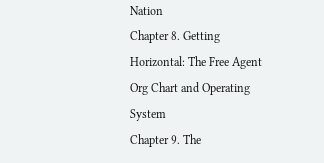Nation
Chapter 8. Getting Horizontal: The Free Agent Org Chart and Operating System
Chapter 9. The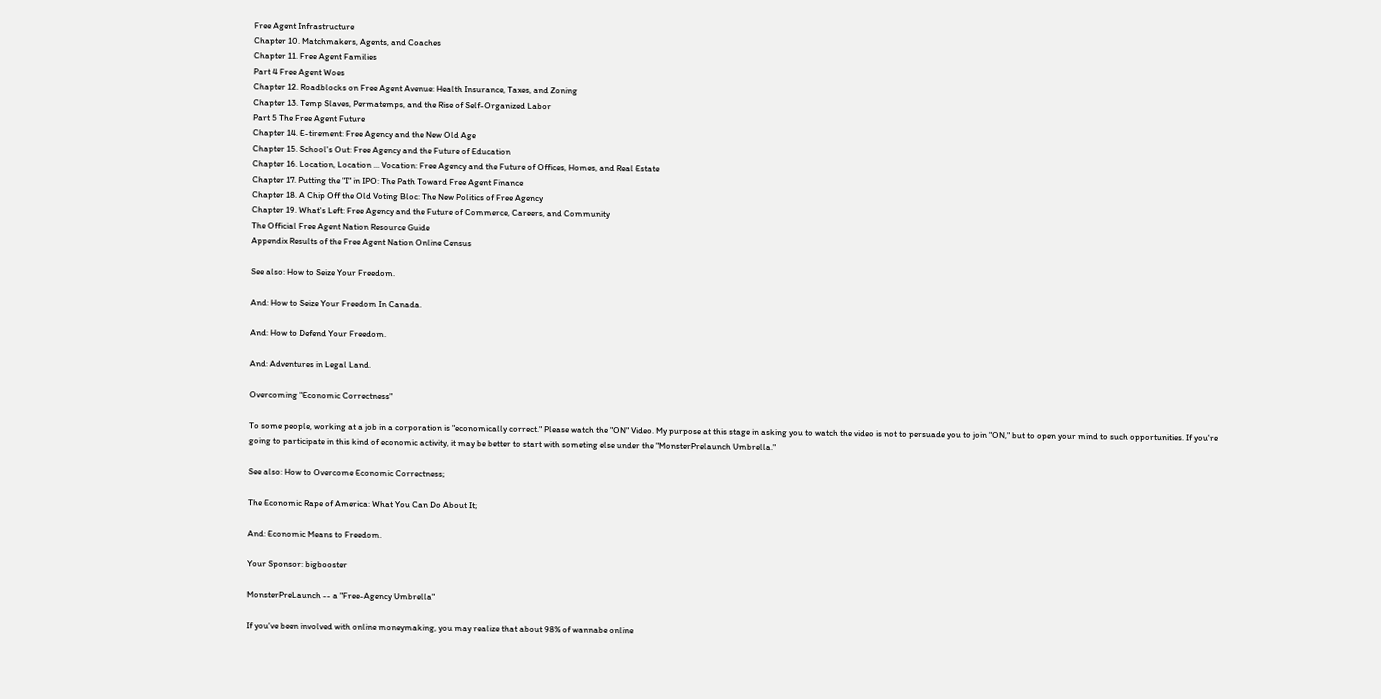Free Agent Infrastructure
Chapter 10. Matchmakers, Agents, and Coaches
Chapter 11. Free Agent Families
Part 4 Free Agent Woes
Chapter 12. Roadblocks on Free Agent Avenue: Health Insurance, Taxes, and Zoning
Chapter 13. Temp Slaves, Permatemps, and the Rise of Self-Organized Labor
Part 5 The Free Agent Future
Chapter 14. E-tirement: Free Agency and the New Old Age
Chapter 15. School's Out: Free Agency and the Future of Education
Chapter 16. Location, Location ... Vocation: Free Agency and the Future of Offices, Homes, and Real Estate
Chapter 17. Putting the "I" in IPO: The Path Toward Free Agent Finance
Chapter 18. A Chip Off the Old Voting Bloc: The New Politics of Free Agency
Chapter 19. What's Left: Free Agency and the Future of Commerce, Careers, and Community
The Official Free Agent Nation Resource Guide
Appendix Results of the Free Agent Nation Online Census

See also: How to Seize Your Freedom.

And: How to Seize Your Freedom In Canada.

And: How to Defend Your Freedom.

And: Adventures in Legal Land.

Overcoming "Economic Correctness"

To some people, working at a job in a corporation is "economically correct." Please watch the "ON" Video. My purpose at this stage in asking you to watch the video is not to persuade you to join "ON," but to open your mind to such opportunities. If you're going to participate in this kind of economic activity, it may be better to start with someting else under the "MonsterPrelaunch Umbrella."

See also: How to Overcome Economic Correctness;

The Economic Rape of America: What You Can Do About It;

And: Economic Means to Freedom.

Your Sponsor: bigbooster

MonsterPreLaunch -- a "Free-Agency Umbrella"

If you've been involved with online moneymaking, you may realize that about 98% of wannabe online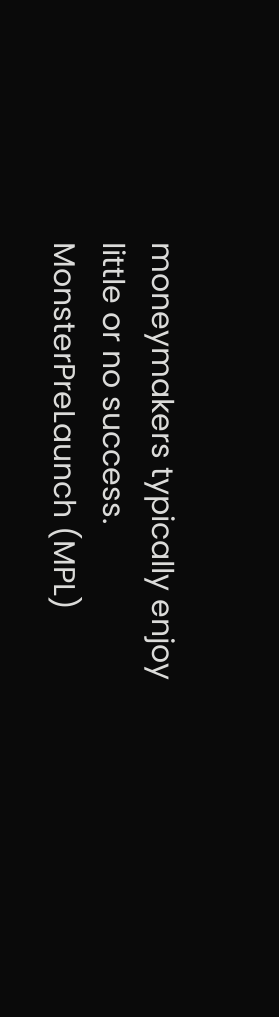moneymakers typically enjoy little or no success. MonsterPreLaunch (MPL)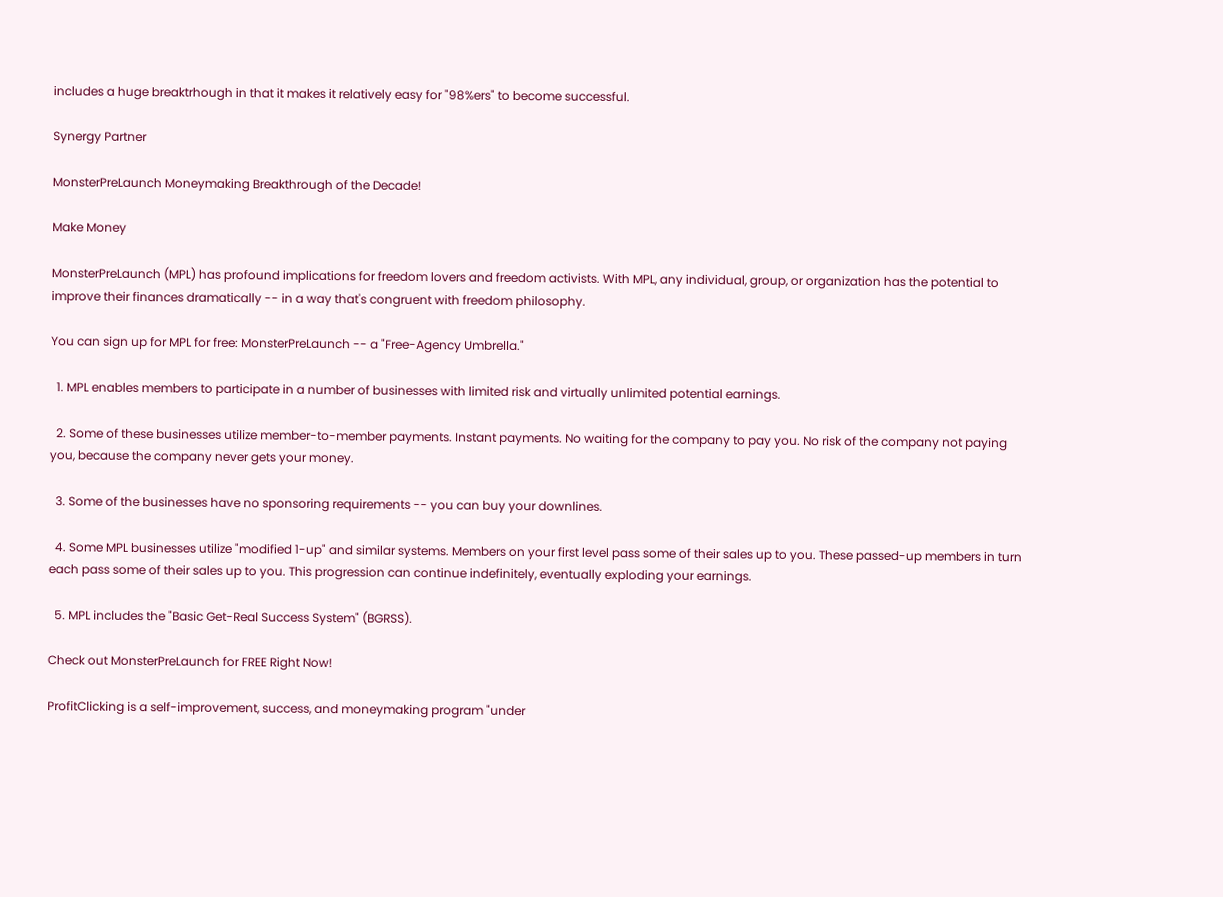includes a huge breaktrhough in that it makes it relatively easy for "98%ers" to become successful.

Synergy Partner

MonsterPreLaunch Moneymaking Breakthrough of the Decade!

Make Money

MonsterPreLaunch (MPL) has profound implications for freedom lovers and freedom activists. With MPL, any individual, group, or organization has the potential to improve their finances dramatically -- in a way that's congruent with freedom philosophy.

You can sign up for MPL for free: MonsterPreLaunch -- a "Free-Agency Umbrella."

  1. MPL enables members to participate in a number of businesses with limited risk and virtually unlimited potential earnings.

  2. Some of these businesses utilize member-to-member payments. Instant payments. No waiting for the company to pay you. No risk of the company not paying you, because the company never gets your money.

  3. Some of the businesses have no sponsoring requirements -- you can buy your downlines.

  4. Some MPL businesses utilize "modified 1-up" and similar systems. Members on your first level pass some of their sales up to you. These passed-up members in turn each pass some of their sales up to you. This progression can continue indefinitely, eventually exploding your earnings.

  5. MPL includes the "Basic Get-Real Success System" (BGRSS).

Check out MonsterPreLaunch for FREE Right Now!

ProfitClicking is a self-improvement, success, and moneymaking program "under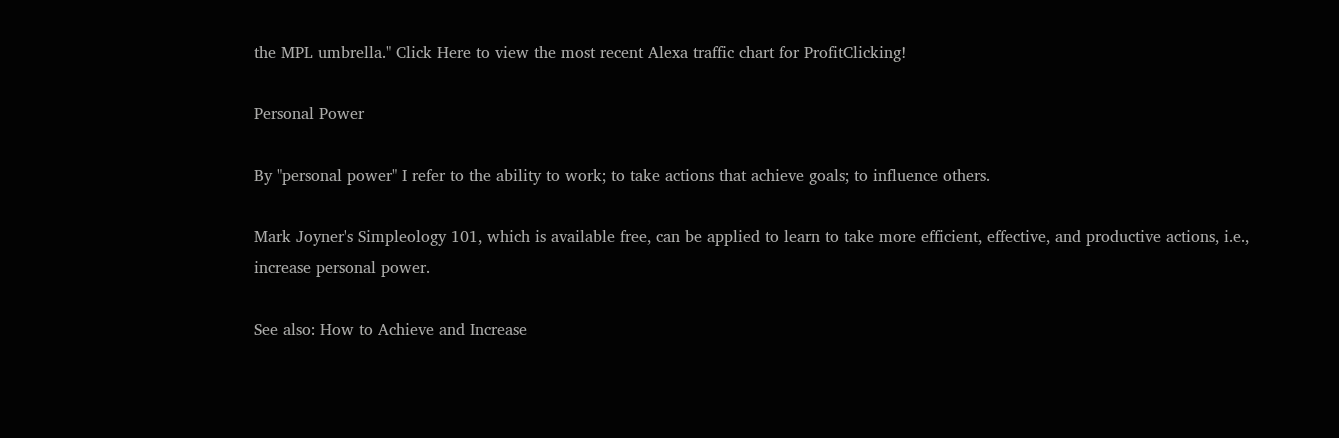the MPL umbrella." Click Here to view the most recent Alexa traffic chart for ProfitClicking!

Personal Power

By "personal power" I refer to the ability to work; to take actions that achieve goals; to influence others.

Mark Joyner's Simpleology 101, which is available free, can be applied to learn to take more efficient, effective, and productive actions, i.e., increase personal power.

See also: How to Achieve and Increase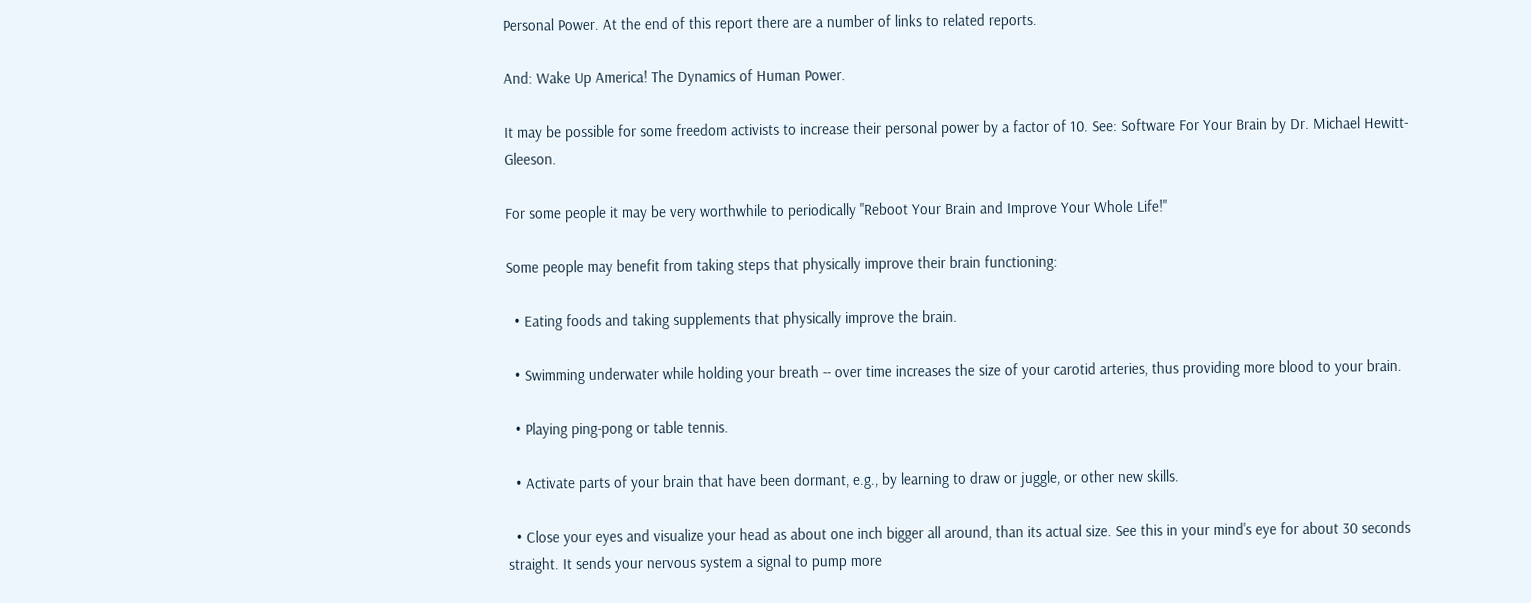Personal Power. At the end of this report there are a number of links to related reports.

And: Wake Up America! The Dynamics of Human Power.

It may be possible for some freedom activists to increase their personal power by a factor of 10. See: Software For Your Brain by Dr. Michael Hewitt-Gleeson.

For some people it may be very worthwhile to periodically "Reboot Your Brain and Improve Your Whole Life!"

Some people may benefit from taking steps that physically improve their brain functioning:

  • Eating foods and taking supplements that physically improve the brain.

  • Swimming underwater while holding your breath -- over time increases the size of your carotid arteries, thus providing more blood to your brain.

  • Playing ping-pong or table tennis.

  • Activate parts of your brain that have been dormant, e.g., by learning to draw or juggle, or other new skills.

  • Close your eyes and visualize your head as about one inch bigger all around, than its actual size. See this in your mind's eye for about 30 seconds straight. It sends your nervous system a signal to pump more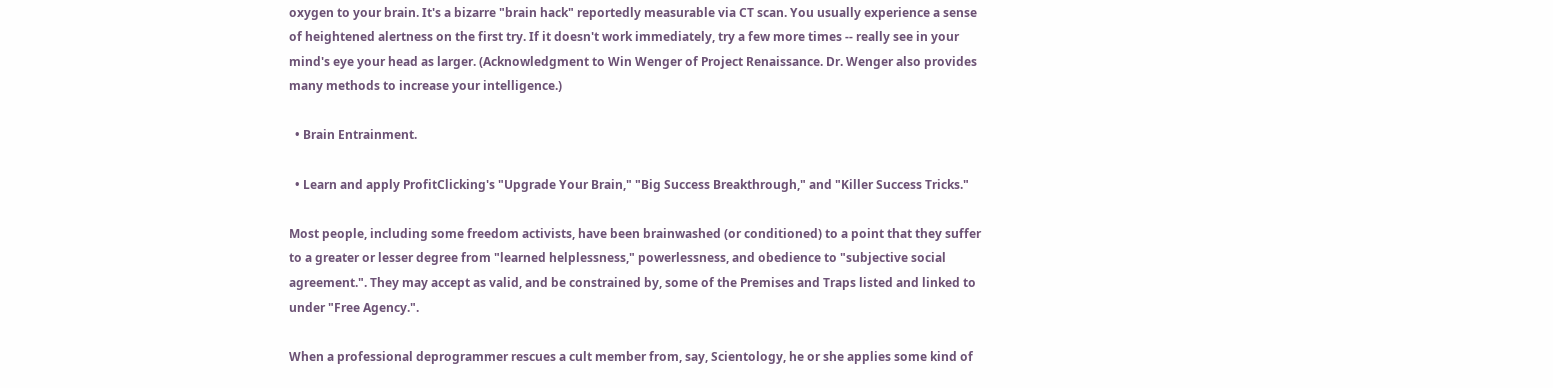oxygen to your brain. It's a bizarre "brain hack" reportedly measurable via CT scan. You usually experience a sense of heightened alertness on the first try. If it doesn't work immediately, try a few more times -- really see in your mind's eye your head as larger. (Acknowledgment to Win Wenger of Project Renaissance. Dr. Wenger also provides many methods to increase your intelligence.)

  • Brain Entrainment.

  • Learn and apply ProfitClicking's "Upgrade Your Brain," "Big Success Breakthrough," and "Killer Success Tricks."

Most people, including some freedom activists, have been brainwashed (or conditioned) to a point that they suffer to a greater or lesser degree from "learned helplessness," powerlessness, and obedience to "subjective social agreement.". They may accept as valid, and be constrained by, some of the Premises and Traps listed and linked to under "Free Agency.".

When a professional deprogrammer rescues a cult member from, say, Scientology, he or she applies some kind of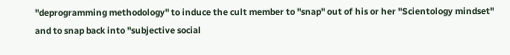"deprogramming methodology" to induce the cult member to "snap" out of his or her "Scientology mindset" and to snap back into "subjective social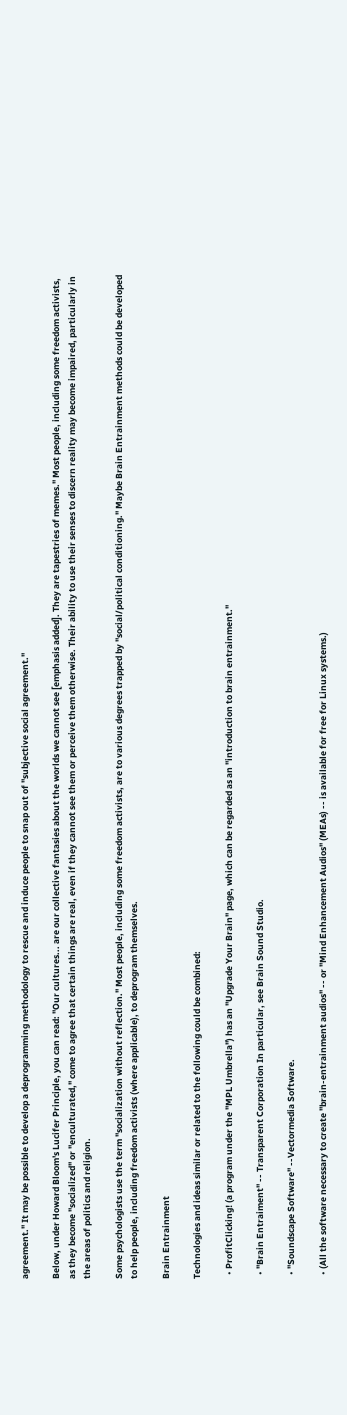agreement." It may be possible to develop a deprogramming methodology to rescue and induce people to snap out of "subjective social agreement."

Below, under Howard Bloom's Lucifer Principle, you can read: "Our cultures... are our collective fantasies about the worlds we cannot see [emphasis added]. They are tapestries of memes." Most people, including some freedom activists, as they become "socialized" or "enculturated," come to agree that certain things are real, even if they cannot see them or perceive them otherwise. Their ability to use their senses to discern reality may become impaired, particularly in the areas of politics and religion.

Some psychologists use the term "socialization without reflection." Most people, including some freedom activists, are to various degrees trapped by "social/political conditioning." Maybe Brain Entrainment methods could be developed to help people, including freedom activists (where applicable), to deprogram themselves.

Brain Entrainment

Technologies and ideas similar or related to the following could be combined:

  • ProfitClicking! (a program under the "MPL Umbrella") has an "Upgrade Your Brain" page, which can be regarded as an "introduction to brain entrainment."

  • "Brain Entraiment" -- Transparent Corporation In particular, see Brain Sound Studio.

  • "Soundscape Software" --Vectormedia Software.

  • (All the software necessary to create "brain-entrainment audios" -- or "Mind Enhancement Audios" (MEAs) -- is available for free for Linux systems.)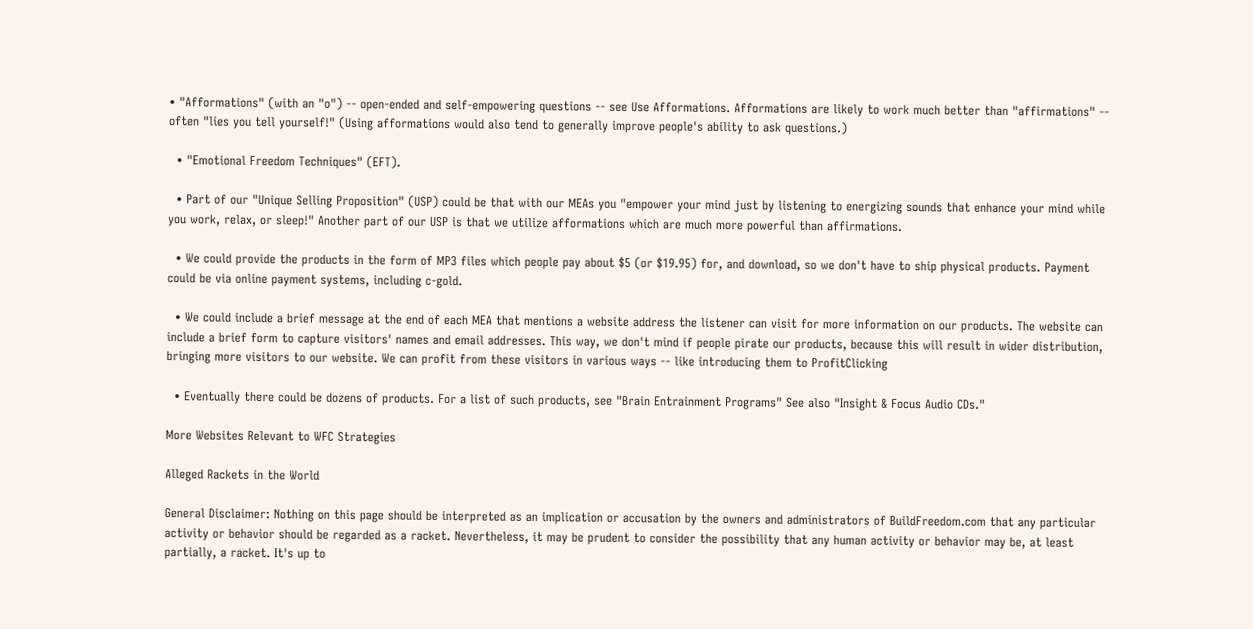• "Afformations" (with an "o") -- open-ended and self-empowering questions -- see Use Afformations. Afformations are likely to work much better than "affirmations" -- often "lies you tell yourself!" (Using afformations would also tend to generally improve people's ability to ask questions.)

  • "Emotional Freedom Techniques" (EFT).

  • Part of our "Unique Selling Proposition" (USP) could be that with our MEAs you "empower your mind just by listening to energizing sounds that enhance your mind while you work, relax, or sleep!" Another part of our USP is that we utilize afformations which are much more powerful than affirmations.

  • We could provide the products in the form of MP3 files which people pay about $5 (or $19.95) for, and download, so we don't have to ship physical products. Payment could be via online payment systems, including c-gold.

  • We could include a brief message at the end of each MEA that mentions a website address the listener can visit for more information on our products. The website can include a brief form to capture visitors' names and email addresses. This way, we don't mind if people pirate our products, because this will result in wider distribution, bringing more visitors to our website. We can profit from these visitors in various ways -- like introducing them to ProfitClicking

  • Eventually there could be dozens of products. For a list of such products, see "Brain Entrainment Programs" See also "Insight & Focus Audio CDs."

More Websites Relevant to WFC Strategies

Alleged Rackets in the World

General Disclaimer: Nothing on this page should be interpreted as an implication or accusation by the owners and administrators of BuildFreedom.com that any particular activity or behavior should be regarded as a racket. Nevertheless, it may be prudent to consider the possibility that any human activity or behavior may be, at least partially, a racket. It's up to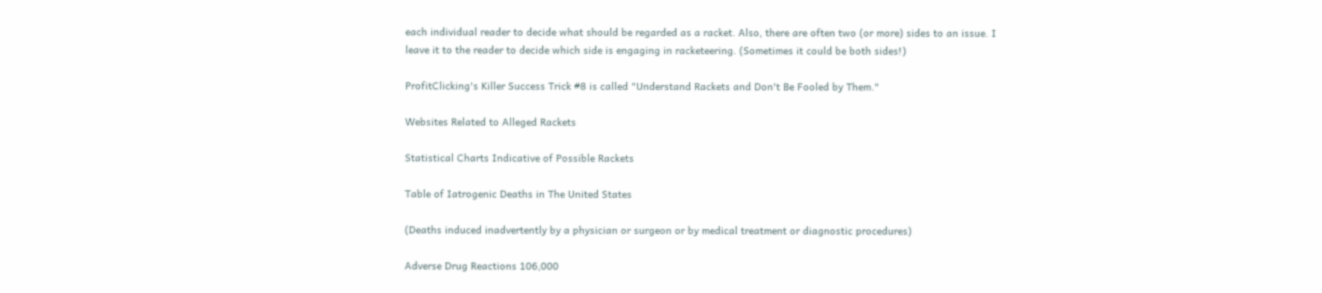each individual reader to decide what should be regarded as a racket. Also, there are often two (or more) sides to an issue. I leave it to the reader to decide which side is engaging in racketeering. (Sometimes it could be both sides!)

ProfitClicking's Killer Success Trick #8 is called "Understand Rackets and Don't Be Fooled by Them."

Websites Related to Alleged Rackets

Statistical Charts Indicative of Possible Rackets

Table of Iatrogenic Deaths in The United States

(Deaths induced inadvertently by a physician or surgeon or by medical treatment or diagnostic procedures)

Adverse Drug Reactions 106,000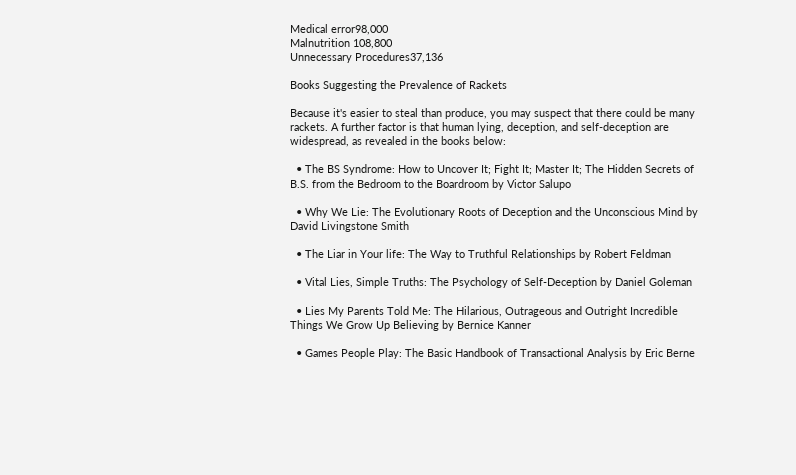Medical error98,000
Malnutrition 108,800
Unnecessary Procedures37,136

Books Suggesting the Prevalence of Rackets

Because it's easier to steal than produce, you may suspect that there could be many rackets. A further factor is that human lying, deception, and self-deception are widespread, as revealed in the books below:

  • The BS Syndrome: How to Uncover It; Fight It; Master It; The Hidden Secrets of B.S. from the Bedroom to the Boardroom by Victor Salupo

  • Why We Lie: The Evolutionary Roots of Deception and the Unconscious Mind by David Livingstone Smith

  • The Liar in Your life: The Way to Truthful Relationships by Robert Feldman

  • Vital Lies, Simple Truths: The Psychology of Self-Deception by Daniel Goleman

  • Lies My Parents Told Me: The Hilarious, Outrageous and Outright Incredible Things We Grow Up Believing by Bernice Kanner

  • Games People Play: The Basic Handbook of Transactional Analysis by Eric Berne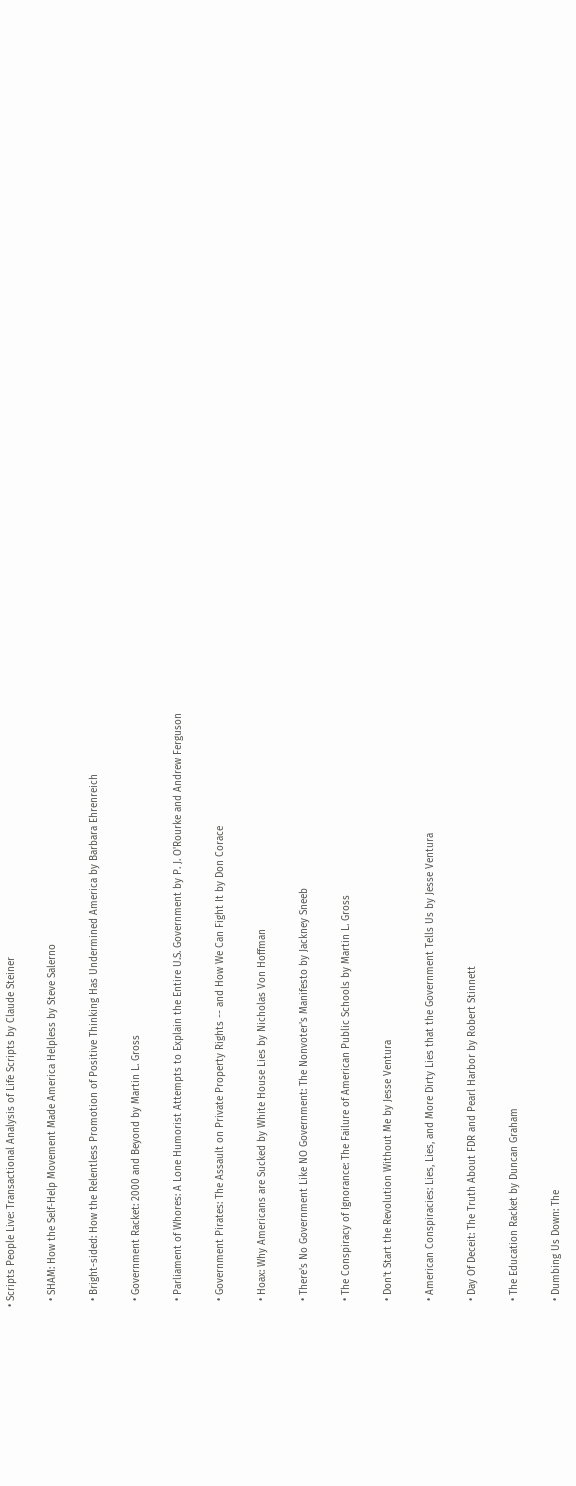• Scripts People Live: Transactional Analysis of Life Scripts by Claude Steiner

  • SHAM: How the Self-Help Movement Made America Helpless by Steve Salerno

  • Bright-sided: How the Relentless Promotion of Positive Thinking Has Undermined America by Barbara Ehrenreich

  • Government Racket: 2000 and Beyond by Martin L. Gross

  • Parliament of Whores: A Lone Humorist Attempts to Explain the Entire U.S. Government by P. J. O'Rourke and Andrew Ferguson

  • Government Pirates: The Assault on Private Property Rights -- and How We Can Fight It by Don Corace

  • Hoax: Why Americans are Sucked by White House Lies by Nicholas Von Hoffman

  • There's No Government Like NO Government: The Nonvoter's Manifesto by Jackney Sneeb

  • The Conspiracy of Ignorance: The Failure of American Public Schools by Martin L. Gross

  • Don't Start the Revolution Without Me by Jesse Ventura

  • American Conspiracies: Lies, Lies, and More Dirty Lies that the Government Tells Us by Jesse Ventura

  • Day Of Deceit: The Truth About FDR and Pearl Harbor by Robert Stinnett

  • The Education Racket by Duncan Graham

  • Dumbing Us Down: The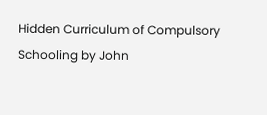Hidden Curriculum of Compulsory Schooling by John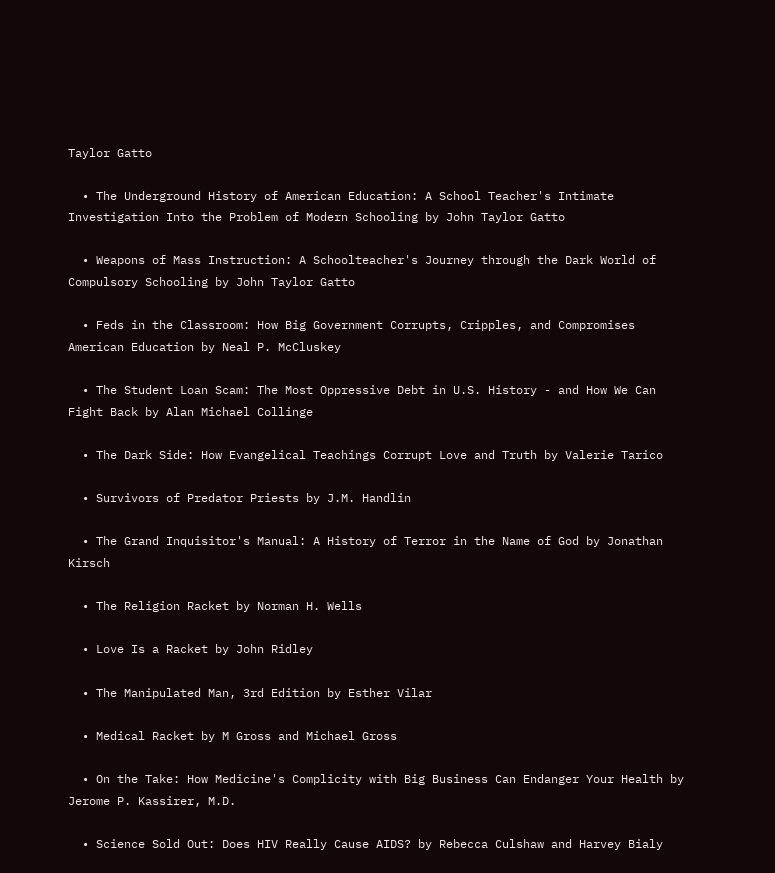Taylor Gatto

  • The Underground History of American Education: A School Teacher's Intimate Investigation Into the Problem of Modern Schooling by John Taylor Gatto

  • Weapons of Mass Instruction: A Schoolteacher's Journey through the Dark World of Compulsory Schooling by John Taylor Gatto

  • Feds in the Classroom: How Big Government Corrupts, Cripples, and Compromises American Education by Neal P. McCluskey

  • The Student Loan Scam: The Most Oppressive Debt in U.S. History - and How We Can Fight Back by Alan Michael Collinge

  • The Dark Side: How Evangelical Teachings Corrupt Love and Truth by Valerie Tarico

  • Survivors of Predator Priests by J.M. Handlin

  • The Grand Inquisitor's Manual: A History of Terror in the Name of God by Jonathan Kirsch

  • The Religion Racket by Norman H. Wells

  • Love Is a Racket by John Ridley

  • The Manipulated Man, 3rd Edition by Esther Vilar

  • Medical Racket by M Gross and Michael Gross

  • On the Take: How Medicine's Complicity with Big Business Can Endanger Your Health by Jerome P. Kassirer, M.D.

  • Science Sold Out: Does HIV Really Cause AIDS? by Rebecca Culshaw and Harvey Bialy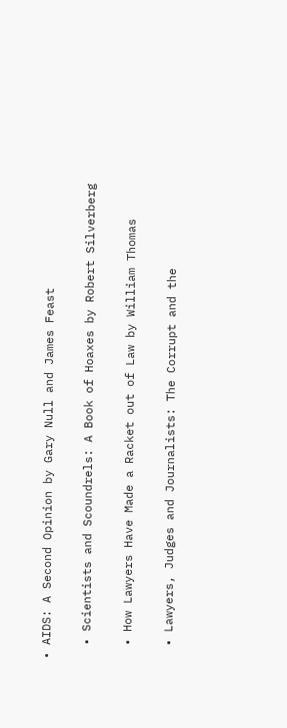• AIDS: A Second Opinion by Gary Null and James Feast

  • Scientists and Scoundrels: A Book of Hoaxes by Robert Silverberg

  • How Lawyers Have Made a Racket out of Law by William Thomas

  • Lawyers, Judges and Journalists: The Corrupt and the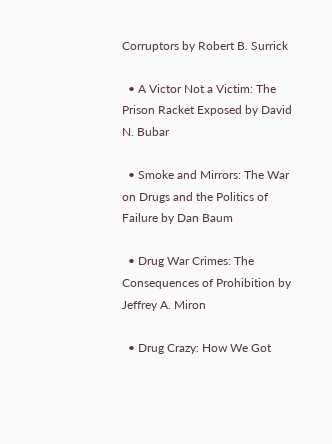Corruptors by Robert B. Surrick

  • A Victor Not a Victim: The Prison Racket Exposed by David N. Bubar

  • Smoke and Mirrors: The War on Drugs and the Politics of Failure by Dan Baum

  • Drug War Crimes: The Consequences of Prohibition by Jeffrey A. Miron

  • Drug Crazy: How We Got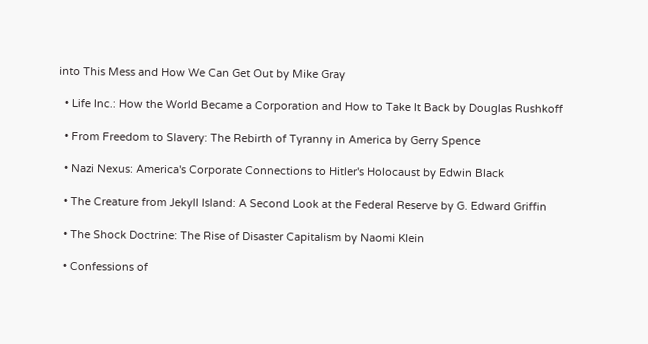into This Mess and How We Can Get Out by Mike Gray

  • Life Inc.: How the World Became a Corporation and How to Take It Back by Douglas Rushkoff

  • From Freedom to Slavery: The Rebirth of Tyranny in America by Gerry Spence

  • Nazi Nexus: America's Corporate Connections to Hitler's Holocaust by Edwin Black

  • The Creature from Jekyll Island: A Second Look at the Federal Reserve by G. Edward Griffin

  • The Shock Doctrine: The Rise of Disaster Capitalism by Naomi Klein

  • Confessions of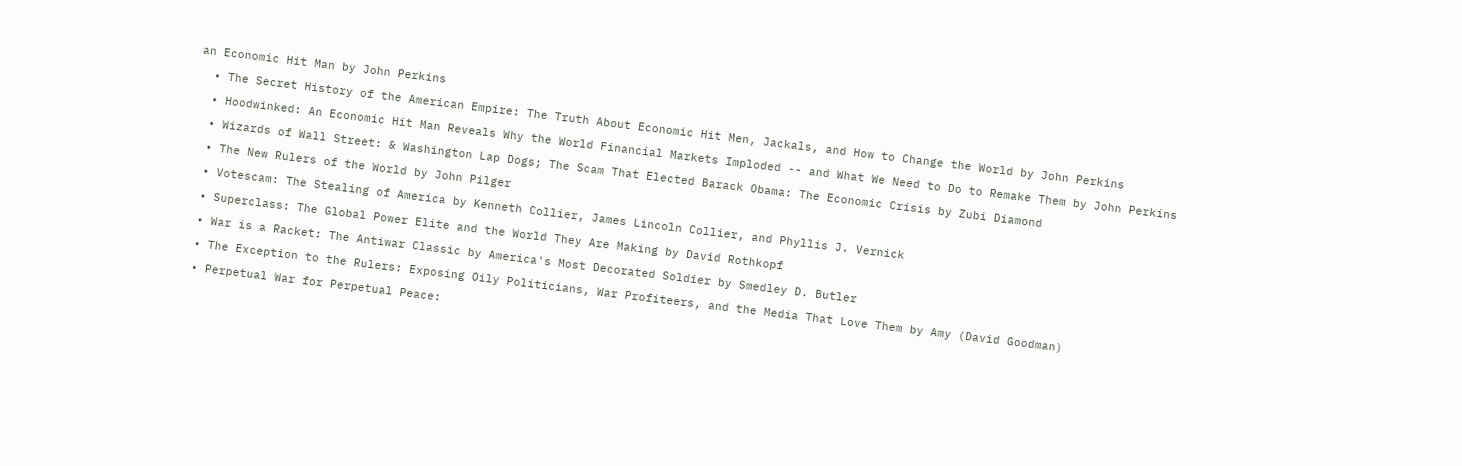an Economic Hit Man by John Perkins

  • The Secret History of the American Empire: The Truth About Economic Hit Men, Jackals, and How to Change the World by John Perkins

  • Hoodwinked: An Economic Hit Man Reveals Why the World Financial Markets Imploded -- and What We Need to Do to Remake Them by John Perkins

  • Wizards of Wall Street: & Washington Lap Dogs; The Scam That Elected Barack Obama: The Economic Crisis by Zubi Diamond

  • The New Rulers of the World by John Pilger

  • Votescam: The Stealing of America by Kenneth Collier, James Lincoln Collier, and Phyllis J. Vernick

  • Superclass: The Global Power Elite and the World They Are Making by David Rothkopf

  • War is a Racket: The Antiwar Classic by America's Most Decorated Soldier by Smedley D. Butler

  • The Exception to the Rulers: Exposing Oily Politicians, War Profiteers, and the Media That Love Them by Amy (David Goodman)

  • Perpetual War for Perpetual Peace: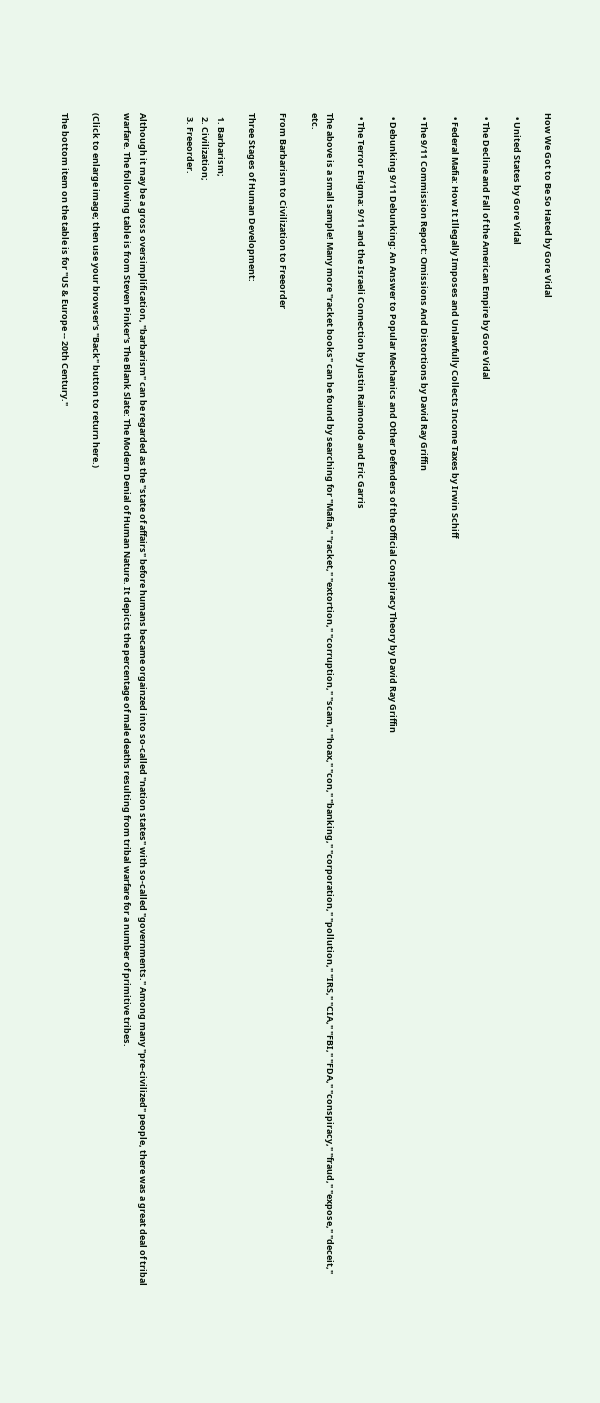How We Got to Be So Hated by Gore Vidal

  • United States by Gore Vidal

  • The Decline and Fall of the American Empire by Gore Vidal

  • Federal Mafia: How It Illegally Imposes and Unlawfully Collects Income Taxes by Irwin Schiff

  • The 9/11 Commission Report: Omissions And Distortions by David Ray Griffin

  • Debunking 9/11 Debunking: An Answer to Popular Mechanics and Other Defenders of the Official Conspiracy Theory by David Ray Griffin

  • The Terror Enigma: 9/11 and the Israeli Connection by Justin Raimondo and Eric Garris

The above is a small sample! Many more "racket books" can be found by searching for "Mafia," "racket," "extortion," "corruption," "scam," "hoax," "con," "banking," "corporation," "pollution," "IRS," "CIA," "FBI," "FDA," "conspiracy," "fraud," "expose," "deceit," etc.

From Barbarism to Civilization to Freeorder

Three Stages of Human Development:

  1. Barbarism;
  2. Civilization;
  3. Freeorder.


Although it may be a gross oversimplification, "barbarism" can be regarded as the "state of affairs" before humans became orgainzed into so-called "nation states" with so-called "governments." Among many "pre-civilized" people, there was a great deal of tribal warfare. The following table is from Steven Pinker's The Blank Slate: The Modern Denial of Human Nature. It depicts the percentage of male deaths resulting from tribal warfare for a number of primitive tribes.

(Click to enlarge image; then use your browser's "Back" button to return here.)

The bottom item on the table is for "US & Europe -- 20th Century."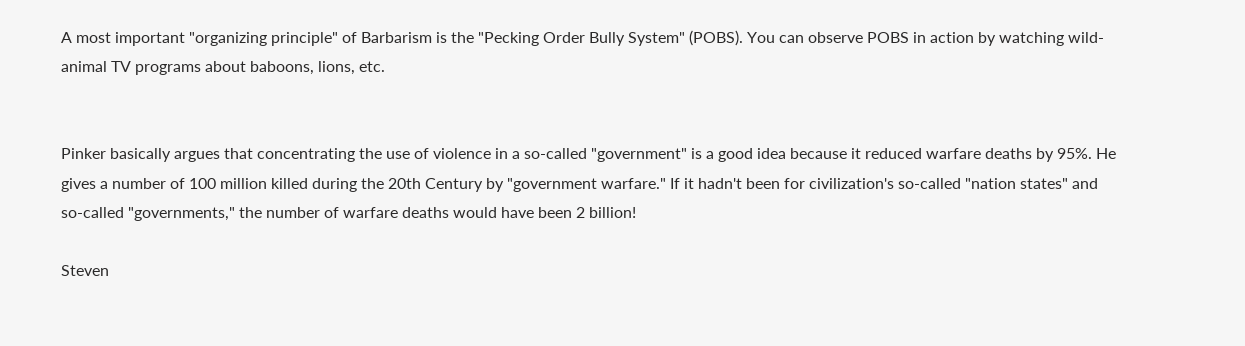A most important "organizing principle" of Barbarism is the "Pecking Order Bully System" (POBS). You can observe POBS in action by watching wild-animal TV programs about baboons, lions, etc.


Pinker basically argues that concentrating the use of violence in a so-called "government" is a good idea because it reduced warfare deaths by 95%. He gives a number of 100 million killed during the 20th Century by "government warfare." If it hadn't been for civilization's so-called "nation states" and so-called "governments," the number of warfare deaths would have been 2 billion!

Steven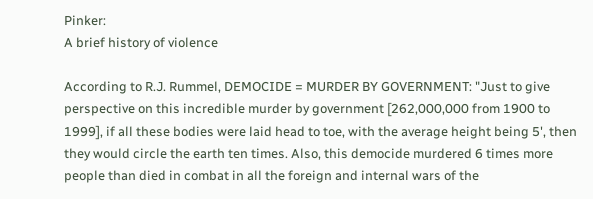Pinker:
A brief history of violence

According to R.J. Rummel, DEMOCIDE = MURDER BY GOVERNMENT: "Just to give perspective on this incredible murder by government [262,000,000 from 1900 to 1999], if all these bodies were laid head to toe, with the average height being 5', then they would circle the earth ten times. Also, this democide murdered 6 times more people than died in combat in all the foreign and internal wars of the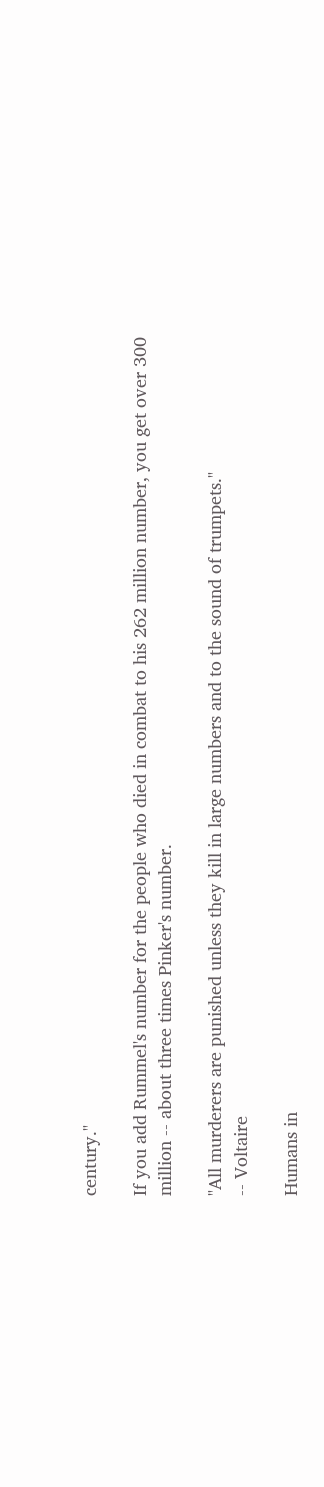century."

If you add Rummel's number for the people who died in combat to his 262 million number, you get over 300 million -- about three times Pinker's number.

"All murderers are punished unless they kill in large numbers and to the sound of trumpets."
-- Voltaire

Humans in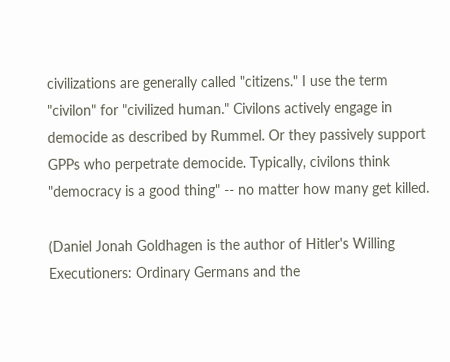civilizations are generally called "citizens." I use the term "civilon" for "civilized human." Civilons actively engage in democide as described by Rummel. Or they passively support GPPs who perpetrate democide. Typically, civilons think "democracy is a good thing" -- no matter how many get killed.

(Daniel Jonah Goldhagen is the author of Hitler's Willing Executioners: Ordinary Germans and the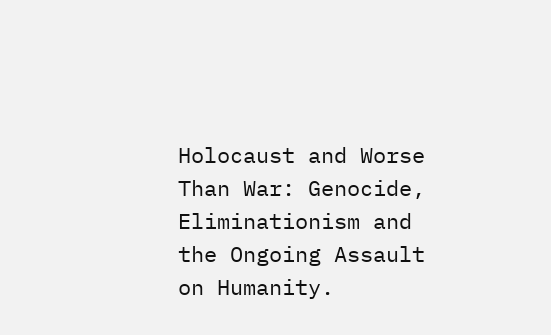Holocaust and Worse Than War: Genocide, Eliminationism and the Ongoing Assault on Humanity.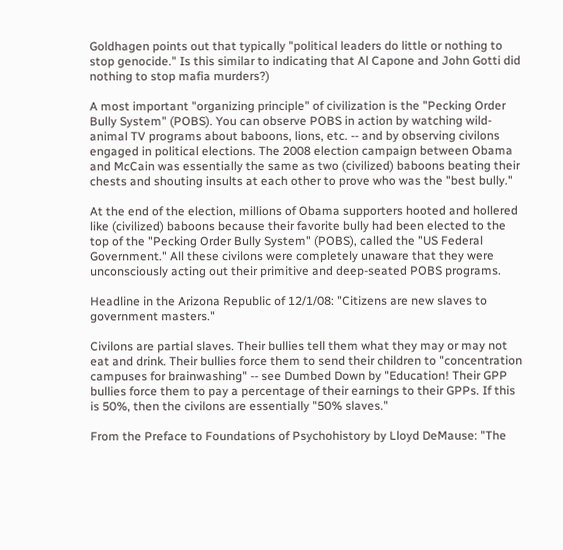Goldhagen points out that typically "political leaders do little or nothing to stop genocide." Is this similar to indicating that Al Capone and John Gotti did nothing to stop mafia murders?)

A most important "organizing principle" of civilization is the "Pecking Order Bully System" (POBS). You can observe POBS in action by watching wild-animal TV programs about baboons, lions, etc. -- and by observing civilons engaged in political elections. The 2008 election campaign between Obama and McCain was essentially the same as two (civilized) baboons beating their chests and shouting insults at each other to prove who was the "best bully."

At the end of the election, millions of Obama supporters hooted and hollered like (civilized) baboons because their favorite bully had been elected to the top of the "Pecking Order Bully System" (POBS), called the "US Federal Government." All these civilons were completely unaware that they were unconsciously acting out their primitive and deep-seated POBS programs.

Headline in the Arizona Republic of 12/1/08: "Citizens are new slaves to government masters."

Civilons are partial slaves. Their bullies tell them what they may or may not eat and drink. Their bullies force them to send their children to "concentration campuses for brainwashing" -- see Dumbed Down by "Education! Their GPP bullies force them to pay a percentage of their earnings to their GPPs. If this is 50%, then the civilons are essentially "50% slaves."

From the Preface to Foundations of Psychohistory by Lloyd DeMause: "The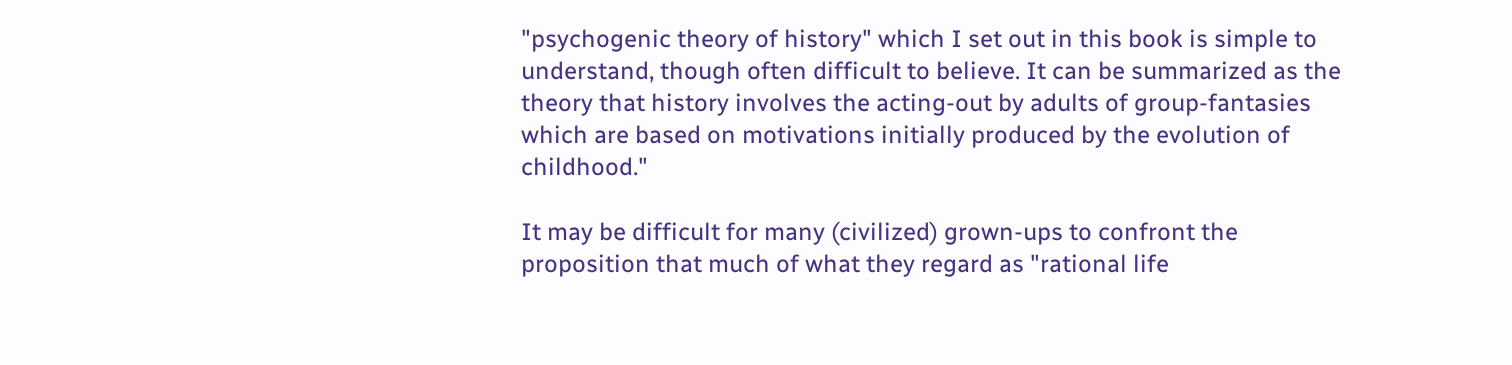"psychogenic theory of history" which I set out in this book is simple to understand, though often difficult to believe. It can be summarized as the theory that history involves the acting-out by adults of group-fantasies which are based on motivations initially produced by the evolution of childhood."

It may be difficult for many (civilized) grown-ups to confront the proposition that much of what they regard as "rational life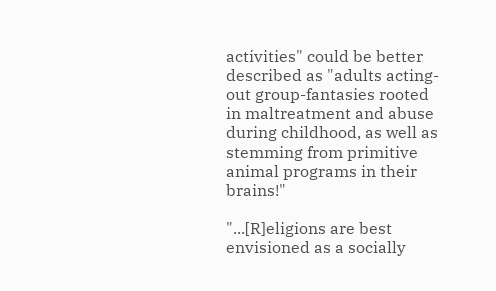activities" could be better described as "adults acting-out group-fantasies rooted in maltreatment and abuse during childhood, as well as stemming from primitive animal programs in their brains!"

"...[R]eligions are best envisioned as a socially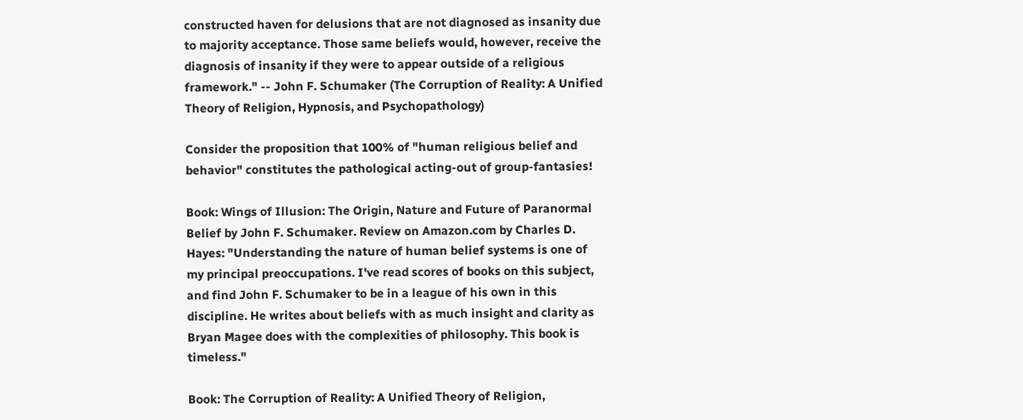constructed haven for delusions that are not diagnosed as insanity due to majority acceptance. Those same beliefs would, however, receive the diagnosis of insanity if they were to appear outside of a religious framework." -- John F. Schumaker (The Corruption of Reality: A Unified Theory of Religion, Hypnosis, and Psychopathology)

Consider the proposition that 100% of "human religious belief and behavior" constitutes the pathological acting-out of group-fantasies!

Book: Wings of Illusion: The Origin, Nature and Future of Paranormal Belief by John F. Schumaker. Review on Amazon.com by Charles D. Hayes: "Understanding the nature of human belief systems is one of my principal preoccupations. I've read scores of books on this subject, and find John F. Schumaker to be in a league of his own in this discipline. He writes about beliefs with as much insight and clarity as Bryan Magee does with the complexities of philosophy. This book is timeless."

Book: The Corruption of Reality: A Unified Theory of Religion,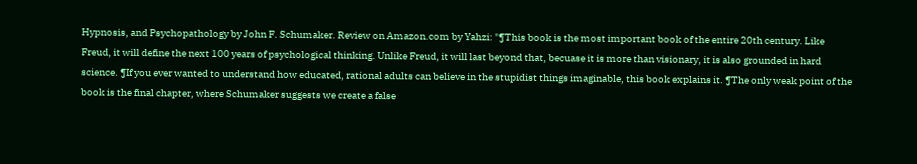Hypnosis, and Psychopathology by John F. Schumaker. Review on Amazon.com by Yahzi: "¶This book is the most important book of the entire 20th century. Like Freud, it will define the next 100 years of psychological thinking. Unlike Freud, it will last beyond that, becuase it is more than visionary, it is also grounded in hard science. ¶If you ever wanted to understand how educated, rational adults can believe in the stupidist things imaginable, this book explains it. ¶The only weak point of the book is the final chapter, where Schumaker suggests we create a false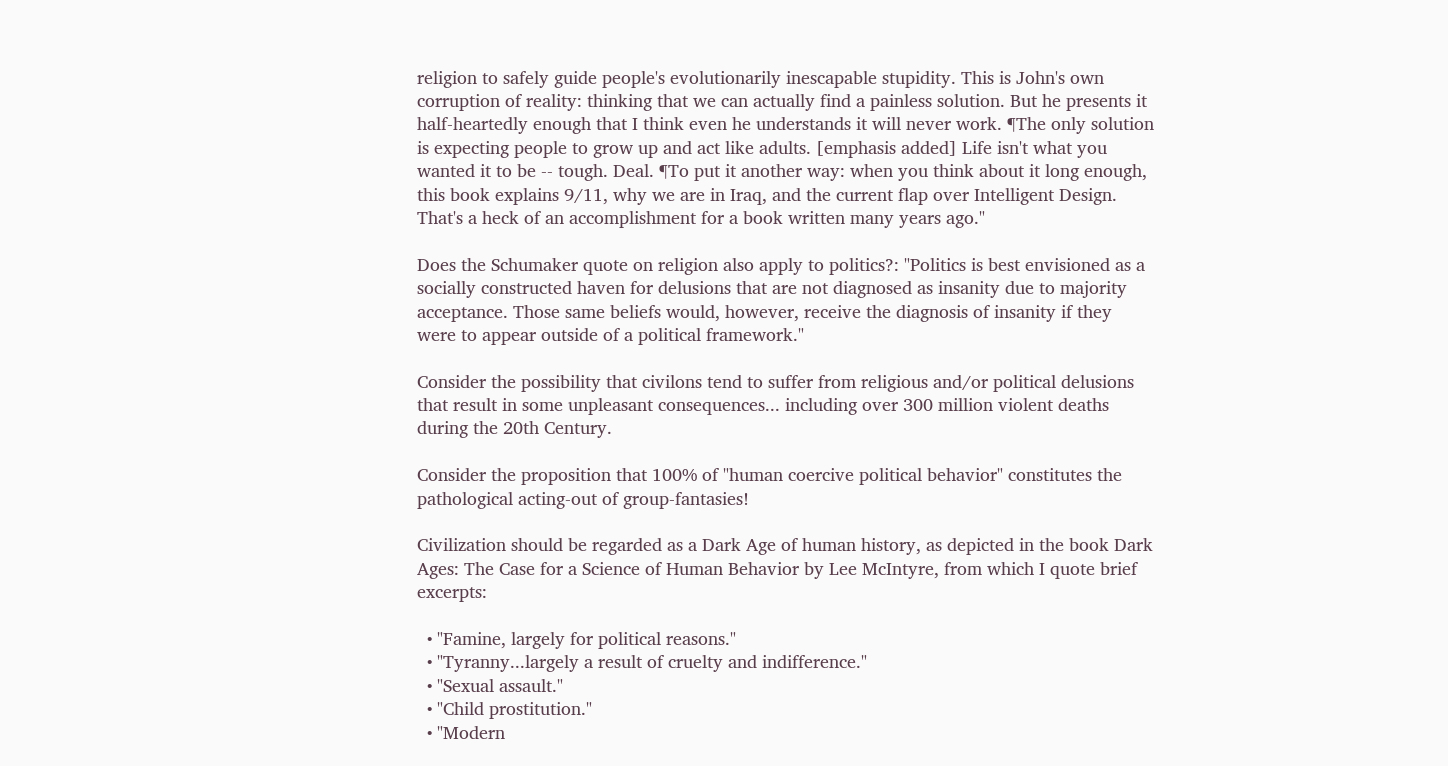religion to safely guide people's evolutionarily inescapable stupidity. This is John's own corruption of reality: thinking that we can actually find a painless solution. But he presents it half-heartedly enough that I think even he understands it will never work. ¶The only solution is expecting people to grow up and act like adults. [emphasis added] Life isn't what you wanted it to be -- tough. Deal. ¶To put it another way: when you think about it long enough, this book explains 9/11, why we are in Iraq, and the current flap over Intelligent Design. That's a heck of an accomplishment for a book written many years ago."

Does the Schumaker quote on religion also apply to politics?: "Politics is best envisioned as a socially constructed haven for delusions that are not diagnosed as insanity due to majority acceptance. Those same beliefs would, however, receive the diagnosis of insanity if they were to appear outside of a political framework."

Consider the possibility that civilons tend to suffer from religious and/or political delusions that result in some unpleasant consequences... including over 300 million violent deaths during the 20th Century.

Consider the proposition that 100% of "human coercive political behavior" constitutes the pathological acting-out of group-fantasies!

Civilization should be regarded as a Dark Age of human history, as depicted in the book Dark Ages: The Case for a Science of Human Behavior by Lee McIntyre, from which I quote brief excerpts:

  • "Famine, largely for political reasons."
  • "Tyranny...largely a result of cruelty and indifference."
  • "Sexual assault."
  • "Child prostitution."
  • "Modern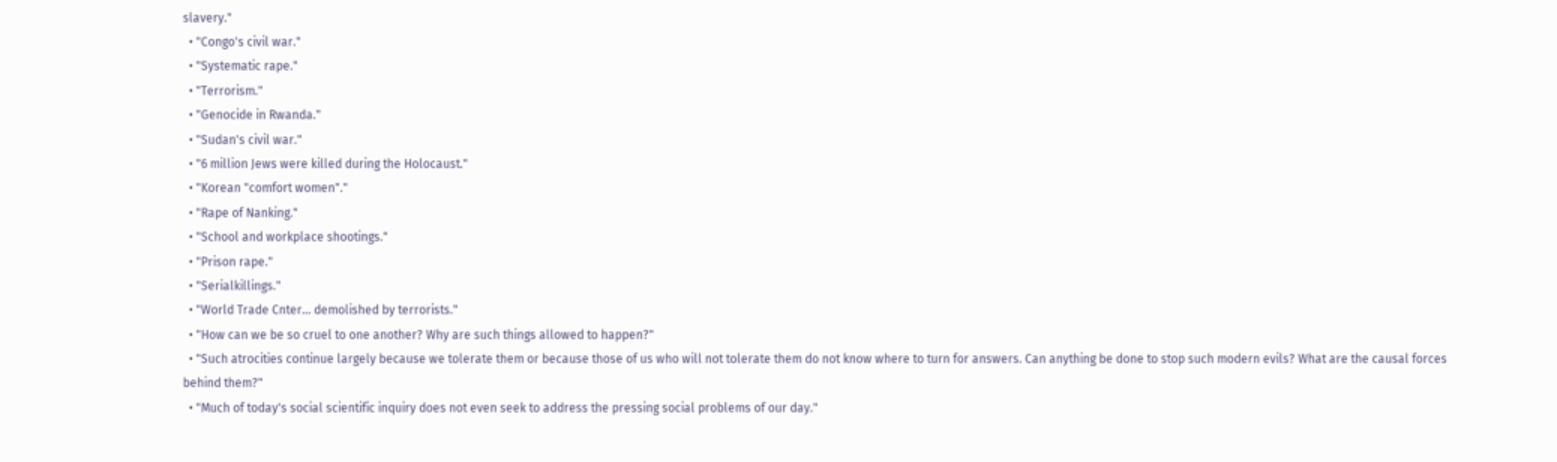slavery."
  • "Congo's civil war."
  • "Systematic rape."
  • "Terrorism."
  • "Genocide in Rwanda."
  • "Sudan's civil war."
  • "6 million Jews were killed during the Holocaust."
  • "Korean "comfort women"."
  • "Rape of Nanking."
  • "School and workplace shootings."
  • "Prison rape."
  • "Serialkillings."
  • "World Trade Cnter... demolished by terrorists."
  • "How can we be so cruel to one another? Why are such things allowed to happen?"
  • "Such atrocities continue largely because we tolerate them or because those of us who will not tolerate them do not know where to turn for answers. Can anything be done to stop such modern evils? What are the causal forces behind them?"
  • "Much of today's social scientific inquiry does not even seek to address the pressing social problems of our day."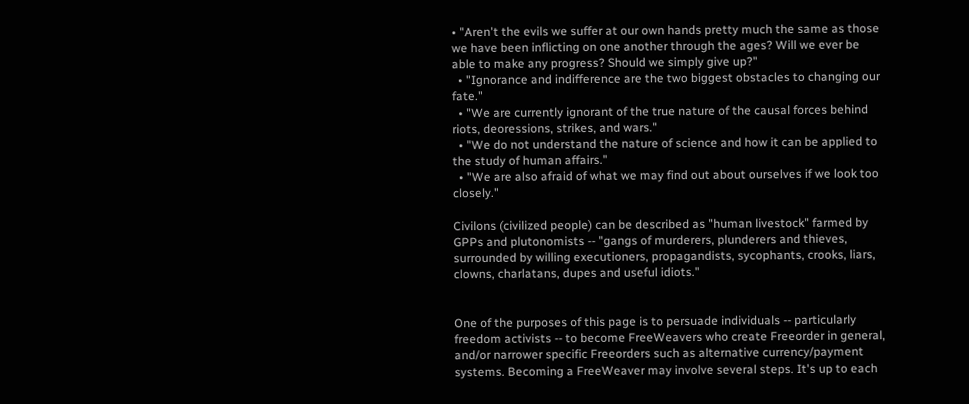• "Aren't the evils we suffer at our own hands pretty much the same as those we have been inflicting on one another through the ages? Will we ever be able to make any progress? Should we simply give up?"
  • "Ignorance and indifference are the two biggest obstacles to changing our fate."
  • "We are currently ignorant of the true nature of the causal forces behind riots, deoressions, strikes, and wars."
  • "We do not understand the nature of science and how it can be applied to the study of human affairs."
  • "We are also afraid of what we may find out about ourselves if we look too closely."

Civilons (civilized people) can be described as "human livestock" farmed by GPPs and plutonomists -- "gangs of murderers, plunderers and thieves, surrounded by willing executioners, propagandists, sycophants, crooks, liars, clowns, charlatans, dupes and useful idiots."


One of the purposes of this page is to persuade individuals -- particularly freedom activists -- to become FreeWeavers who create Freeorder in general, and/or narrower specific Freeorders such as alternative currency/payment systems. Becoming a FreeWeaver may involve several steps. It's up to each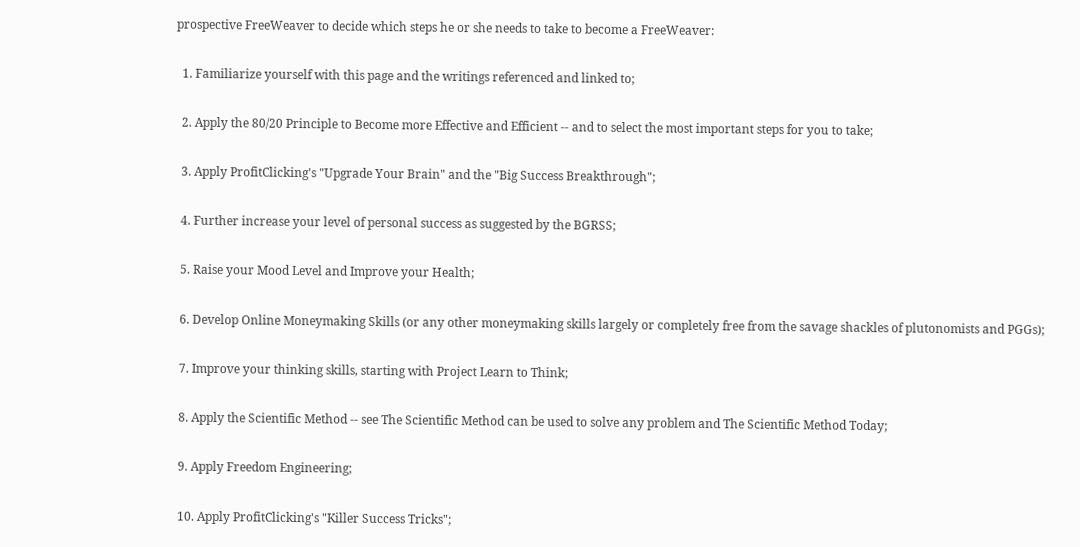prospective FreeWeaver to decide which steps he or she needs to take to become a FreeWeaver:

  1. Familiarize yourself with this page and the writings referenced and linked to;

  2. Apply the 80/20 Principle to Become more Effective and Efficient -- and to select the most important steps for you to take;

  3. Apply ProfitClicking's "Upgrade Your Brain" and the "Big Success Breakthrough";

  4. Further increase your level of personal success as suggested by the BGRSS;

  5. Raise your Mood Level and Improve your Health;

  6. Develop Online Moneymaking Skills (or any other moneymaking skills largely or completely free from the savage shackles of plutonomists and PGGs);

  7. Improve your thinking skills, starting with Project Learn to Think;

  8. Apply the Scientific Method -- see The Scientific Method can be used to solve any problem and The Scientific Method Today;

  9. Apply Freedom Engineering;

  10. Apply ProfitClicking's "Killer Success Tricks";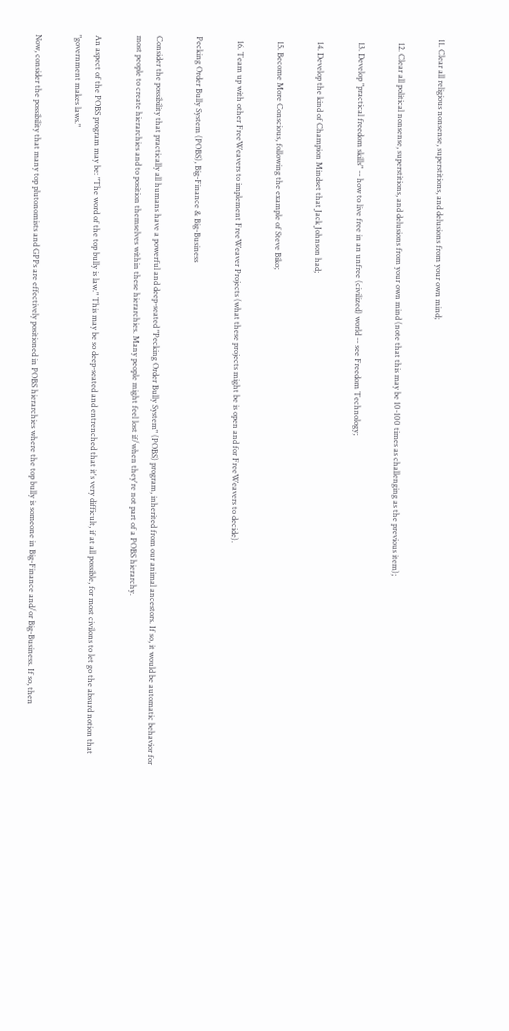11. Clear all religious nonsense, superstitions, and delusions from your own mind;

  12. Clear all political nonsense, superstitions, and delusions from your own mind (note that this may be 10-100 times as challenging as the previous item);

  13. Develop "practical freedom skills" -- how to live free in an unfree (civilized) world -- see Freedom Technology;

  14. Develop the kind of Champion Mindset that Jack Johnson had;

  15. Become More Conscious, following the example of Steve Biko;

  16. Team up with other FreeWeavers to implement FreeWeaver Projects (what these projects might be is open and for FreeWeavers to decide).

Pecking Order Bully System (POBS), Big-Finance & Big-Business

Consider the possibility that practically all humans have a powerful and deep-seated "Pecking Order Bully System" (POBS) program, inherited from our animal ancestors. If so, it would be automatic behavior for most people to create hierarchies and to position themselves within these hierarchies. Many people might feel lost if/when they're not part of a POBS hierarchy.

An aspect of the POBS program may be: "The word of the top bully is law." This may be so deep-seated and entrenched that it's very difficult, if at all possible, for most civilons to let go the absurd notion that "government makes laws."

Now, consider the possibility that many top plutonomists and GPPs are effectively positioned in POBS hierarchies where the top bully is someone in Big-Finance and/or Big-Business. If so, then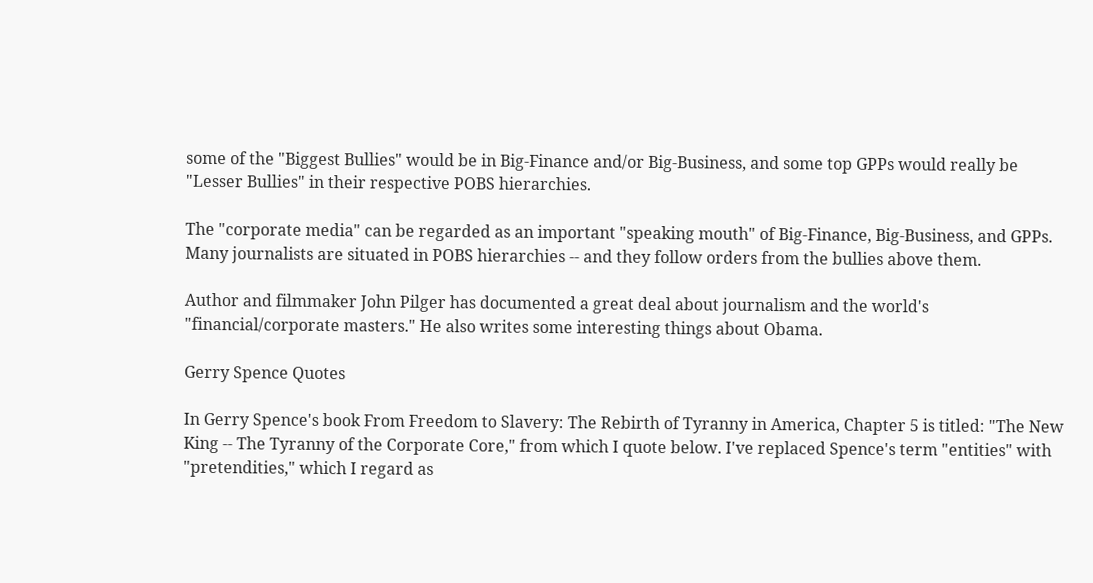some of the "Biggest Bullies" would be in Big-Finance and/or Big-Business, and some top GPPs would really be "Lesser Bullies" in their respective POBS hierarchies.

The "corporate media" can be regarded as an important "speaking mouth" of Big-Finance, Big-Business, and GPPs. Many journalists are situated in POBS hierarchies -- and they follow orders from the bullies above them.

Author and filmmaker John Pilger has documented a great deal about journalism and the world's "financial/corporate masters." He also writes some interesting things about Obama.

Gerry Spence Quotes

In Gerry Spence's book From Freedom to Slavery: The Rebirth of Tyranny in America, Chapter 5 is titled: "The New King -- The Tyranny of the Corporate Core," from which I quote below. I've replaced Spence's term "entities" with "pretendities," which I regard as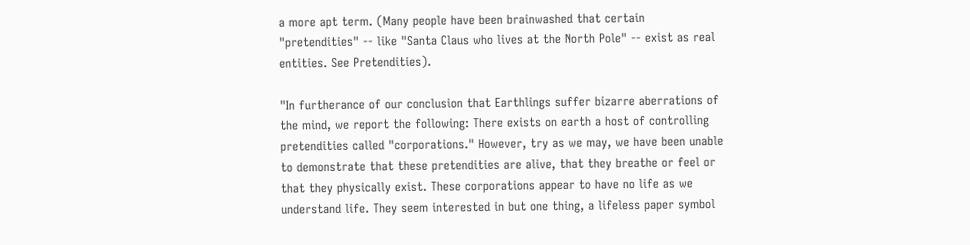a more apt term. (Many people have been brainwashed that certain "pretendities" -- like "Santa Claus who lives at the North Pole" -- exist as real entities. See Pretendities).

"In furtherance of our conclusion that Earthlings suffer bizarre aberrations of the mind, we report the following: There exists on earth a host of controlling pretendities called "corporations." However, try as we may, we have been unable to demonstrate that these pretendities are alive, that they breathe or feel or that they physically exist. These corporations appear to have no life as we understand life. They seem interested in but one thing, a lifeless paper symbol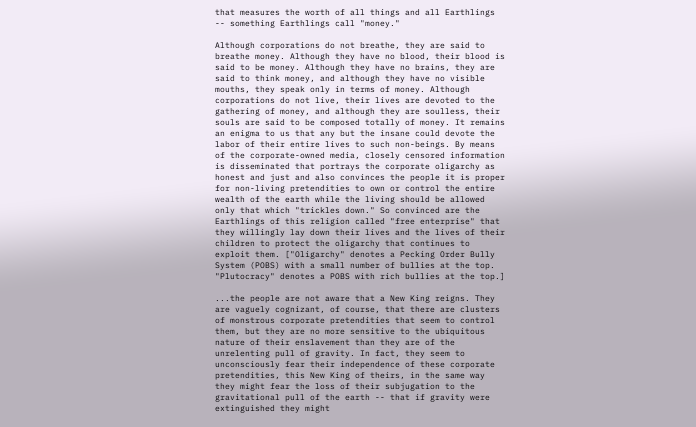that measures the worth of all things and all Earthlings -- something Earthlings call "money."

Although corporations do not breathe, they are said to breathe money. Although they have no blood, their blood is said to be money. Although they have no brains, they are said to think money, and although they have no visible mouths, they speak only in terms of money. Although corporations do not live, their lives are devoted to the gathering of money, and although they are soulless, their souls are said to be composed totally of money. It remains an enigma to us that any but the insane could devote the labor of their entire lives to such non-beings. By means of the corporate-owned media, closely censored information is disseminated that portrays the corporate oligarchy as honest and just and also convinces the people it is proper for non-living pretendities to own or control the entire wealth of the earth while the living should be allowed only that which "trickles down." So convinced are the Earthlings of this religion called "free enterprise" that they willingly lay down their lives and the lives of their children to protect the oligarchy that continues to exploit them. ["Oligarchy" denotes a Pecking Order Bully System (POBS) with a small number of bullies at the top. "Plutocracy" denotes a POBS with rich bullies at the top.]

...the people are not aware that a New King reigns. They are vaguely cognizant, of course, that there are clusters of monstrous corporate pretendities that seem to control them, but they are no more sensitive to the ubiquitous nature of their enslavement than they are of the unrelenting pull of gravity. In fact, they seem to unconsciously fear their independence of these corporate pretendities, this New King of theirs, in the same way they might fear the loss of their subjugation to the gravitational pull of the earth -- that if gravity were extinguished they might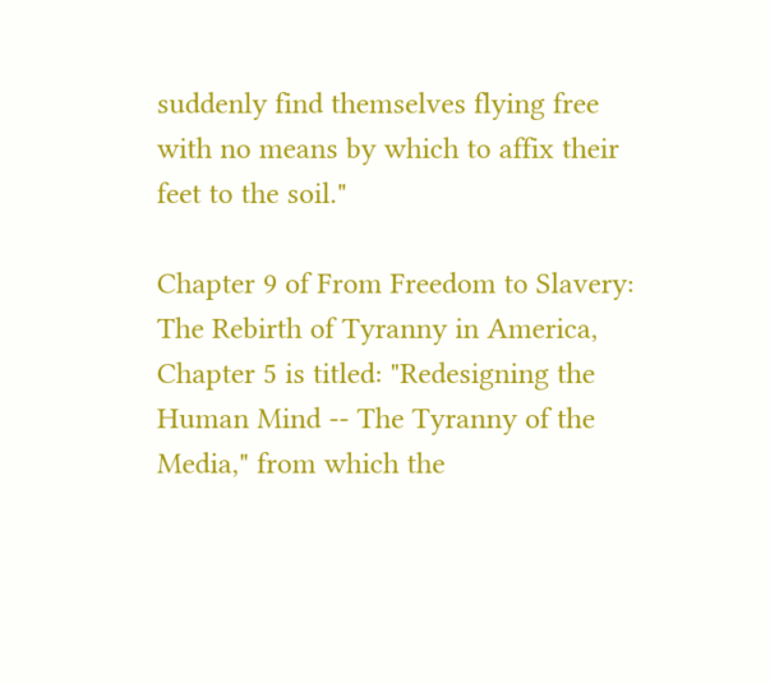suddenly find themselves flying free with no means by which to affix their feet to the soil."

Chapter 9 of From Freedom to Slavery: The Rebirth of Tyranny in America, Chapter 5 is titled: "Redesigning the Human Mind -- The Tyranny of the Media," from which the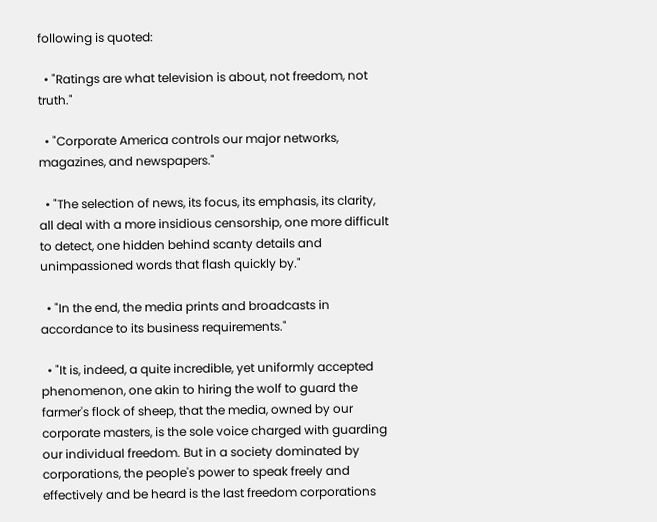following is quoted:

  • "Ratings are what television is about, not freedom, not truth."

  • "Corporate America controls our major networks, magazines, and newspapers."

  • "The selection of news, its focus, its emphasis, its clarity, all deal with a more insidious censorship, one more difficult to detect, one hidden behind scanty details and unimpassioned words that flash quickly by."

  • "In the end, the media prints and broadcasts in accordance to its business requirements."

  • "It is, indeed, a quite incredible, yet uniformly accepted phenomenon, one akin to hiring the wolf to guard the farmer's flock of sheep, that the media, owned by our corporate masters, is the sole voice charged with guarding our individual freedom. But in a society dominated by corporations, the people's power to speak freely and effectively and be heard is the last freedom corporations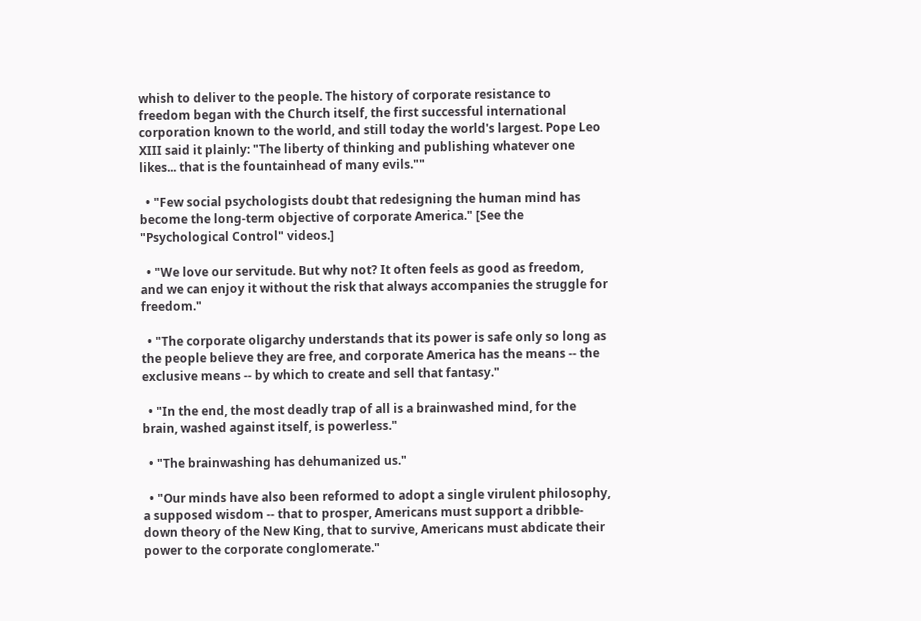whish to deliver to the people. The history of corporate resistance to freedom began with the Church itself, the first successful international corporation known to the world, and still today the world's largest. Pope Leo XIII said it plainly: "The liberty of thinking and publishing whatever one likes... that is the fountainhead of many evils.""

  • "Few social psychologists doubt that redesigning the human mind has become the long-term objective of corporate America." [See the "Psychological Control" videos.]

  • "We love our servitude. But why not? It often feels as good as freedom, and we can enjoy it without the risk that always accompanies the struggle for freedom."

  • "The corporate oligarchy understands that its power is safe only so long as the people believe they are free, and corporate America has the means -- the exclusive means -- by which to create and sell that fantasy."

  • "In the end, the most deadly trap of all is a brainwashed mind, for the brain, washed against itself, is powerless."

  • "The brainwashing has dehumanized us."

  • "Our minds have also been reformed to adopt a single virulent philosophy, a supposed wisdom -- that to prosper, Americans must support a dribble-down theory of the New King, that to survive, Americans must abdicate their power to the corporate conglomerate."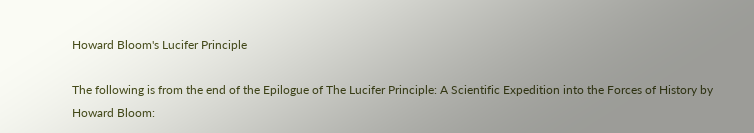Howard Bloom's Lucifer Principle

The following is from the end of the Epilogue of The Lucifer Principle: A Scientific Expedition into the Forces of History by Howard Bloom: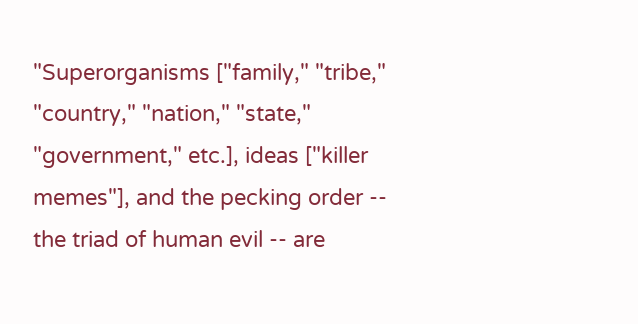"Superorganisms ["family," "tribe," "country," "nation," "state," "government," etc.], ideas ["killer memes"], and the pecking order -- the triad of human evil -- are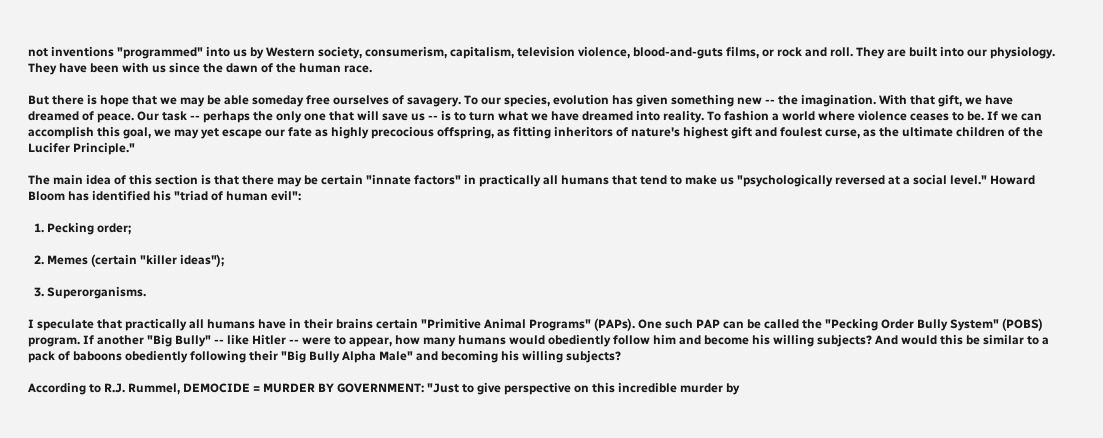not inventions "programmed" into us by Western society, consumerism, capitalism, television violence, blood-and-guts films, or rock and roll. They are built into our physiology. They have been with us since the dawn of the human race.

But there is hope that we may be able someday free ourselves of savagery. To our species, evolution has given something new -- the imagination. With that gift, we have dreamed of peace. Our task -- perhaps the only one that will save us -- is to turn what we have dreamed into reality. To fashion a world where violence ceases to be. If we can accomplish this goal, we may yet escape our fate as highly precocious offspring, as fitting inheritors of nature's highest gift and foulest curse, as the ultimate children of the Lucifer Principle."

The main idea of this section is that there may be certain "innate factors" in practically all humans that tend to make us "psychologically reversed at a social level." Howard Bloom has identified his "triad of human evil":

  1. Pecking order;

  2. Memes (certain "killer ideas");

  3. Superorganisms.

I speculate that practically all humans have in their brains certain "Primitive Animal Programs" (PAPs). One such PAP can be called the "Pecking Order Bully System" (POBS) program. If another "Big Bully" -- like Hitler -- were to appear, how many humans would obediently follow him and become his willing subjects? And would this be similar to a pack of baboons obediently following their "Big Bully Alpha Male" and becoming his willing subjects?

According to R.J. Rummel, DEMOCIDE = MURDER BY GOVERNMENT: "Just to give perspective on this incredible murder by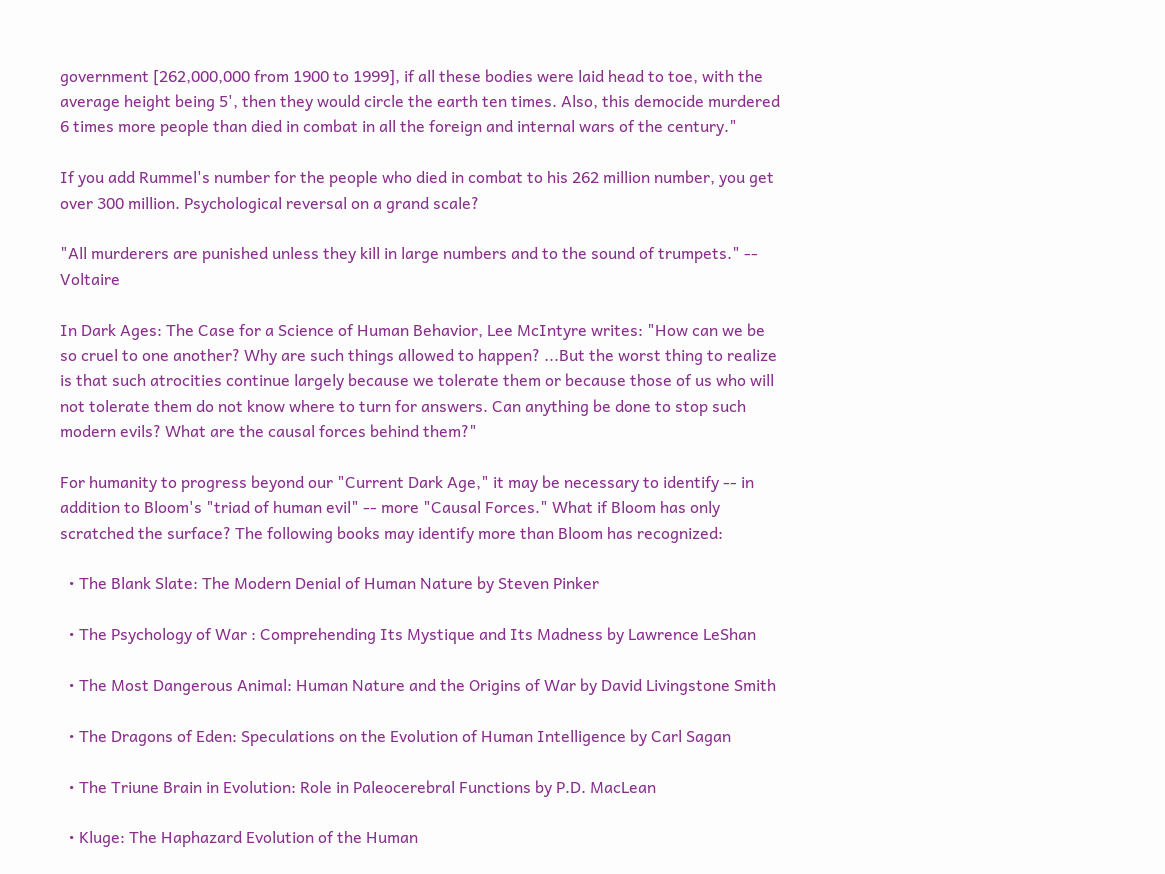government [262,000,000 from 1900 to 1999], if all these bodies were laid head to toe, with the average height being 5', then they would circle the earth ten times. Also, this democide murdered 6 times more people than died in combat in all the foreign and internal wars of the century."

If you add Rummel's number for the people who died in combat to his 262 million number, you get over 300 million. Psychological reversal on a grand scale?

"All murderers are punished unless they kill in large numbers and to the sound of trumpets." -- Voltaire

In Dark Ages: The Case for a Science of Human Behavior, Lee McIntyre writes: "How can we be so cruel to one another? Why are such things allowed to happen? ...But the worst thing to realize is that such atrocities continue largely because we tolerate them or because those of us who will not tolerate them do not know where to turn for answers. Can anything be done to stop such modern evils? What are the causal forces behind them?"

For humanity to progress beyond our "Current Dark Age," it may be necessary to identify -- in addition to Bloom's "triad of human evil" -- more "Causal Forces." What if Bloom has only scratched the surface? The following books may identify more than Bloom has recognized:

  • The Blank Slate: The Modern Denial of Human Nature by Steven Pinker

  • The Psychology of War : Comprehending Its Mystique and Its Madness by Lawrence LeShan

  • The Most Dangerous Animal: Human Nature and the Origins of War by David Livingstone Smith

  • The Dragons of Eden: Speculations on the Evolution of Human Intelligence by Carl Sagan

  • The Triune Brain in Evolution: Role in Paleocerebral Functions by P.D. MacLean

  • Kluge: The Haphazard Evolution of the Human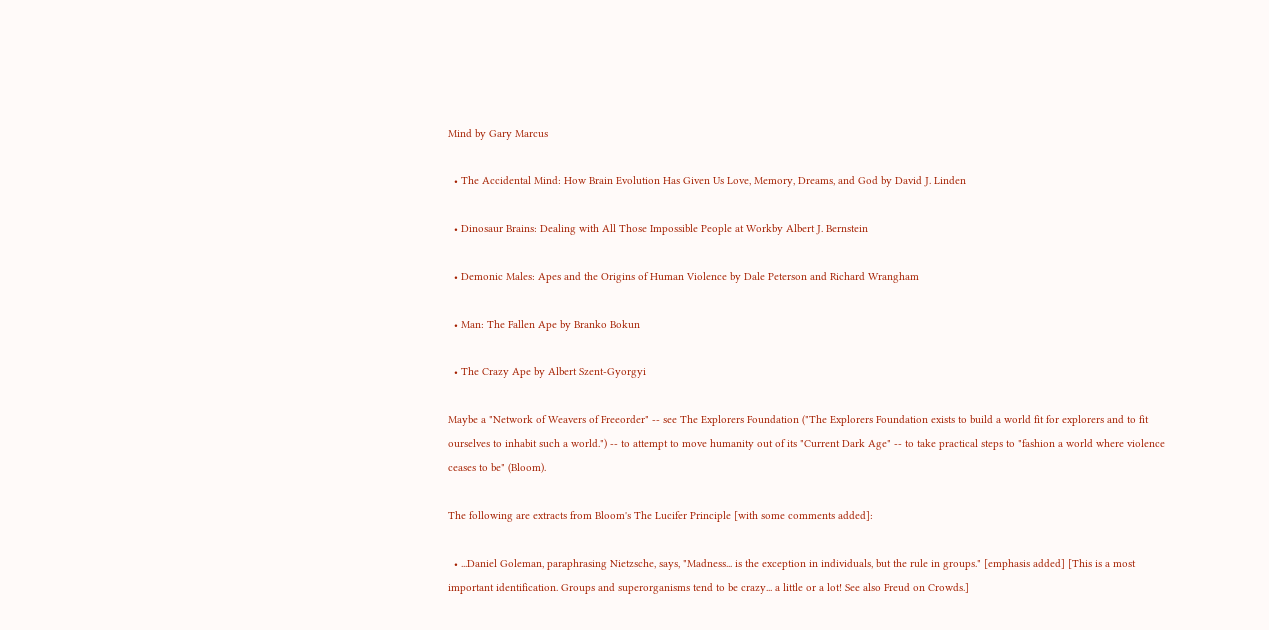Mind by Gary Marcus

  • The Accidental Mind: How Brain Evolution Has Given Us Love, Memory, Dreams, and God by David J. Linden

  • Dinosaur Brains: Dealing with All Those Impossible People at Workby Albert J. Bernstein

  • Demonic Males: Apes and the Origins of Human Violence by Dale Peterson and Richard Wrangham

  • Man: The Fallen Ape by Branko Bokun

  • The Crazy Ape by Albert Szent-Gyorgyi

Maybe a "Network of Weavers of Freeorder" -- see The Explorers Foundation ("The Explorers Foundation exists to build a world fit for explorers and to fit ourselves to inhabit such a world.") -- to attempt to move humanity out of its "Current Dark Age" -- to take practical steps to "fashion a world where violence ceases to be" (Bloom).

The following are extracts from Bloom's The Lucifer Principle [with some comments added]:

  • ...Daniel Goleman, paraphrasing Nietzsche, says, "Madness... is the exception in individuals, but the rule in groups." [emphasis added] [This is a most important identification. Groups and superorganisms tend to be crazy... a little or a lot! See also Freud on Crowds.]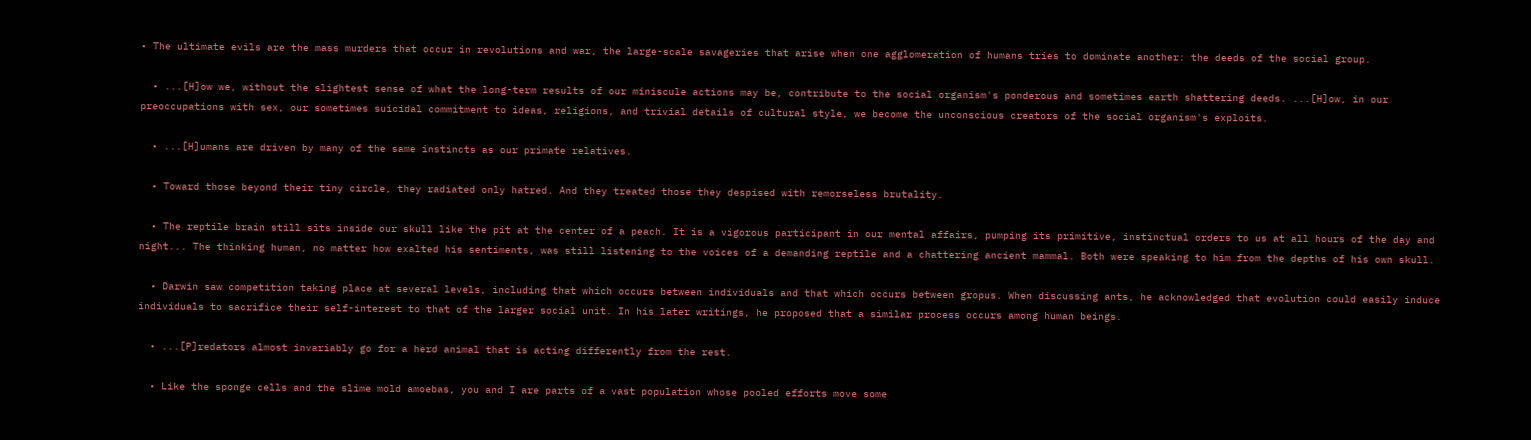• The ultimate evils are the mass murders that occur in revolutions and war, the large-scale savageries that arise when one agglomeration of humans tries to dominate another: the deeds of the social group.

  • ...[H]ow we, without the slightest sense of what the long-term results of our miniscule actions may be, contribute to the social organism's ponderous and sometimes earth shattering deeds. ...[H]ow, in our preoccupations with sex, our sometimes suicidal commitment to ideas, religions, and trivial details of cultural style, we become the unconscious creators of the social organism's exploits.

  • ...[H]umans are driven by many of the same instincts as our primate relatives.

  • Toward those beyond their tiny circle, they radiated only hatred. And they treated those they despised with remorseless brutality.

  • The reptile brain still sits inside our skull like the pit at the center of a peach. It is a vigorous participant in our mental affairs, pumping its primitive, instinctual orders to us at all hours of the day and night... The thinking human, no matter how exalted his sentiments, was still listening to the voices of a demanding reptile and a chattering ancient mammal. Both were speaking to him from the depths of his own skull.

  • Darwin saw competition taking place at several levels, including that which occurs between individuals and that which occurs between gropus. When discussing ants, he acknowledged that evolution could easily induce individuals to sacrifice their self-interest to that of the larger social unit. In his later writings, he proposed that a similar process occurs among human beings.

  • ...[P]redators almost invariably go for a herd animal that is acting differently from the rest.

  • Like the sponge cells and the slime mold amoebas, you and I are parts of a vast population whose pooled efforts move some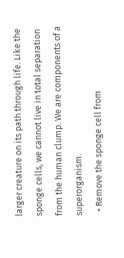larger creature on its path through life. Like the sponge cells, we cannot live in total separation from the human clump. We are components of a superorganism.
  • Remove the sponge cell from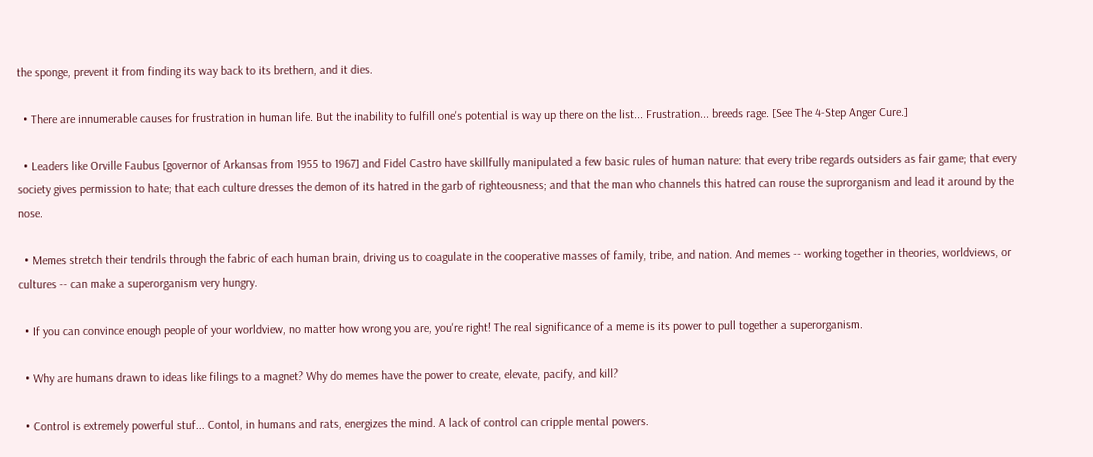the sponge, prevent it from finding its way back to its brethern, and it dies.

  • There are innumerable causes for frustration in human life. But the inability to fulfill one's potential is way up there on the list... Frustration... breeds rage. [See The 4-Step Anger Cure.]

  • Leaders like Orville Faubus [governor of Arkansas from 1955 to 1967] and Fidel Castro have skillfully manipulated a few basic rules of human nature: that every tribe regards outsiders as fair game; that every society gives permission to hate; that each culture dresses the demon of its hatred in the garb of righteousness; and that the man who channels this hatred can rouse the suprorganism and lead it around by the nose.

  • Memes stretch their tendrils through the fabric of each human brain, driving us to coagulate in the cooperative masses of family, tribe, and nation. And memes -- working together in theories, worldviews, or cultures -- can make a superorganism very hungry.

  • If you can convince enough people of your worldview, no matter how wrong you are, you're right! The real significance of a meme is its power to pull together a superorganism.

  • Why are humans drawn to ideas like filings to a magnet? Why do memes have the power to create, elevate, pacify, and kill?

  • Control is extremely powerful stuf... Contol, in humans and rats, energizes the mind. A lack of control can cripple mental powers.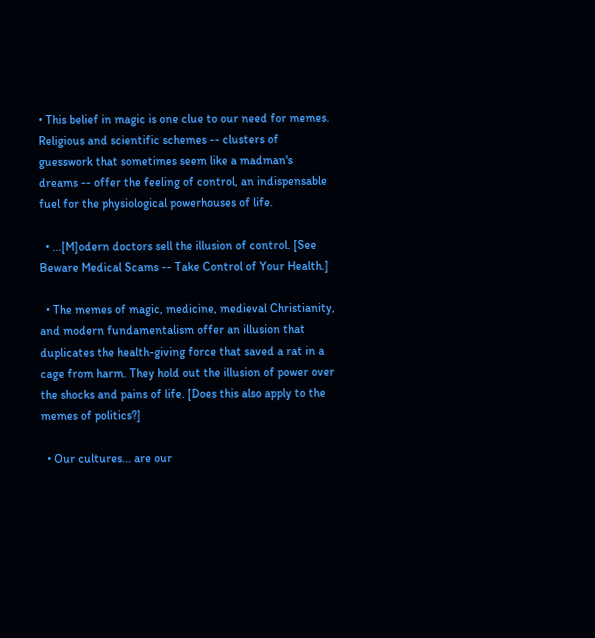• This belief in magic is one clue to our need for memes. Religious and scientific schemes -- clusters of guesswork that sometimes seem like a madman's dreams -- offer the feeling of control, an indispensable fuel for the physiological powerhouses of life.

  • ...[M]odern doctors sell the illusion of control. [See Beware Medical Scams -- Take Control of Your Health.]

  • The memes of magic, medicine, medieval Christianity, and modern fundamentalism offer an illusion that duplicates the health-giving force that saved a rat in a cage from harm. They hold out the illusion of power over the shocks and pains of life. [Does this also apply to the memes of politics?]

  • Our cultures... are our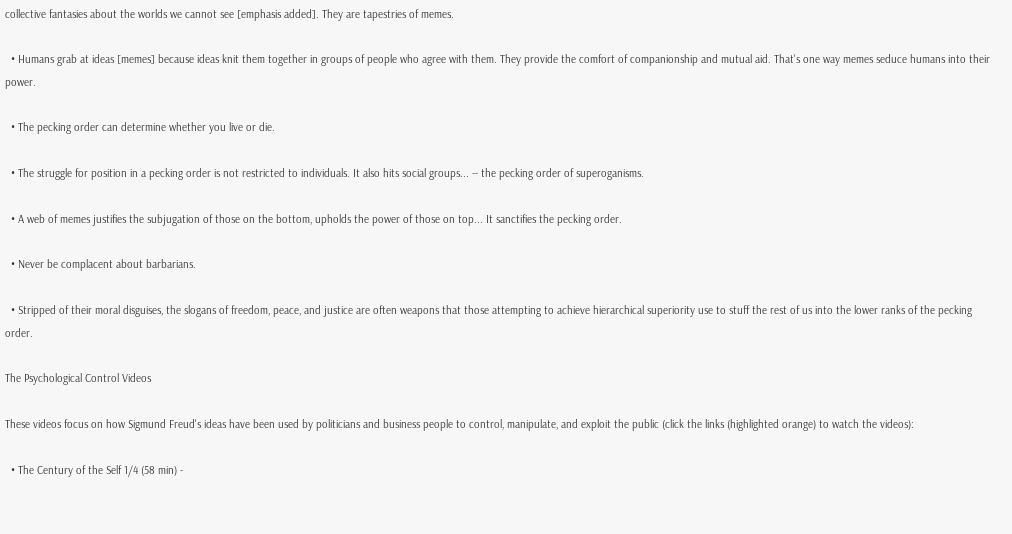collective fantasies about the worlds we cannot see [emphasis added]. They are tapestries of memes.

  • Humans grab at ideas [memes] because ideas knit them together in groups of people who agree with them. They provide the comfort of companionship and mutual aid. That's one way memes seduce humans into their power.

  • The pecking order can determine whether you live or die.

  • The struggle for position in a pecking order is not restricted to individuals. It also hits social groups... -- the pecking order of superoganisms.

  • A web of memes justifies the subjugation of those on the bottom, upholds the power of those on top... It sanctifies the pecking order.

  • Never be complacent about barbarians.

  • Stripped of their moral disguises, the slogans of freedom, peace, and justice are often weapons that those attempting to achieve hierarchical superiority use to stuff the rest of us into the lower ranks of the pecking order.

The Psychological Control Videos

These videos focus on how Sigmund Freud's ideas have been used by politicians and business people to control, manipulate, and exploit the public (click the links (highlighted orange) to watch the videos):

  • The Century of the Self 1/4 (58 min) -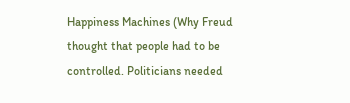Happiness Machines (Why Freud thought that people had to be controlled. Politicians needed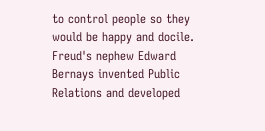to control people so they would be happy and docile. Freud's nephew Edward Bernays invented Public Relations and developed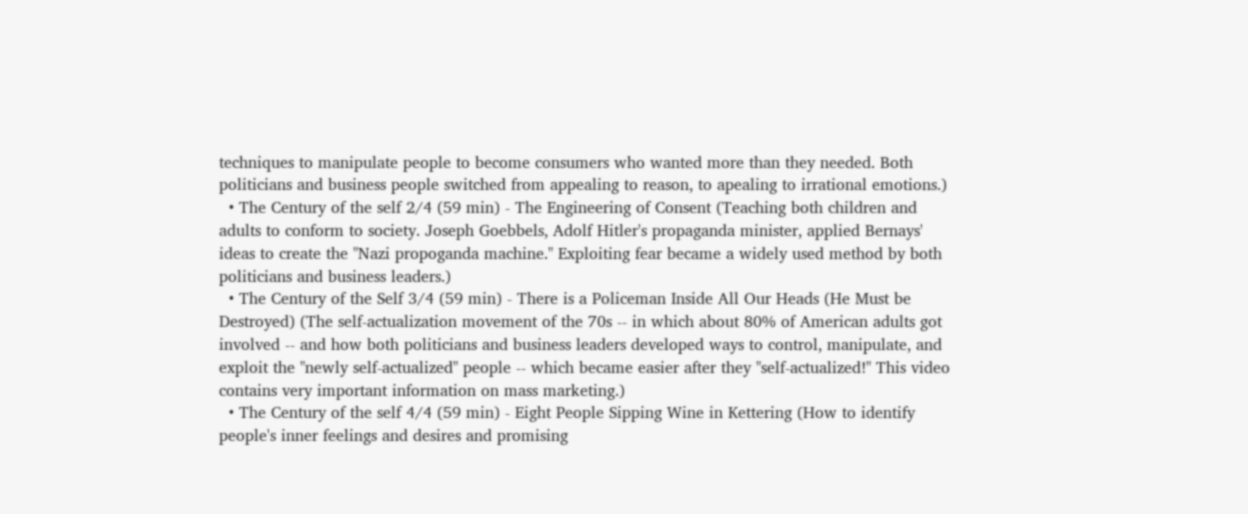techniques to manipulate people to become consumers who wanted more than they needed. Both politicians and business people switched from appealing to reason, to apealing to irrational emotions.)
  • The Century of the self 2/4 (59 min) - The Engineering of Consent (Teaching both children and adults to conform to society. Joseph Goebbels, Adolf Hitler's propaganda minister, applied Bernays' ideas to create the "Nazi propoganda machine." Exploiting fear became a widely used method by both politicians and business leaders.)
  • The Century of the Self 3/4 (59 min) - There is a Policeman Inside All Our Heads (He Must be Destroyed) (The self-actualization movement of the 70s -- in which about 80% of American adults got involved -- and how both politicians and business leaders developed ways to control, manipulate, and exploit the "newly self-actualized" people -- which became easier after they "self-actualized!" This video contains very important information on mass marketing.)
  • The Century of the self 4/4 (59 min) - Eight People Sipping Wine in Kettering (How to identify people's inner feelings and desires and promising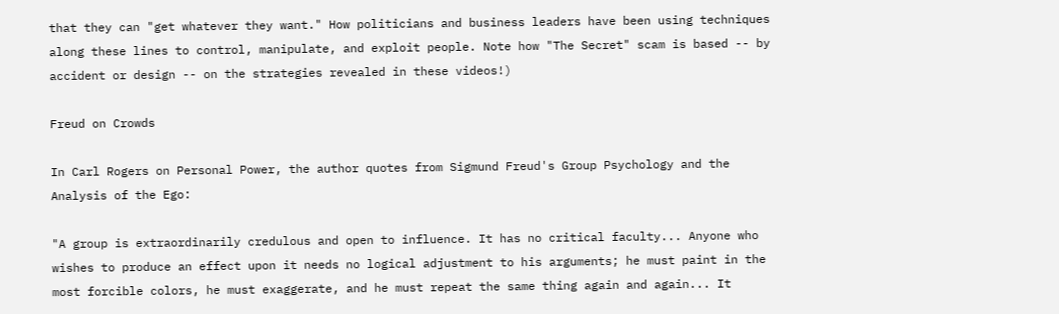that they can "get whatever they want." How politicians and business leaders have been using techniques along these lines to control, manipulate, and exploit people. Note how "The Secret" scam is based -- by accident or design -- on the strategies revealed in these videos!)

Freud on Crowds

In Carl Rogers on Personal Power, the author quotes from Sigmund Freud's Group Psychology and the Analysis of the Ego:

"A group is extraordinarily credulous and open to influence. It has no critical faculty... Anyone who wishes to produce an effect upon it needs no logical adjustment to his arguments; he must paint in the most forcible colors, he must exaggerate, and he must repeat the same thing again and again... It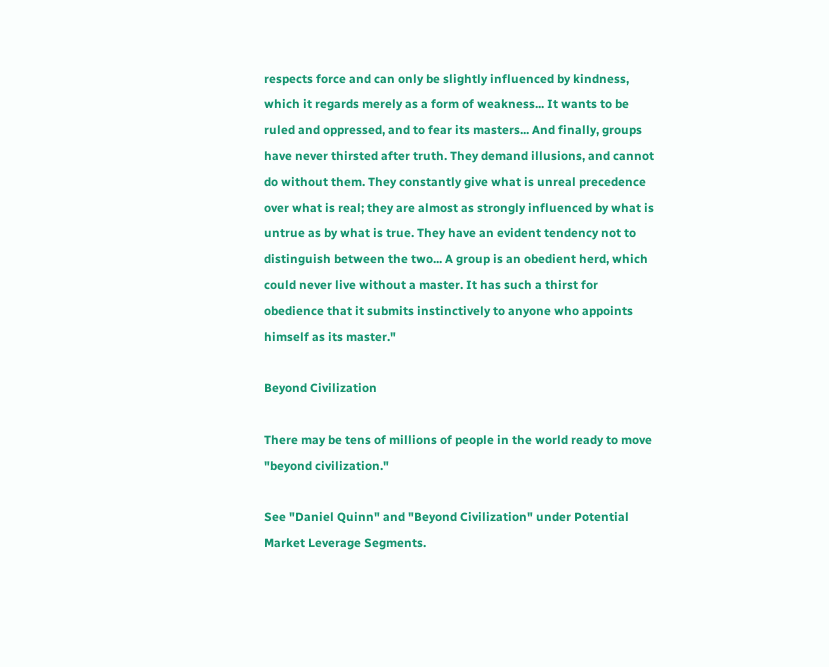respects force and can only be slightly influenced by kindness, which it regards merely as a form of weakness... It wants to be ruled and oppressed, and to fear its masters... And finally, groups have never thirsted after truth. They demand illusions, and cannot do without them. They constantly give what is unreal precedence over what is real; they are almost as strongly influenced by what is untrue as by what is true. They have an evident tendency not to distinguish between the two... A group is an obedient herd, which could never live without a master. It has such a thirst for obedience that it submits instinctively to anyone who appoints himself as its master."

Beyond Civilization

There may be tens of millions of people in the world ready to move "beyond civilization."

See "Daniel Quinn" and "Beyond Civilization" under Potential Market Leverage Segments.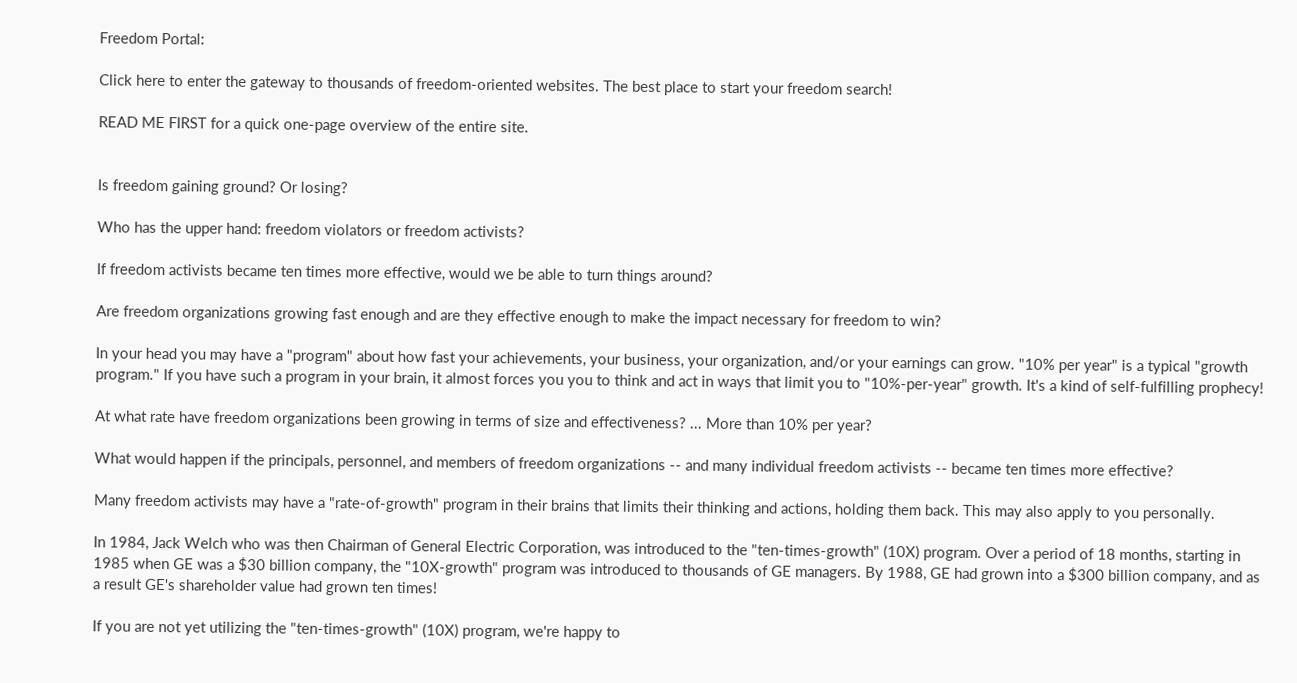Freedom Portal:

Click here to enter the gateway to thousands of freedom-oriented websites. The best place to start your freedom search!

READ ME FIRST for a quick one-page overview of the entire site.


Is freedom gaining ground? Or losing?

Who has the upper hand: freedom violators or freedom activists?

If freedom activists became ten times more effective, would we be able to turn things around?

Are freedom organizations growing fast enough and are they effective enough to make the impact necessary for freedom to win?

In your head you may have a "program" about how fast your achievements, your business, your organization, and/or your earnings can grow. "10% per year" is a typical "growth program." If you have such a program in your brain, it almost forces you you to think and act in ways that limit you to "10%-per-year" growth. It's a kind of self-fulfilling prophecy!

At what rate have freedom organizations been growing in terms of size and effectiveness? ... More than 10% per year?

What would happen if the principals, personnel, and members of freedom organizations -- and many individual freedom activists -- became ten times more effective?

Many freedom activists may have a "rate-of-growth" program in their brains that limits their thinking and actions, holding them back. This may also apply to you personally.

In 1984, Jack Welch who was then Chairman of General Electric Corporation, was introduced to the "ten-times-growth" (10X) program. Over a period of 18 months, starting in 1985 when GE was a $30 billion company, the "10X-growth" program was introduced to thousands of GE managers. By 1988, GE had grown into a $300 billion company, and as a result GE's shareholder value had grown ten times!

If you are not yet utilizing the "ten-times-growth" (10X) program, we're happy to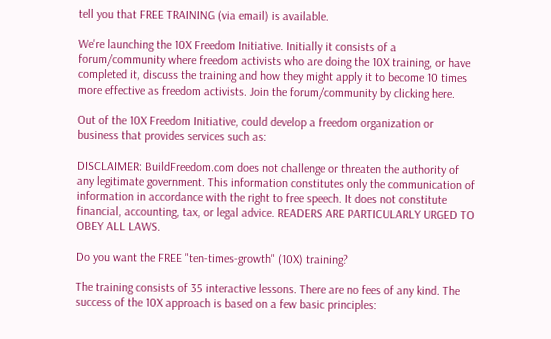tell you that FREE TRAINING (via email) is available.

We're launching the 10X Freedom Initiative. Initially it consists of a forum/community where freedom activists who are doing the 10X training, or have completed it, discuss the training and how they might apply it to become 10 times more effective as freedom activists. Join the forum/community by clicking here.

Out of the 10X Freedom Initiative, could develop a freedom organization or business that provides services such as:

DISCLAIMER: BuildFreedom.com does not challenge or threaten the authority of any legitimate government. This information constitutes only the communication of information in accordance with the right to free speech. It does not constitute financial, accounting, tax, or legal advice. READERS ARE PARTICULARLY URGED TO OBEY ALL LAWS.

Do you want the FREE "ten-times-growth" (10X) training?

The training consists of 35 interactive lessons. There are no fees of any kind. The success of the 10X approach is based on a few basic principles: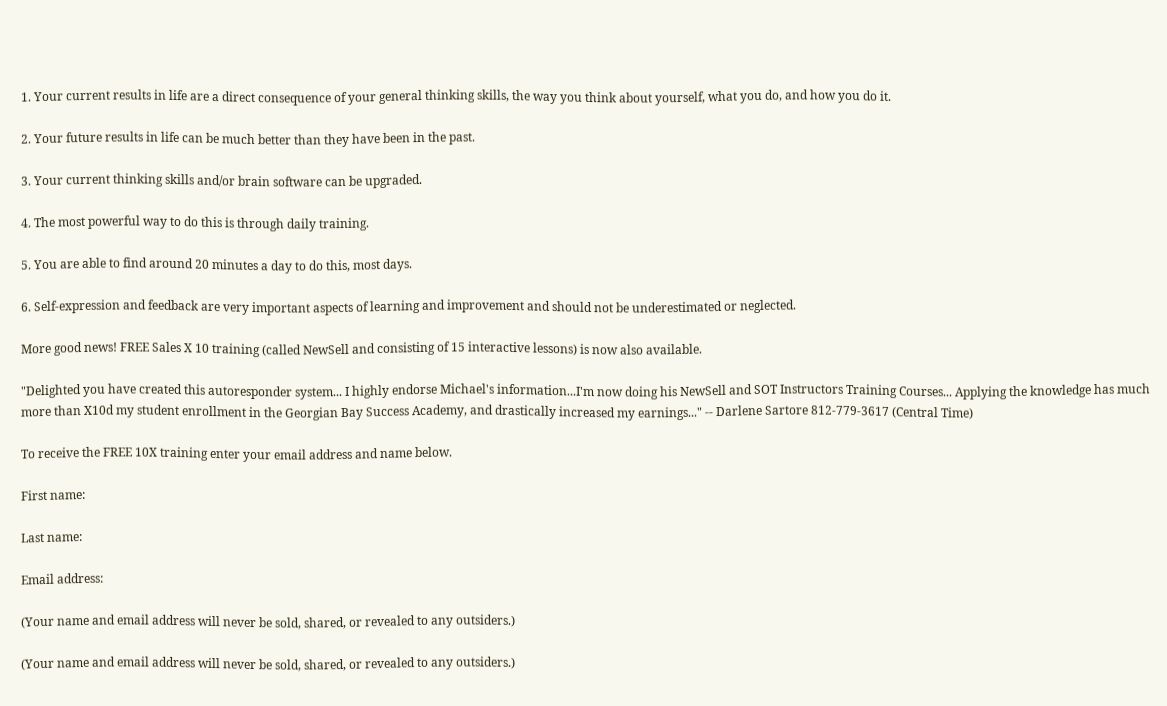1. Your current results in life are a direct consequence of your general thinking skills, the way you think about yourself, what you do, and how you do it.

2. Your future results in life can be much better than they have been in the past.

3. Your current thinking skills and/or brain software can be upgraded.

4. The most powerful way to do this is through daily training.

5. You are able to find around 20 minutes a day to do this, most days.

6. Self-expression and feedback are very important aspects of learning and improvement and should not be underestimated or neglected.

More good news! FREE Sales X 10 training (called NewSell and consisting of 15 interactive lessons) is now also available.

"Delighted you have created this autoresponder system... I highly endorse Michael's information...I'm now doing his NewSell and SOT Instructors Training Courses... Applying the knowledge has much more than X10d my student enrollment in the Georgian Bay Success Academy, and drastically increased my earnings..." -- Darlene Sartore 812-779-3617 (Central Time)

To receive the FREE 10X training enter your email address and name below.

First name:

Last name:

Email address:

(Your name and email address will never be sold, shared, or revealed to any outsiders.)

(Your name and email address will never be sold, shared, or revealed to any outsiders.)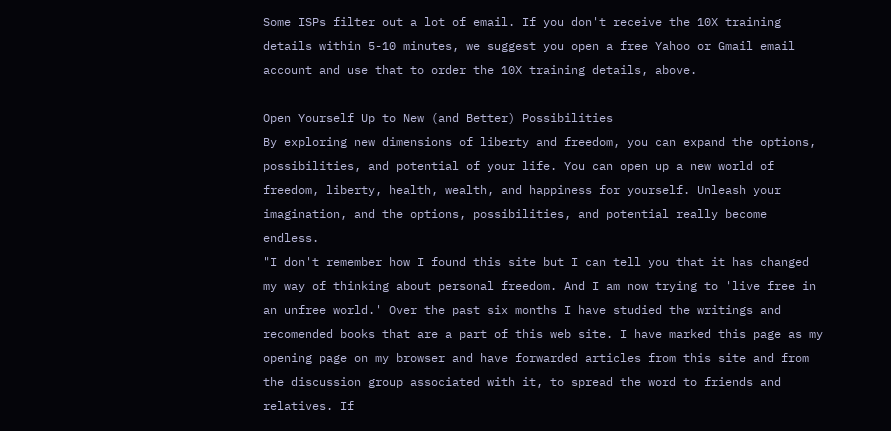Some ISPs filter out a lot of email. If you don't receive the 10X training details within 5-10 minutes, we suggest you open a free Yahoo or Gmail email account and use that to order the 10X training details, above.

Open Yourself Up to New (and Better) Possibilities
By exploring new dimensions of liberty and freedom, you can expand the options, possibilities, and potential of your life. You can open up a new world of freedom, liberty, health, wealth, and happiness for yourself. Unleash your imagination, and the options, possibilities, and potential really become endless.
"I don't remember how I found this site but I can tell you that it has changed my way of thinking about personal freedom. And I am now trying to 'live free in an unfree world.' Over the past six months I have studied the writings and recomended books that are a part of this web site. I have marked this page as my opening page on my browser and have forwarded articles from this site and from the discussion group associated with it, to spread the word to friends and relatives. If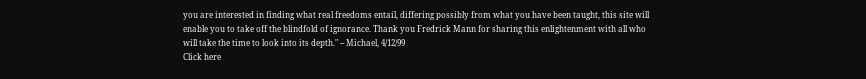you are interested in finding what real freedoms entail, differing possibly from what you have been taught, this site will enable you to take off the blindfold of ignorance. Thank you Fredrick Mann for sharing this enlightenment with all who will take the time to look into its depth." -- Michael, 4/12/99
Click here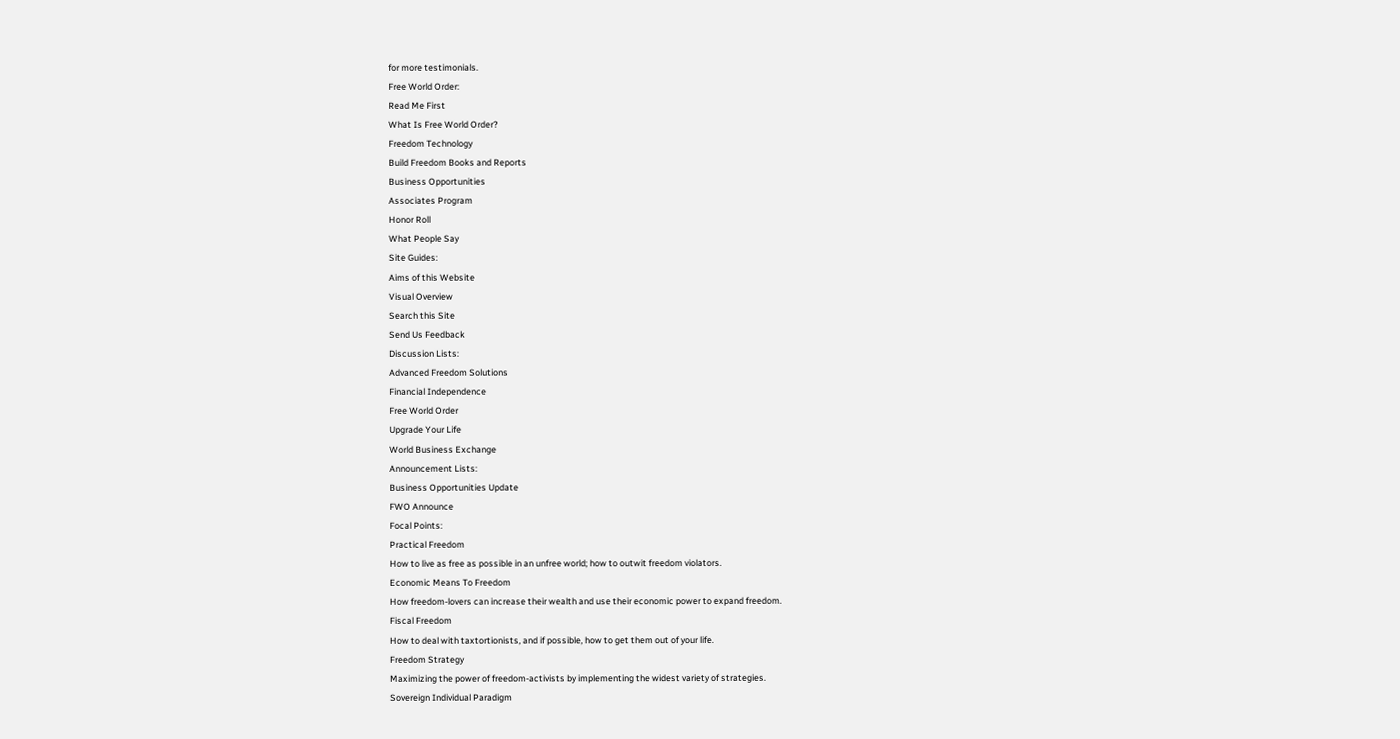for more testimonials.
Free World Order:
Read Me First
What Is Free World Order?
Freedom Technology
Build Freedom Books and Reports
Business Opportunities
Associates Program
Honor Roll
What People Say
Site Guides:
Aims of this Website
Visual Overview
Search this Site
Send Us Feedback
Discussion Lists:
Advanced Freedom Solutions
Financial Independence
Free World Order
Upgrade Your Life
World Business Exchange
Announcement Lists:
Business Opportunities Update
FWO Announce
Focal Points:
Practical Freedom
How to live as free as possible in an unfree world; how to outwit freedom violators.
Economic Means To Freedom
How freedom-lovers can increase their wealth and use their economic power to expand freedom.
Fiscal Freedom
How to deal with taxtortionists, and if possible, how to get them out of your life.
Freedom Strategy
Maximizing the power of freedom-activists by implementing the widest variety of strategies.
Sovereign Individual Paradigm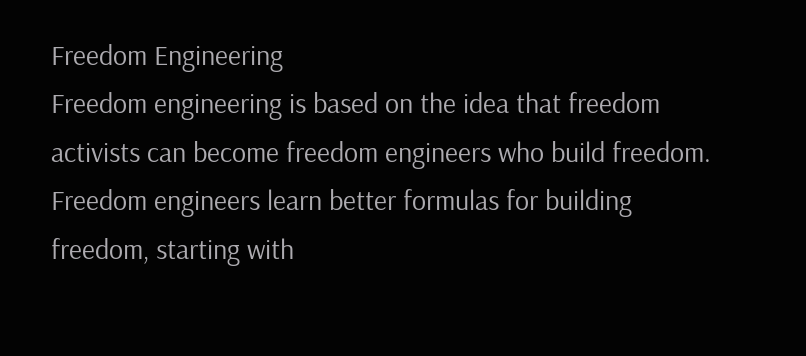Freedom Engineering
Freedom engineering is based on the idea that freedom activists can become freedom engineers who build freedom. Freedom engineers learn better formulas for building freedom, starting with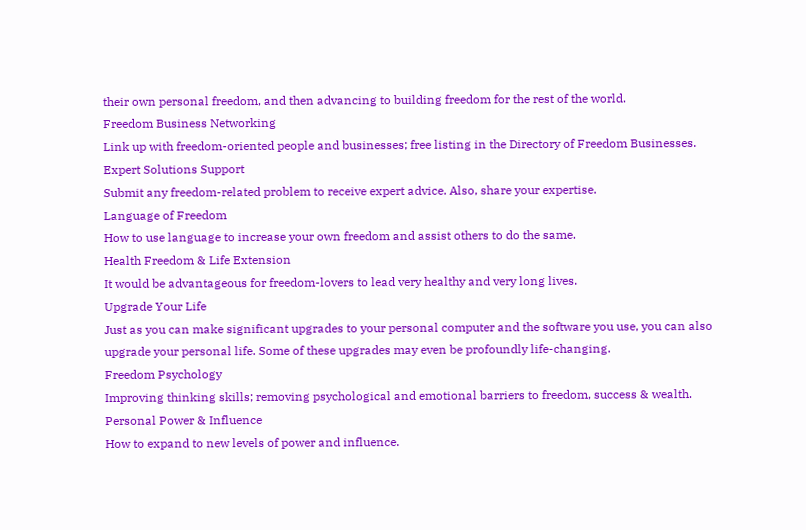their own personal freedom, and then advancing to building freedom for the rest of the world.
Freedom Business Networking
Link up with freedom-oriented people and businesses; free listing in the Directory of Freedom Businesses.
Expert Solutions Support
Submit any freedom-related problem to receive expert advice. Also, share your expertise.
Language of Freedom
How to use language to increase your own freedom and assist others to do the same.
Health Freedom & Life Extension
It would be advantageous for freedom-lovers to lead very healthy and very long lives.
Upgrade Your Life
Just as you can make significant upgrades to your personal computer and the software you use, you can also upgrade your personal life. Some of these upgrades may even be profoundly life-changing.
Freedom Psychology
Improving thinking skills; removing psychological and emotional barriers to freedom, success & wealth.
Personal Power & Influence
How to expand to new levels of power and influence.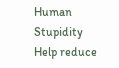Human Stupidity
Help reduce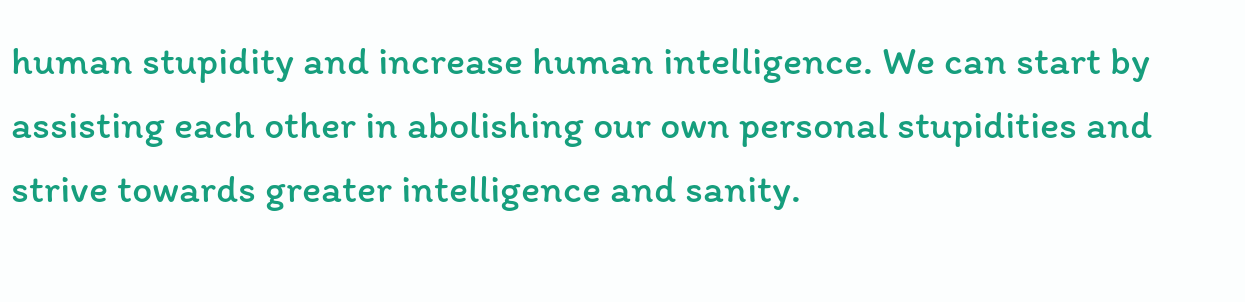human stupidity and increase human intelligence. We can start by assisting each other in abolishing our own personal stupidities and strive towards greater intelligence and sanity.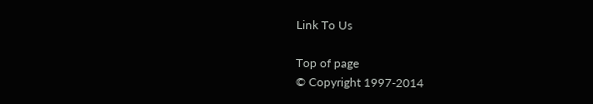Link To Us

Top of page
© Copyright 1997-2014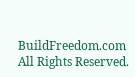BuildFreedom.com All Rights Reserved.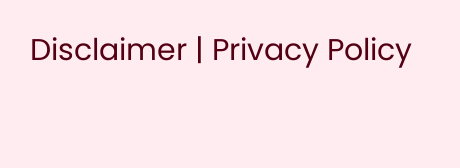Disclaimer | Privacy Policy